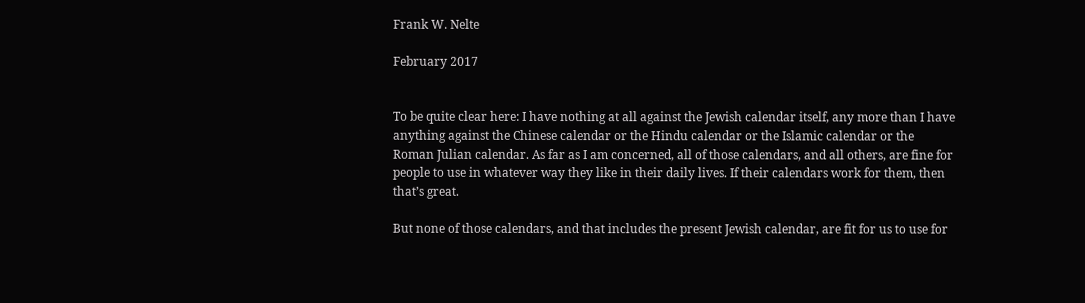Frank W. Nelte

February 2017


To be quite clear here: I have nothing at all against the Jewish calendar itself, any more than I have anything against the Chinese calendar or the Hindu calendar or the Islamic calendar or the Roman Julian calendar. As far as I am concerned, all of those calendars, and all others, are fine for people to use in whatever way they like in their daily lives. If their calendars work for them, then that’s great.

But none of those calendars, and that includes the present Jewish calendar, are fit for us to use for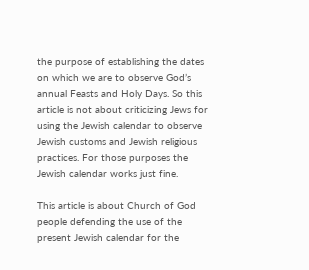the purpose of establishing the dates on which we are to observe God’s annual Feasts and Holy Days. So this article is not about criticizing Jews for using the Jewish calendar to observe Jewish customs and Jewish religious practices. For those purposes the Jewish calendar works just fine.

This article is about Church of God people defending the use of the present Jewish calendar for the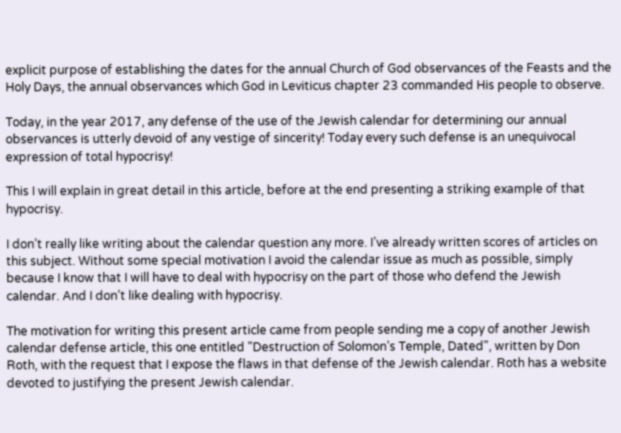explicit purpose of establishing the dates for the annual Church of God observances of the Feasts and the Holy Days, the annual observances which God in Leviticus chapter 23 commanded His people to observe.

Today, in the year 2017, any defense of the use of the Jewish calendar for determining our annual observances is utterly devoid of any vestige of sincerity! Today every such defense is an unequivocal expression of total hypocrisy!

This I will explain in great detail in this article, before at the end presenting a striking example of that hypocrisy.

I don’t really like writing about the calendar question any more. I’ve already written scores of articles on this subject. Without some special motivation I avoid the calendar issue as much as possible, simply because I know that I will have to deal with hypocrisy on the part of those who defend the Jewish calendar. And I don’t like dealing with hypocrisy.

The motivation for writing this present article came from people sending me a copy of another Jewish calendar defense article, this one entitled "Destruction of Solomon’s Temple, Dated", written by Don Roth, with the request that I expose the flaws in that defense of the Jewish calendar. Roth has a website devoted to justifying the present Jewish calendar.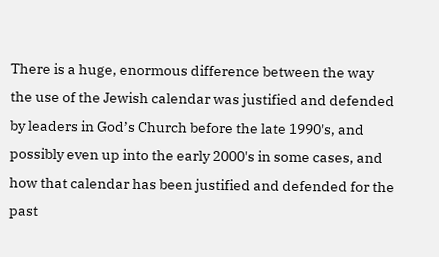There is a huge, enormous difference between the way the use of the Jewish calendar was justified and defended by leaders in God’s Church before the late 1990's, and possibly even up into the early 2000's in some cases, and how that calendar has been justified and defended for the past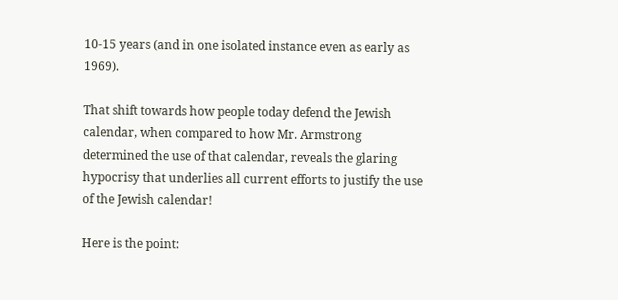10-15 years (and in one isolated instance even as early as 1969).

That shift towards how people today defend the Jewish calendar, when compared to how Mr. Armstrong determined the use of that calendar, reveals the glaring hypocrisy that underlies all current efforts to justify the use of the Jewish calendar!

Here is the point: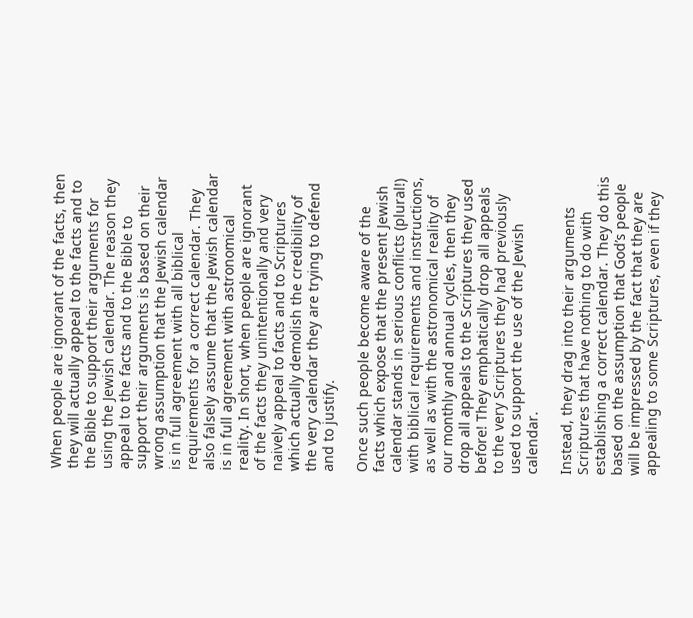When people are ignorant of the facts, then they will actually appeal to the facts and to the Bible to support their arguments for using the Jewish calendar. The reason they appeal to the facts and to the Bible to support their arguments is based on their wrong assumption that the Jewish calendar is in full agreement with all biblical requirements for a correct calendar. They also falsely assume that the Jewish calendar is in full agreement with astronomical reality. In short, when people are ignorant of the facts they unintentionally and very naively appeal to facts and to Scriptures which actually demolish the credibility of the very calendar they are trying to defend and to justify.

Once such people become aware of the facts which expose that the present Jewish calendar stands in serious conflicts (plural!) with biblical requirements and instructions, as well as with the astronomical reality of our monthly and annual cycles, then they drop all appeals to the Scriptures they used before! They emphatically drop all appeals to the very Scriptures they had previously used to support the use of the Jewish calendar.

Instead, they drag into their arguments Scriptures that have nothing to do with establishing a correct calendar. They do this based on the assumption that God’s people will be impressed by the fact that they are appealing to some Scriptures, even if they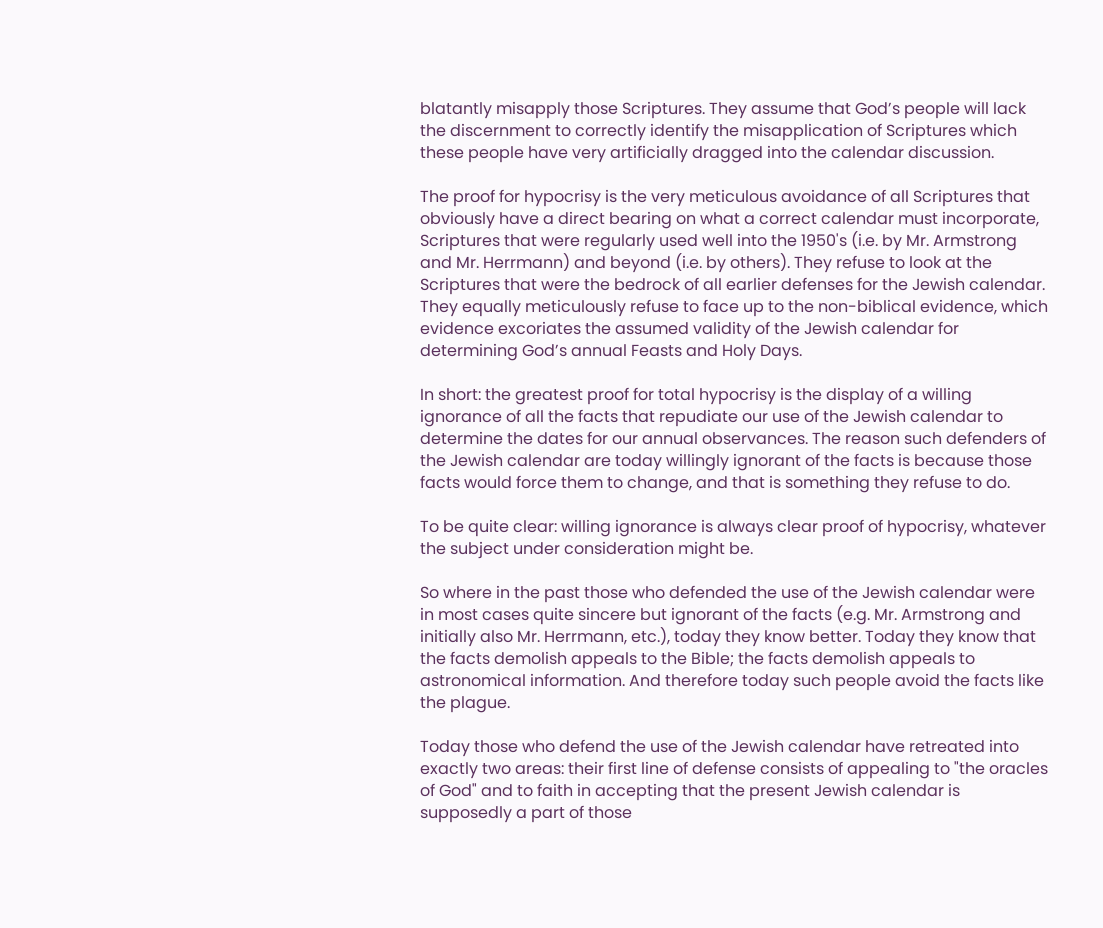blatantly misapply those Scriptures. They assume that God’s people will lack the discernment to correctly identify the misapplication of Scriptures which these people have very artificially dragged into the calendar discussion.

The proof for hypocrisy is the very meticulous avoidance of all Scriptures that obviously have a direct bearing on what a correct calendar must incorporate, Scriptures that were regularly used well into the 1950's (i.e. by Mr. Armstrong and Mr. Herrmann) and beyond (i.e. by others). They refuse to look at the Scriptures that were the bedrock of all earlier defenses for the Jewish calendar. They equally meticulously refuse to face up to the non-biblical evidence, which evidence excoriates the assumed validity of the Jewish calendar for determining God’s annual Feasts and Holy Days.

In short: the greatest proof for total hypocrisy is the display of a willing ignorance of all the facts that repudiate our use of the Jewish calendar to determine the dates for our annual observances. The reason such defenders of the Jewish calendar are today willingly ignorant of the facts is because those facts would force them to change, and that is something they refuse to do.

To be quite clear: willing ignorance is always clear proof of hypocrisy, whatever the subject under consideration might be.

So where in the past those who defended the use of the Jewish calendar were in most cases quite sincere but ignorant of the facts (e.g. Mr. Armstrong and initially also Mr. Herrmann, etc.), today they know better. Today they know that the facts demolish appeals to the Bible; the facts demolish appeals to astronomical information. And therefore today such people avoid the facts like the plague.

Today those who defend the use of the Jewish calendar have retreated into exactly two areas: their first line of defense consists of appealing to "the oracles of God" and to faith in accepting that the present Jewish calendar is supposedly a part of those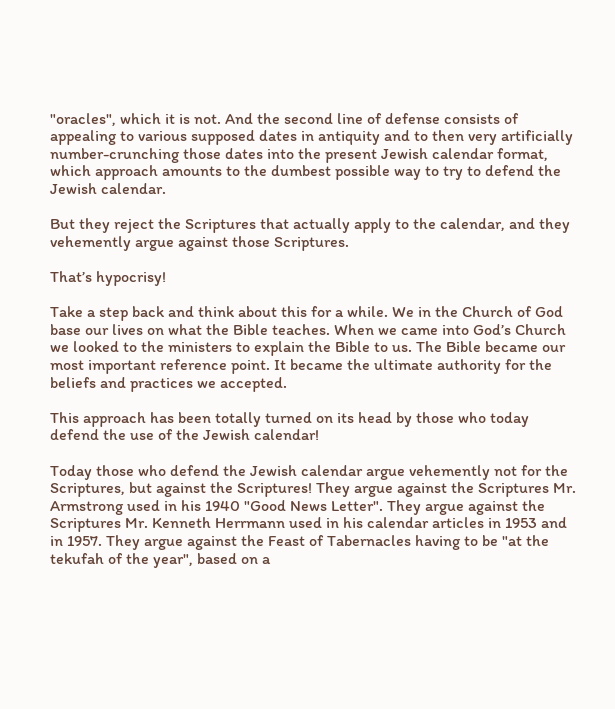"oracles", which it is not. And the second line of defense consists of appealing to various supposed dates in antiquity and to then very artificially number-crunching those dates into the present Jewish calendar format, which approach amounts to the dumbest possible way to try to defend the Jewish calendar.

But they reject the Scriptures that actually apply to the calendar, and they vehemently argue against those Scriptures.

That’s hypocrisy!

Take a step back and think about this for a while. We in the Church of God base our lives on what the Bible teaches. When we came into God’s Church we looked to the ministers to explain the Bible to us. The Bible became our most important reference point. It became the ultimate authority for the beliefs and practices we accepted.

This approach has been totally turned on its head by those who today defend the use of the Jewish calendar!

Today those who defend the Jewish calendar argue vehemently not for the Scriptures, but against the Scriptures! They argue against the Scriptures Mr. Armstrong used in his 1940 "Good News Letter". They argue against the Scriptures Mr. Kenneth Herrmann used in his calendar articles in 1953 and in 1957. They argue against the Feast of Tabernacles having to be "at the tekufah of the year", based on a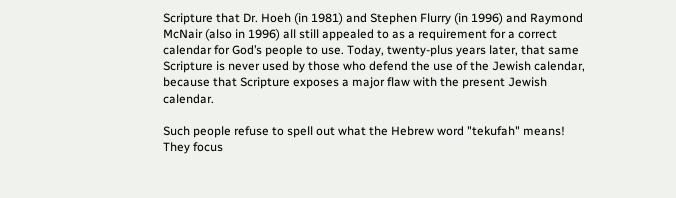Scripture that Dr. Hoeh (in 1981) and Stephen Flurry (in 1996) and Raymond McNair (also in 1996) all still appealed to as a requirement for a correct calendar for God’s people to use. Today, twenty-plus years later, that same Scripture is never used by those who defend the use of the Jewish calendar, because that Scripture exposes a major flaw with the present Jewish calendar.

Such people refuse to spell out what the Hebrew word "tekufah" means! They focus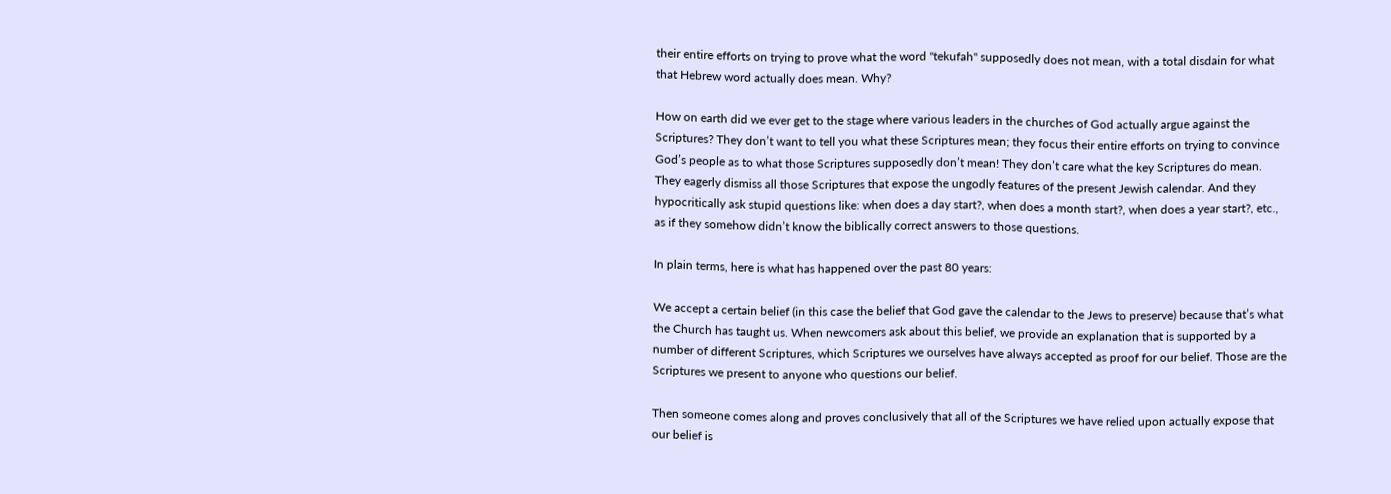their entire efforts on trying to prove what the word "tekufah" supposedly does not mean, with a total disdain for what that Hebrew word actually does mean. Why?

How on earth did we ever get to the stage where various leaders in the churches of God actually argue against the Scriptures? They don’t want to tell you what these Scriptures mean; they focus their entire efforts on trying to convince God’s people as to what those Scriptures supposedly don’t mean! They don’t care what the key Scriptures do mean. They eagerly dismiss all those Scriptures that expose the ungodly features of the present Jewish calendar. And they hypocritically ask stupid questions like: when does a day start?, when does a month start?, when does a year start?, etc., as if they somehow didn’t know the biblically correct answers to those questions.

In plain terms, here is what has happened over the past 80 years:

We accept a certain belief (in this case the belief that God gave the calendar to the Jews to preserve) because that’s what the Church has taught us. When newcomers ask about this belief, we provide an explanation that is supported by a number of different Scriptures, which Scriptures we ourselves have always accepted as proof for our belief. Those are the Scriptures we present to anyone who questions our belief.

Then someone comes along and proves conclusively that all of the Scriptures we have relied upon actually expose that our belief is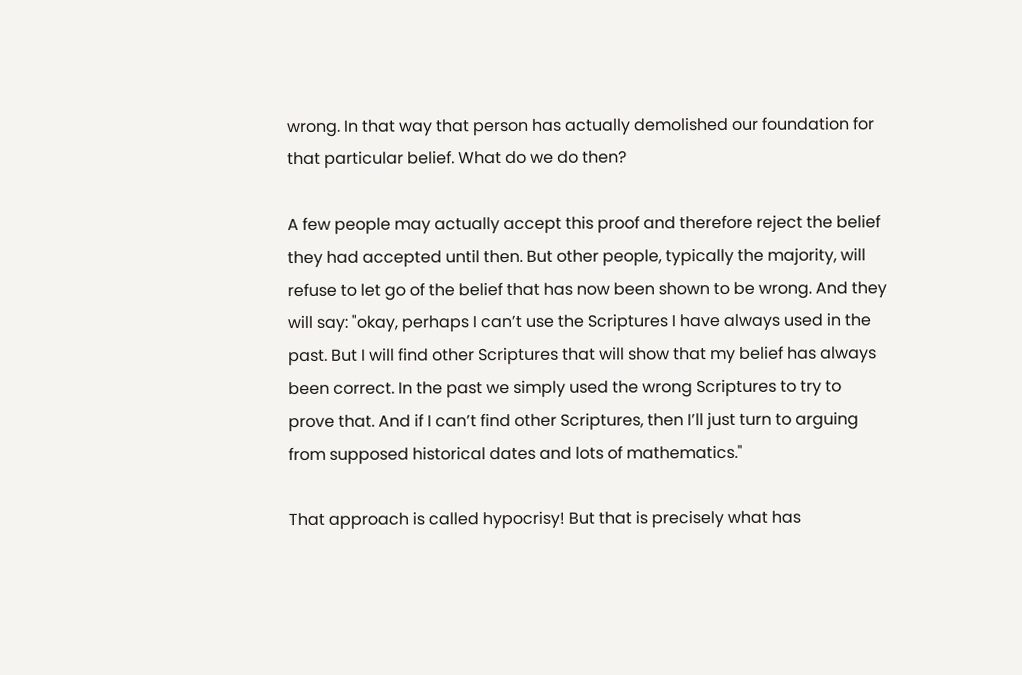wrong. In that way that person has actually demolished our foundation for that particular belief. What do we do then?

A few people may actually accept this proof and therefore reject the belief they had accepted until then. But other people, typically the majority, will refuse to let go of the belief that has now been shown to be wrong. And they will say: "okay, perhaps I can’t use the Scriptures I have always used in the past. But I will find other Scriptures that will show that my belief has always been correct. In the past we simply used the wrong Scriptures to try to prove that. And if I can’t find other Scriptures, then I’ll just turn to arguing from supposed historical dates and lots of mathematics."

That approach is called hypocrisy! But that is precisely what has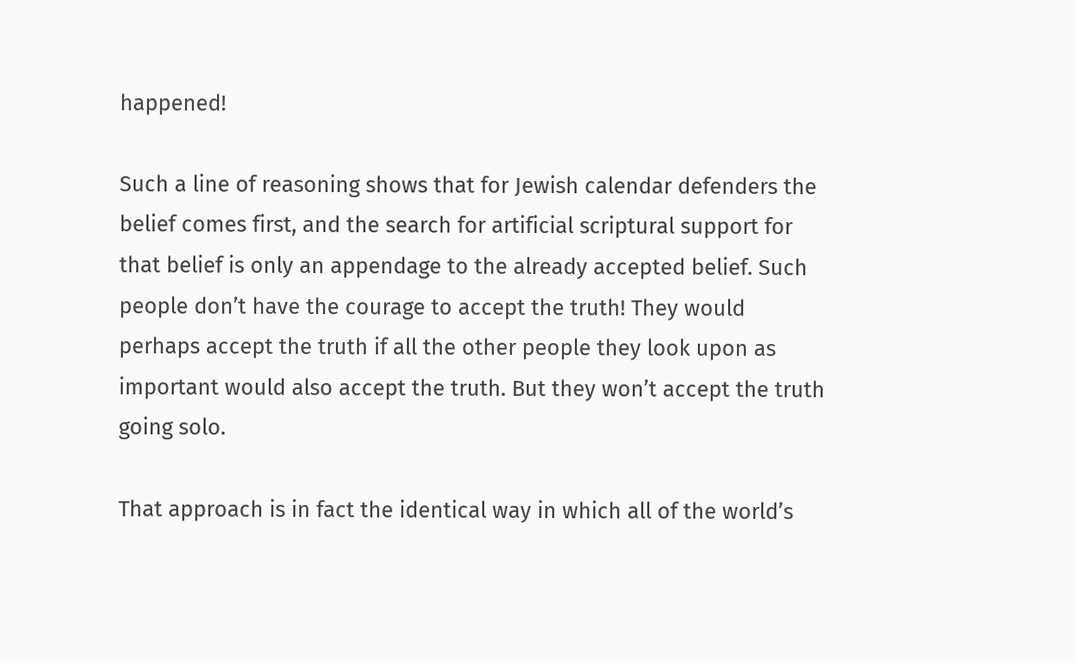happened!

Such a line of reasoning shows that for Jewish calendar defenders the belief comes first, and the search for artificial scriptural support for that belief is only an appendage to the already accepted belief. Such people don’t have the courage to accept the truth! They would perhaps accept the truth if all the other people they look upon as important would also accept the truth. But they won’t accept the truth going solo.

That approach is in fact the identical way in which all of the world’s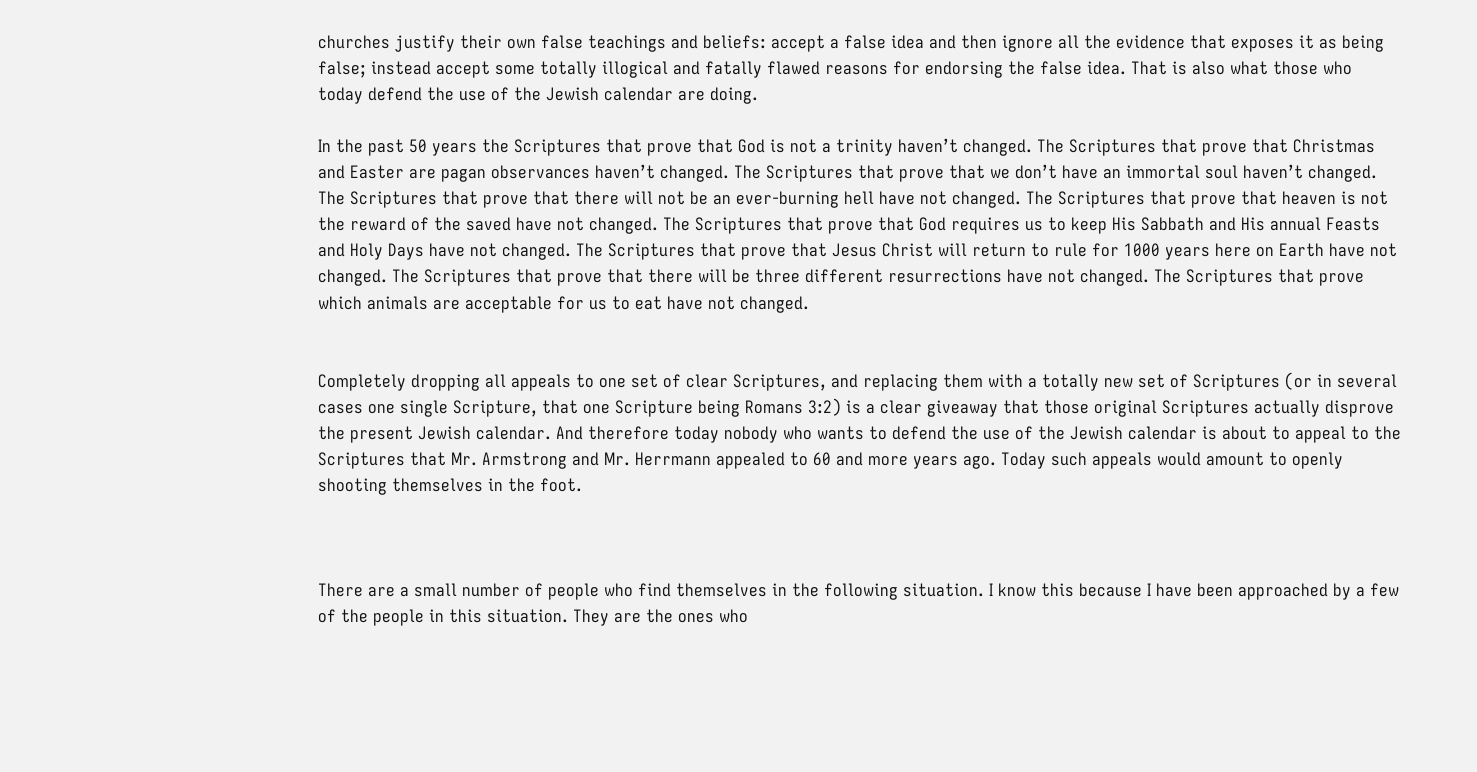churches justify their own false teachings and beliefs: accept a false idea and then ignore all the evidence that exposes it as being false; instead accept some totally illogical and fatally flawed reasons for endorsing the false idea. That is also what those who today defend the use of the Jewish calendar are doing.

In the past 50 years the Scriptures that prove that God is not a trinity haven’t changed. The Scriptures that prove that Christmas and Easter are pagan observances haven’t changed. The Scriptures that prove that we don’t have an immortal soul haven’t changed. The Scriptures that prove that there will not be an ever-burning hell have not changed. The Scriptures that prove that heaven is not the reward of the saved have not changed. The Scriptures that prove that God requires us to keep His Sabbath and His annual Feasts and Holy Days have not changed. The Scriptures that prove that Jesus Christ will return to rule for 1000 years here on Earth have not changed. The Scriptures that prove that there will be three different resurrections have not changed. The Scriptures that prove which animals are acceptable for us to eat have not changed.


Completely dropping all appeals to one set of clear Scriptures, and replacing them with a totally new set of Scriptures (or in several cases one single Scripture, that one Scripture being Romans 3:2) is a clear giveaway that those original Scriptures actually disprove the present Jewish calendar. And therefore today nobody who wants to defend the use of the Jewish calendar is about to appeal to the Scriptures that Mr. Armstrong and Mr. Herrmann appealed to 60 and more years ago. Today such appeals would amount to openly shooting themselves in the foot.



There are a small number of people who find themselves in the following situation. I know this because I have been approached by a few of the people in this situation. They are the ones who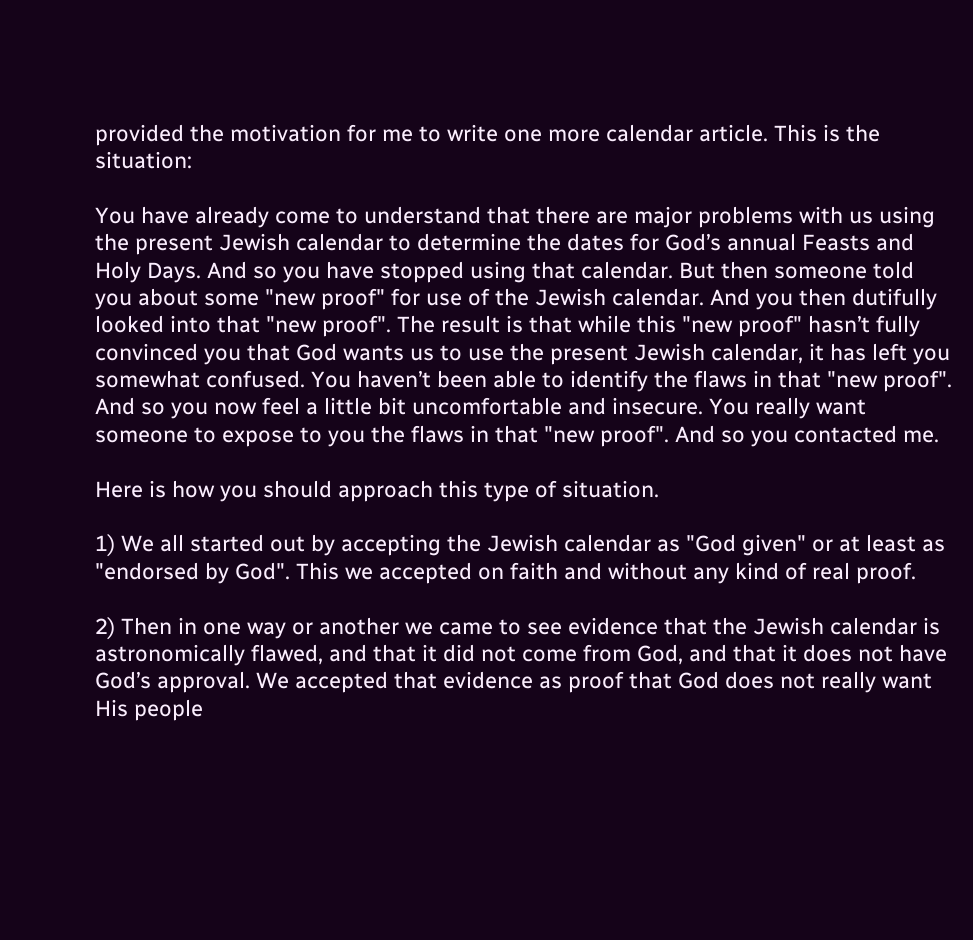provided the motivation for me to write one more calendar article. This is the situation:

You have already come to understand that there are major problems with us using the present Jewish calendar to determine the dates for God’s annual Feasts and Holy Days. And so you have stopped using that calendar. But then someone told you about some "new proof" for use of the Jewish calendar. And you then dutifully looked into that "new proof". The result is that while this "new proof" hasn’t fully convinced you that God wants us to use the present Jewish calendar, it has left you somewhat confused. You haven’t been able to identify the flaws in that "new proof". And so you now feel a little bit uncomfortable and insecure. You really want someone to expose to you the flaws in that "new proof". And so you contacted me.

Here is how you should approach this type of situation.

1) We all started out by accepting the Jewish calendar as "God given" or at least as "endorsed by God". This we accepted on faith and without any kind of real proof.

2) Then in one way or another we came to see evidence that the Jewish calendar is astronomically flawed, and that it did not come from God, and that it does not have God’s approval. We accepted that evidence as proof that God does not really want His people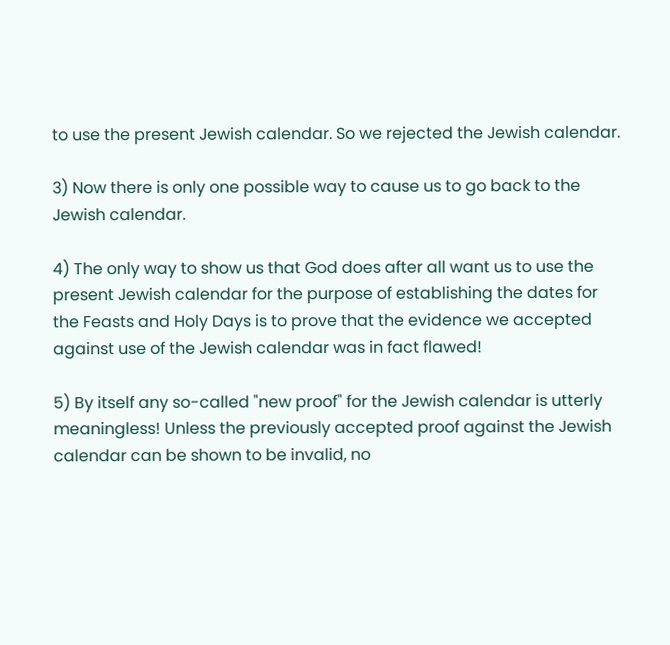to use the present Jewish calendar. So we rejected the Jewish calendar.

3) Now there is only one possible way to cause us to go back to the Jewish calendar.

4) The only way to show us that God does after all want us to use the present Jewish calendar for the purpose of establishing the dates for the Feasts and Holy Days is to prove that the evidence we accepted against use of the Jewish calendar was in fact flawed!

5) By itself any so-called "new proof" for the Jewish calendar is utterly meaningless! Unless the previously accepted proof against the Jewish calendar can be shown to be invalid, no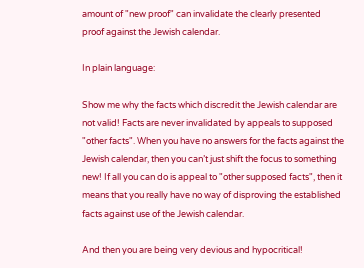amount of "new proof" can invalidate the clearly presented proof against the Jewish calendar.

In plain language:

Show me why the facts which discredit the Jewish calendar are not valid! Facts are never invalidated by appeals to supposed "other facts". When you have no answers for the facts against the Jewish calendar, then you can’t just shift the focus to something new! If all you can do is appeal to "other supposed facts", then it means that you really have no way of disproving the established facts against use of the Jewish calendar.

And then you are being very devious and hypocritical!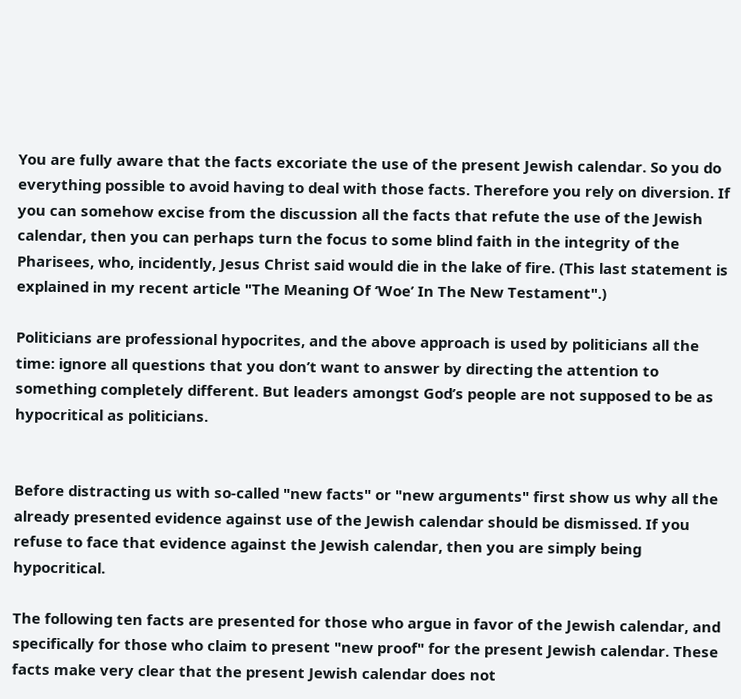You are fully aware that the facts excoriate the use of the present Jewish calendar. So you do everything possible to avoid having to deal with those facts. Therefore you rely on diversion. If you can somehow excise from the discussion all the facts that refute the use of the Jewish calendar, then you can perhaps turn the focus to some blind faith in the integrity of the Pharisees, who, incidently, Jesus Christ said would die in the lake of fire. (This last statement is explained in my recent article "The Meaning Of ‘Woe’ In The New Testament".)

Politicians are professional hypocrites, and the above approach is used by politicians all the time: ignore all questions that you don’t want to answer by directing the attention to something completely different. But leaders amongst God’s people are not supposed to be as hypocritical as politicians.


Before distracting us with so-called "new facts" or "new arguments" first show us why all the already presented evidence against use of the Jewish calendar should be dismissed. If you refuse to face that evidence against the Jewish calendar, then you are simply being hypocritical.

The following ten facts are presented for those who argue in favor of the Jewish calendar, and specifically for those who claim to present "new proof" for the present Jewish calendar. These facts make very clear that the present Jewish calendar does not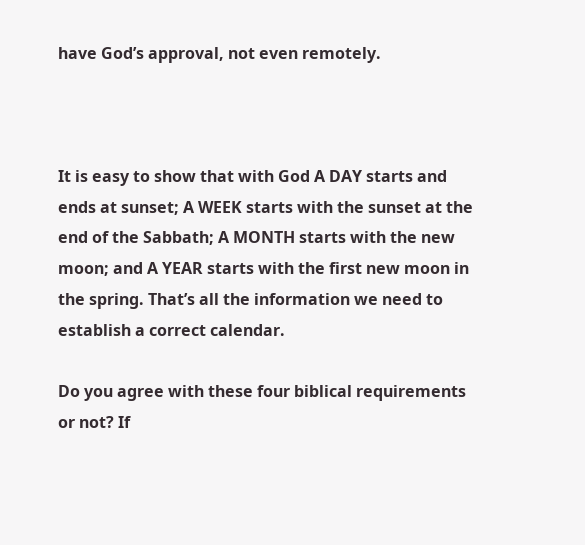have God’s approval, not even remotely.



It is easy to show that with God A DAY starts and ends at sunset; A WEEK starts with the sunset at the end of the Sabbath; A MONTH starts with the new moon; and A YEAR starts with the first new moon in the spring. That’s all the information we need to establish a correct calendar.

Do you agree with these four biblical requirements or not? If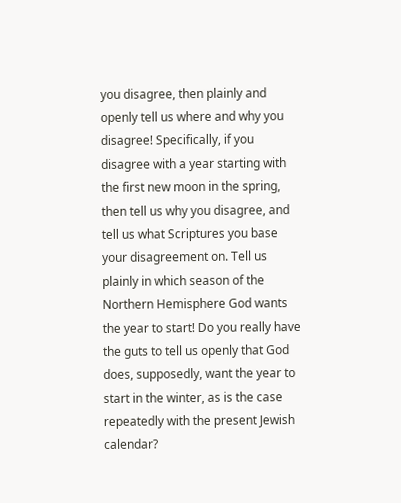you disagree, then plainly and openly tell us where and why you disagree! Specifically, if you disagree with a year starting with the first new moon in the spring, then tell us why you disagree, and tell us what Scriptures you base your disagreement on. Tell us plainly in which season of the Northern Hemisphere God wants the year to start! Do you really have the guts to tell us openly that God does, supposedly, want the year to start in the winter, as is the case repeatedly with the present Jewish calendar?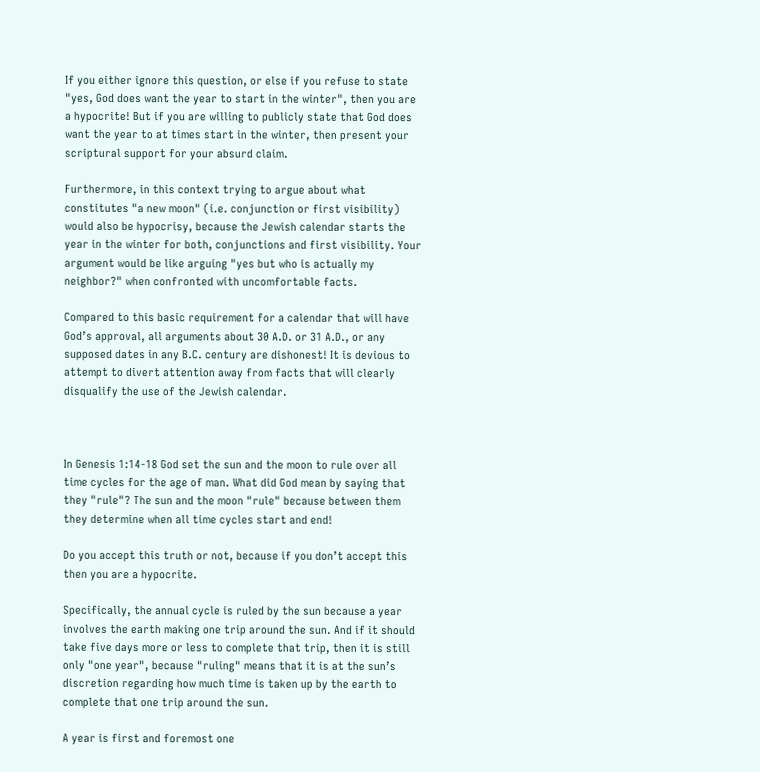If you either ignore this question, or else if you refuse to state "yes, God does want the year to start in the winter", then you are a hypocrite! But if you are willing to publicly state that God does want the year to at times start in the winter, then present your scriptural support for your absurd claim.

Furthermore, in this context trying to argue about what constitutes "a new moon" (i.e. conjunction or first visibility) would also be hypocrisy, because the Jewish calendar starts the year in the winter for both, conjunctions and first visibility. Your argument would be like arguing "yes but who is actually my neighbor?" when confronted with uncomfortable facts.

Compared to this basic requirement for a calendar that will have God’s approval, all arguments about 30 A.D. or 31 A.D., or any supposed dates in any B.C. century are dishonest! It is devious to attempt to divert attention away from facts that will clearly disqualify the use of the Jewish calendar.



In Genesis 1:14-18 God set the sun and the moon to rule over all time cycles for the age of man. What did God mean by saying that they "rule"? The sun and the moon "rule" because between them they determine when all time cycles start and end!

Do you accept this truth or not, because if you don’t accept this then you are a hypocrite.

Specifically, the annual cycle is ruled by the sun because a year involves the earth making one trip around the sun. And if it should take five days more or less to complete that trip, then it is still only "one year", because "ruling" means that it is at the sun’s discretion regarding how much time is taken up by the earth to complete that one trip around the sun.

A year is first and foremost one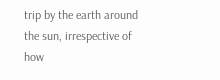trip by the earth around the sun, irrespective of how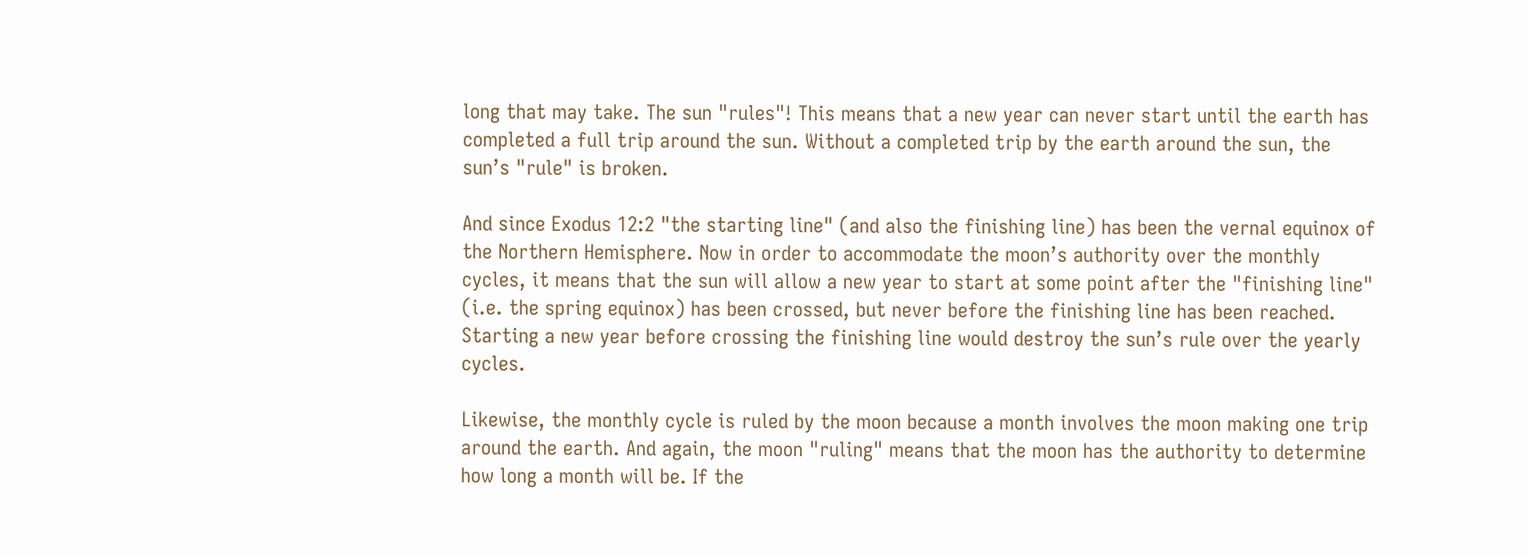long that may take. The sun "rules"! This means that a new year can never start until the earth has completed a full trip around the sun. Without a completed trip by the earth around the sun, the sun’s "rule" is broken.

And since Exodus 12:2 "the starting line" (and also the finishing line) has been the vernal equinox of the Northern Hemisphere. Now in order to accommodate the moon’s authority over the monthly cycles, it means that the sun will allow a new year to start at some point after the "finishing line" (i.e. the spring equinox) has been crossed, but never before the finishing line has been reached. Starting a new year before crossing the finishing line would destroy the sun’s rule over the yearly cycles.

Likewise, the monthly cycle is ruled by the moon because a month involves the moon making one trip around the earth. And again, the moon "ruling" means that the moon has the authority to determine how long a month will be. If the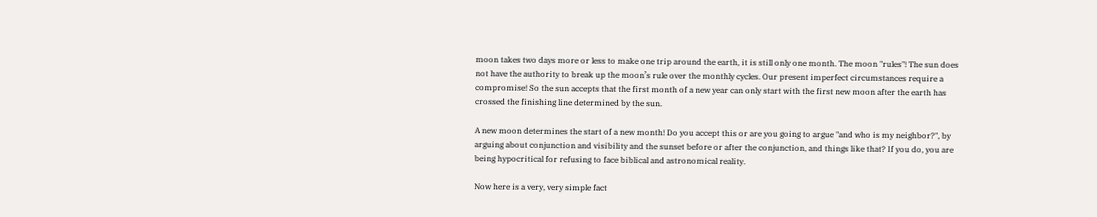moon takes two days more or less to make one trip around the earth, it is still only one month. The moon "rules"! The sun does not have the authority to break up the moon’s rule over the monthly cycles. Our present imperfect circumstances require a compromise! So the sun accepts that the first month of a new year can only start with the first new moon after the earth has crossed the finishing line determined by the sun.

A new moon determines the start of a new month! Do you accept this or are you going to argue "and who is my neighbor?", by arguing about conjunction and visibility and the sunset before or after the conjunction, and things like that? If you do, you are being hypocritical for refusing to face biblical and astronomical reality.

Now here is a very, very simple fact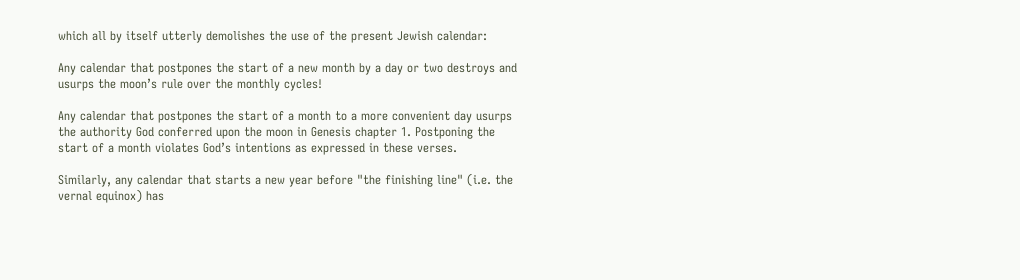which all by itself utterly demolishes the use of the present Jewish calendar:

Any calendar that postpones the start of a new month by a day or two destroys and usurps the moon’s rule over the monthly cycles!

Any calendar that postpones the start of a month to a more convenient day usurps the authority God conferred upon the moon in Genesis chapter 1. Postponing the start of a month violates God’s intentions as expressed in these verses.

Similarly, any calendar that starts a new year before "the finishing line" (i.e. the vernal equinox) has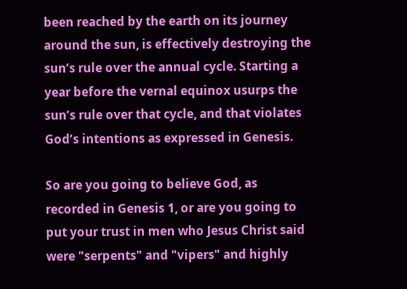been reached by the earth on its journey around the sun, is effectively destroying the sun’s rule over the annual cycle. Starting a year before the vernal equinox usurps the sun’s rule over that cycle, and that violates God’s intentions as expressed in Genesis.

So are you going to believe God, as recorded in Genesis 1, or are you going to put your trust in men who Jesus Christ said were "serpents" and "vipers" and highly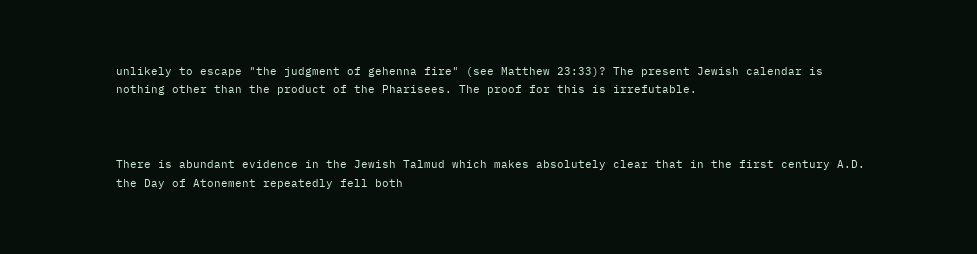unlikely to escape "the judgment of gehenna fire" (see Matthew 23:33)? The present Jewish calendar is nothing other than the product of the Pharisees. The proof for this is irrefutable.



There is abundant evidence in the Jewish Talmud which makes absolutely clear that in the first century A.D. the Day of Atonement repeatedly fell both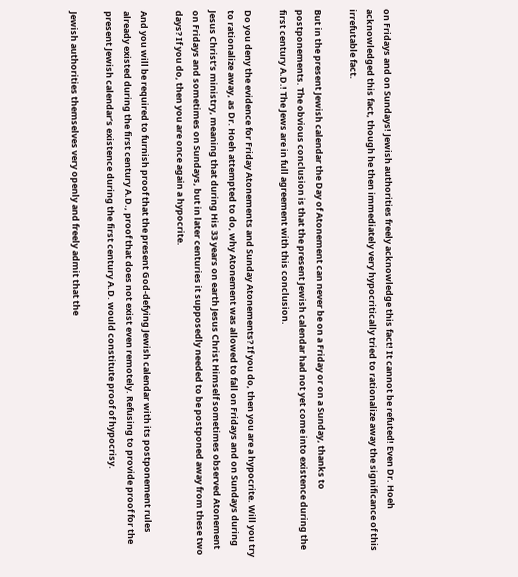on Fridays and on Sundays! Jewish authorities freely acknowledge this fact! It cannot be refuted! Even Dr. Hoeh acknowledged this fact, though he then immediately very hypocritically tried to rationalize away the significance of this irrefutable fact.

But in the present Jewish calendar the Day of Atonement can never be on a Friday or on a Sunday, thanks to postponements. The obvious conclusion is that the present Jewish calendar had not yet come into existence during the first century A.D.! The Jews are in full agreement with this conclusion.

Do you deny the evidence for Friday Atonements and Sunday Atonements? If you do, then you are a hypocrite. Will you try to rationalize away, as Dr. Hoeh attempted to do, why Atonement was allowed to fall on Fridays and on Sundays during Jesus Christ’s ministry, meaning that during His 33 years on earth Jesus Christ Himself sometimes observed Atonement on Fridays and sometimes on Sundays, but in later centuries it supposedly needed to be postponed away from these two days? If you do, then you are once again a hypocrite.

And you will be required to furnish proof that the present God-defying Jewish calendar with its postponement rules already existed during the first century A.D., proof that does not exist even remotely. Refusing to provide proof for the present Jewish calendar’s existence during the first century A.D. would constitute proof of hypocrisy.

Jewish authorities themselves very openly and freely admit that the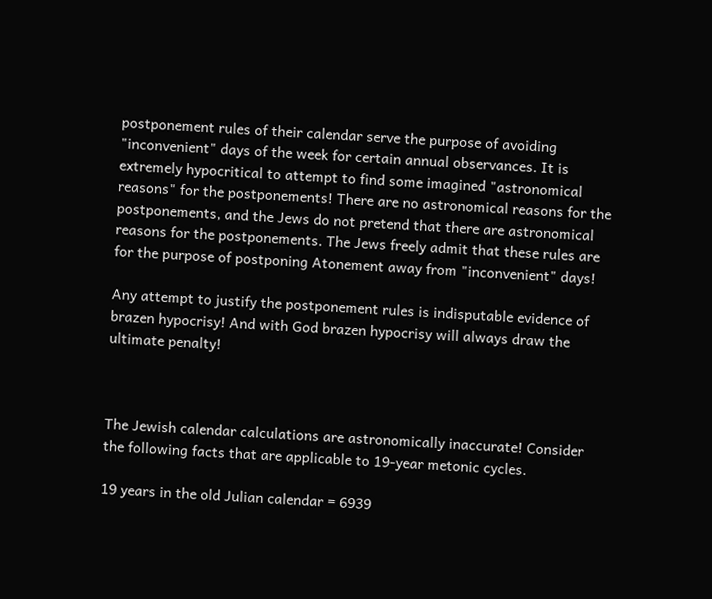postponement rules of their calendar serve the purpose of avoiding "inconvenient" days of the week for certain annual observances. It is extremely hypocritical to attempt to find some imagined "astronomical reasons" for the postponements! There are no astronomical reasons for the postponements, and the Jews do not pretend that there are astronomical reasons for the postponements. The Jews freely admit that these rules are for the purpose of postponing Atonement away from "inconvenient" days!

Any attempt to justify the postponement rules is indisputable evidence of brazen hypocrisy! And with God brazen hypocrisy will always draw the ultimate penalty!



The Jewish calendar calculations are astronomically inaccurate! Consider the following facts that are applicable to 19-year metonic cycles.

19 years in the old Julian calendar = 6939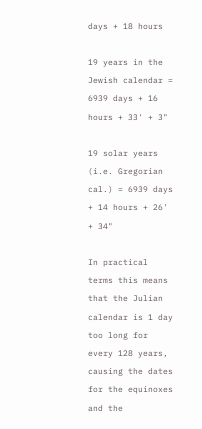days + 18 hours

19 years in the Jewish calendar = 6939 days + 16 hours + 33' + 3"

19 solar years (i.e. Gregorian cal.) = 6939 days + 14 hours + 26' + 34"

In practical terms this means that the Julian calendar is 1 day too long for every 128 years, causing the dates for the equinoxes and the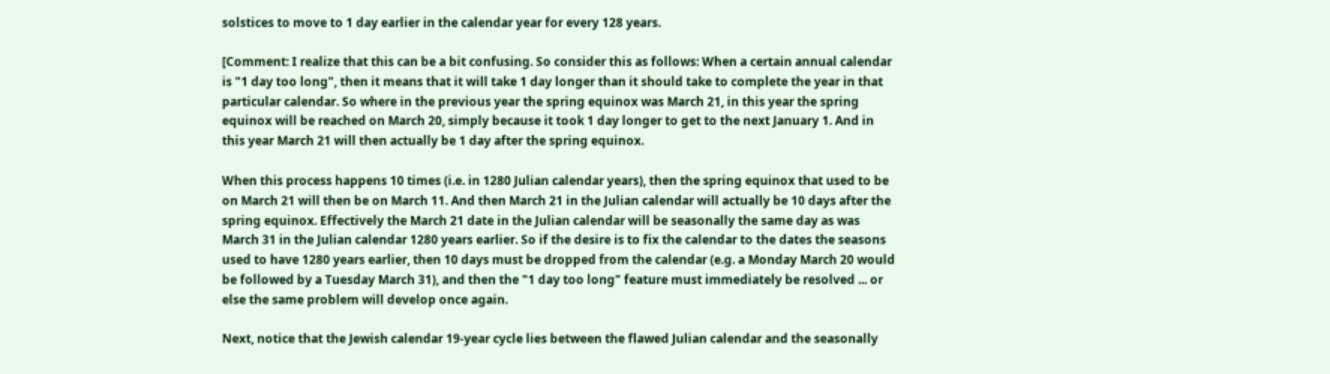solstices to move to 1 day earlier in the calendar year for every 128 years.

[Comment: I realize that this can be a bit confusing. So consider this as follows: When a certain annual calendar is "1 day too long", then it means that it will take 1 day longer than it should take to complete the year in that particular calendar. So where in the previous year the spring equinox was March 21, in this year the spring equinox will be reached on March 20, simply because it took 1 day longer to get to the next January 1. And in this year March 21 will then actually be 1 day after the spring equinox.

When this process happens 10 times (i.e. in 1280 Julian calendar years), then the spring equinox that used to be on March 21 will then be on March 11. And then March 21 in the Julian calendar will actually be 10 days after the spring equinox. Effectively the March 21 date in the Julian calendar will be seasonally the same day as was March 31 in the Julian calendar 1280 years earlier. So if the desire is to fix the calendar to the dates the seasons used to have 1280 years earlier, then 10 days must be dropped from the calendar (e.g. a Monday March 20 would be followed by a Tuesday March 31), and then the "1 day too long" feature must immediately be resolved ... or else the same problem will develop once again.

Next, notice that the Jewish calendar 19-year cycle lies between the flawed Julian calendar and the seasonally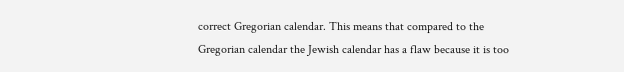correct Gregorian calendar. This means that compared to the Gregorian calendar the Jewish calendar has a flaw because it is too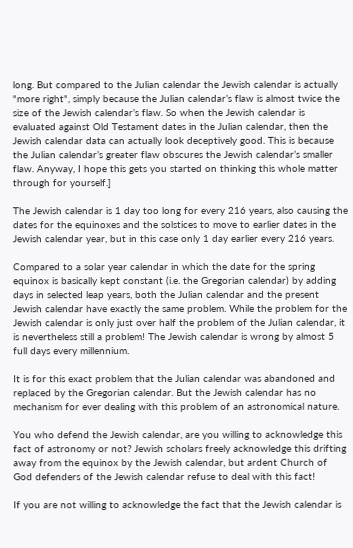long. But compared to the Julian calendar the Jewish calendar is actually "more right", simply because the Julian calendar’s flaw is almost twice the size of the Jewish calendar’s flaw. So when the Jewish calendar is evaluated against Old Testament dates in the Julian calendar, then the Jewish calendar data can actually look deceptively good. This is because the Julian calendar’s greater flaw obscures the Jewish calendar’s smaller flaw. Anyway, I hope this gets you started on thinking this whole matter through for yourself.]

The Jewish calendar is 1 day too long for every 216 years, also causing the dates for the equinoxes and the solstices to move to earlier dates in the Jewish calendar year, but in this case only 1 day earlier every 216 years.

Compared to a solar year calendar in which the date for the spring equinox is basically kept constant (i.e. the Gregorian calendar) by adding days in selected leap years, both the Julian calendar and the present Jewish calendar have exactly the same problem. While the problem for the Jewish calendar is only just over half the problem of the Julian calendar, it is nevertheless still a problem! The Jewish calendar is wrong by almost 5 full days every millennium.

It is for this exact problem that the Julian calendar was abandoned and replaced by the Gregorian calendar. But the Jewish calendar has no mechanism for ever dealing with this problem of an astronomical nature.

You who defend the Jewish calendar, are you willing to acknowledge this fact of astronomy or not? Jewish scholars freely acknowledge this drifting away from the equinox by the Jewish calendar, but ardent Church of God defenders of the Jewish calendar refuse to deal with this fact!

If you are not willing to acknowledge the fact that the Jewish calendar is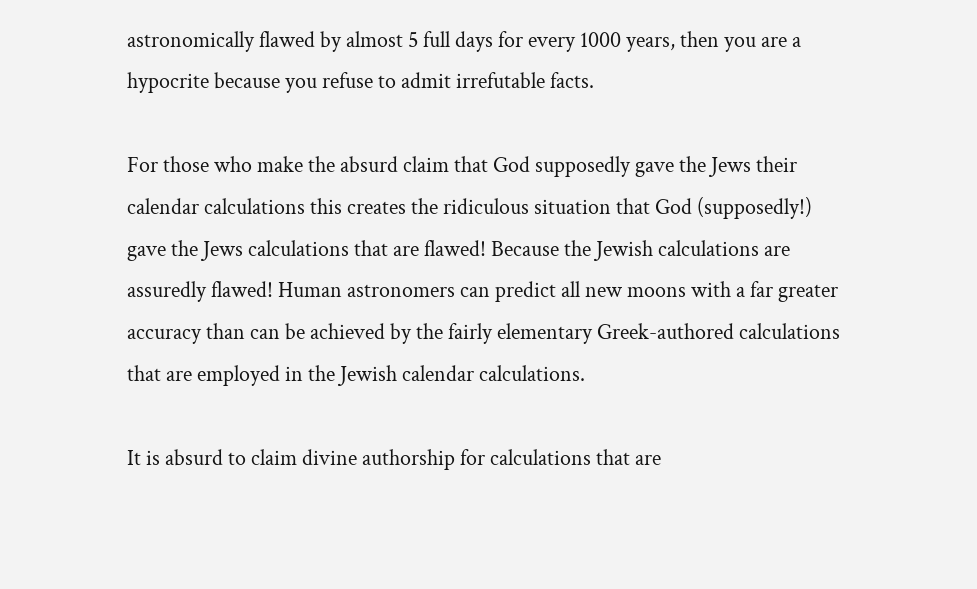astronomically flawed by almost 5 full days for every 1000 years, then you are a hypocrite because you refuse to admit irrefutable facts.

For those who make the absurd claim that God supposedly gave the Jews their calendar calculations this creates the ridiculous situation that God (supposedly!) gave the Jews calculations that are flawed! Because the Jewish calculations are assuredly flawed! Human astronomers can predict all new moons with a far greater accuracy than can be achieved by the fairly elementary Greek-authored calculations that are employed in the Jewish calendar calculations.

It is absurd to claim divine authorship for calculations that are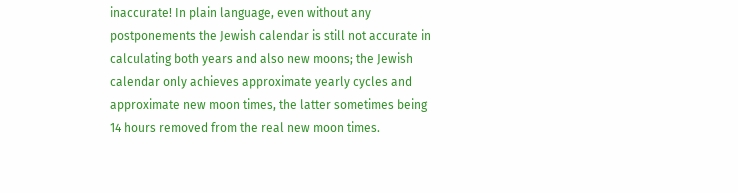inaccurate! In plain language, even without any postponements the Jewish calendar is still not accurate in calculating both years and also new moons; the Jewish calendar only achieves approximate yearly cycles and approximate new moon times, the latter sometimes being 14 hours removed from the real new moon times.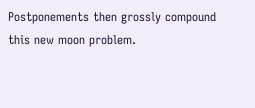Postponements then grossly compound this new moon problem.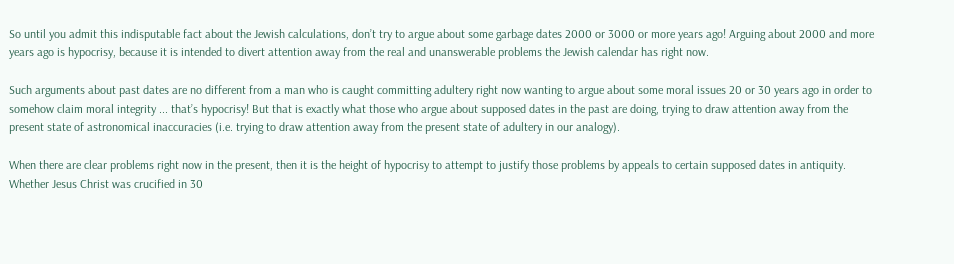So until you admit this indisputable fact about the Jewish calculations, don’t try to argue about some garbage dates 2000 or 3000 or more years ago! Arguing about 2000 and more years ago is hypocrisy, because it is intended to divert attention away from the real and unanswerable problems the Jewish calendar has right now.

Such arguments about past dates are no different from a man who is caught committing adultery right now wanting to argue about some moral issues 20 or 30 years ago in order to somehow claim moral integrity ... that’s hypocrisy! But that is exactly what those who argue about supposed dates in the past are doing, trying to draw attention away from the present state of astronomical inaccuracies (i.e. trying to draw attention away from the present state of adultery in our analogy).

When there are clear problems right now in the present, then it is the height of hypocrisy to attempt to justify those problems by appeals to certain supposed dates in antiquity. Whether Jesus Christ was crucified in 30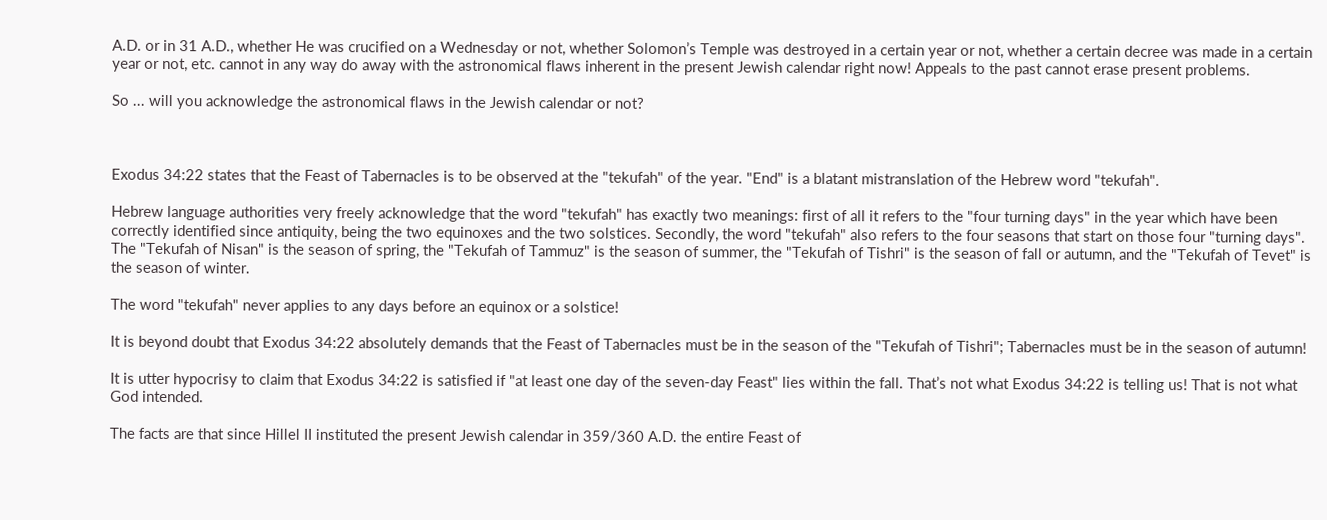A.D. or in 31 A.D., whether He was crucified on a Wednesday or not, whether Solomon’s Temple was destroyed in a certain year or not, whether a certain decree was made in a certain year or not, etc. cannot in any way do away with the astronomical flaws inherent in the present Jewish calendar right now! Appeals to the past cannot erase present problems.

So ... will you acknowledge the astronomical flaws in the Jewish calendar or not?



Exodus 34:22 states that the Feast of Tabernacles is to be observed at the "tekufah" of the year. "End" is a blatant mistranslation of the Hebrew word "tekufah".

Hebrew language authorities very freely acknowledge that the word "tekufah" has exactly two meanings: first of all it refers to the "four turning days" in the year which have been correctly identified since antiquity, being the two equinoxes and the two solstices. Secondly, the word "tekufah" also refers to the four seasons that start on those four "turning days". The "Tekufah of Nisan" is the season of spring, the "Tekufah of Tammuz" is the season of summer, the "Tekufah of Tishri" is the season of fall or autumn, and the "Tekufah of Tevet" is the season of winter.

The word "tekufah" never applies to any days before an equinox or a solstice!

It is beyond doubt that Exodus 34:22 absolutely demands that the Feast of Tabernacles must be in the season of the "Tekufah of Tishri"; Tabernacles must be in the season of autumn!

It is utter hypocrisy to claim that Exodus 34:22 is satisfied if "at least one day of the seven-day Feast" lies within the fall. That’s not what Exodus 34:22 is telling us! That is not what God intended.

The facts are that since Hillel II instituted the present Jewish calendar in 359/360 A.D. the entire Feast of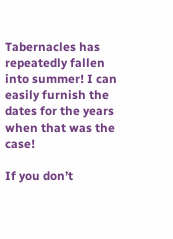Tabernacles has repeatedly fallen into summer! I can easily furnish the dates for the years when that was the case!

If you don’t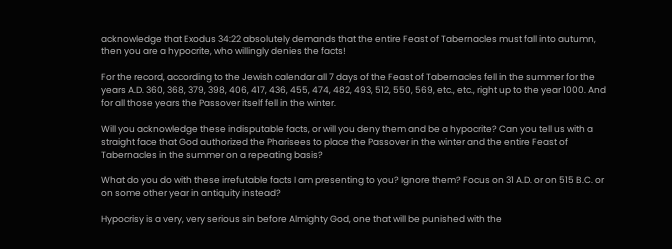acknowledge that Exodus 34:22 absolutely demands that the entire Feast of Tabernacles must fall into autumn, then you are a hypocrite, who willingly denies the facts!

For the record, according to the Jewish calendar all 7 days of the Feast of Tabernacles fell in the summer for the years A.D. 360, 368, 379, 398, 406, 417, 436, 455, 474, 482, 493, 512, 550, 569, etc., etc., right up to the year 1000. And for all those years the Passover itself fell in the winter.

Will you acknowledge these indisputable facts, or will you deny them and be a hypocrite? Can you tell us with a straight face that God authorized the Pharisees to place the Passover in the winter and the entire Feast of Tabernacles in the summer on a repeating basis?

What do you do with these irrefutable facts I am presenting to you? Ignore them? Focus on 31 A.D. or on 515 B.C. or on some other year in antiquity instead?

Hypocrisy is a very, very serious sin before Almighty God, one that will be punished with the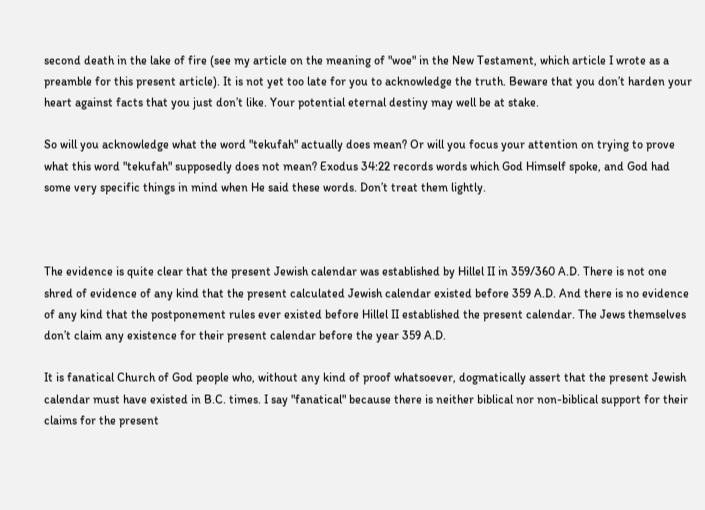second death in the lake of fire (see my article on the meaning of "woe" in the New Testament, which article I wrote as a preamble for this present article). It is not yet too late for you to acknowledge the truth. Beware that you don’t harden your heart against facts that you just don’t like. Your potential eternal destiny may well be at stake.

So will you acknowledge what the word "tekufah" actually does mean? Or will you focus your attention on trying to prove what this word "tekufah" supposedly does not mean? Exodus 34:22 records words which God Himself spoke, and God had some very specific things in mind when He said these words. Don’t treat them lightly.



The evidence is quite clear that the present Jewish calendar was established by Hillel II in 359/360 A.D. There is not one shred of evidence of any kind that the present calculated Jewish calendar existed before 359 A.D. And there is no evidence of any kind that the postponement rules ever existed before Hillel II established the present calendar. The Jews themselves don’t claim any existence for their present calendar before the year 359 A.D.

It is fanatical Church of God people who, without any kind of proof whatsoever, dogmatically assert that the present Jewish calendar must have existed in B.C. times. I say "fanatical" because there is neither biblical nor non-biblical support for their claims for the present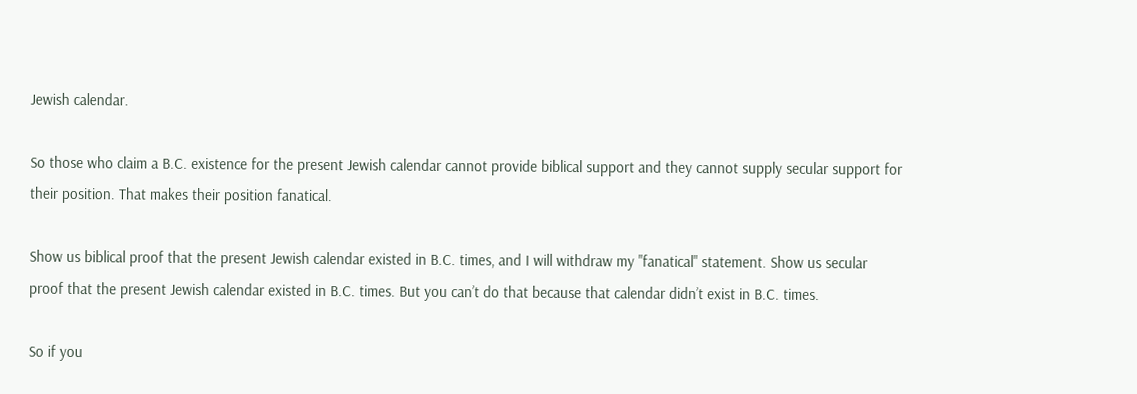Jewish calendar.

So those who claim a B.C. existence for the present Jewish calendar cannot provide biblical support and they cannot supply secular support for their position. That makes their position fanatical.

Show us biblical proof that the present Jewish calendar existed in B.C. times, and I will withdraw my "fanatical" statement. Show us secular proof that the present Jewish calendar existed in B.C. times. But you can’t do that because that calendar didn’t exist in B.C. times.

So if you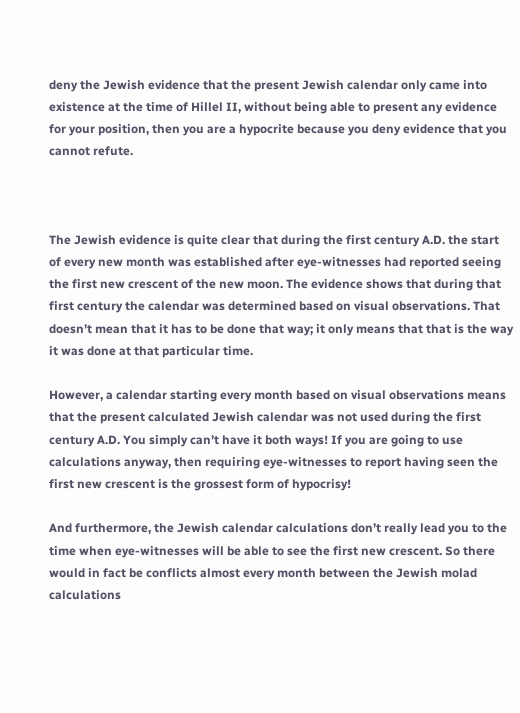deny the Jewish evidence that the present Jewish calendar only came into existence at the time of Hillel II, without being able to present any evidence for your position, then you are a hypocrite because you deny evidence that you cannot refute.



The Jewish evidence is quite clear that during the first century A.D. the start of every new month was established after eye-witnesses had reported seeing the first new crescent of the new moon. The evidence shows that during that first century the calendar was determined based on visual observations. That doesn’t mean that it has to be done that way; it only means that that is the way it was done at that particular time.

However, a calendar starting every month based on visual observations means that the present calculated Jewish calendar was not used during the first century A.D. You simply can’t have it both ways! If you are going to use calculations anyway, then requiring eye-witnesses to report having seen the first new crescent is the grossest form of hypocrisy!

And furthermore, the Jewish calendar calculations don’t really lead you to the time when eye-witnesses will be able to see the first new crescent. So there would in fact be conflicts almost every month between the Jewish molad calculations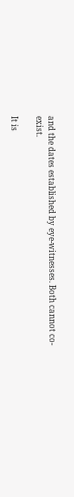and the dates established by eye-witnesses. Both cannot co-exist.

It is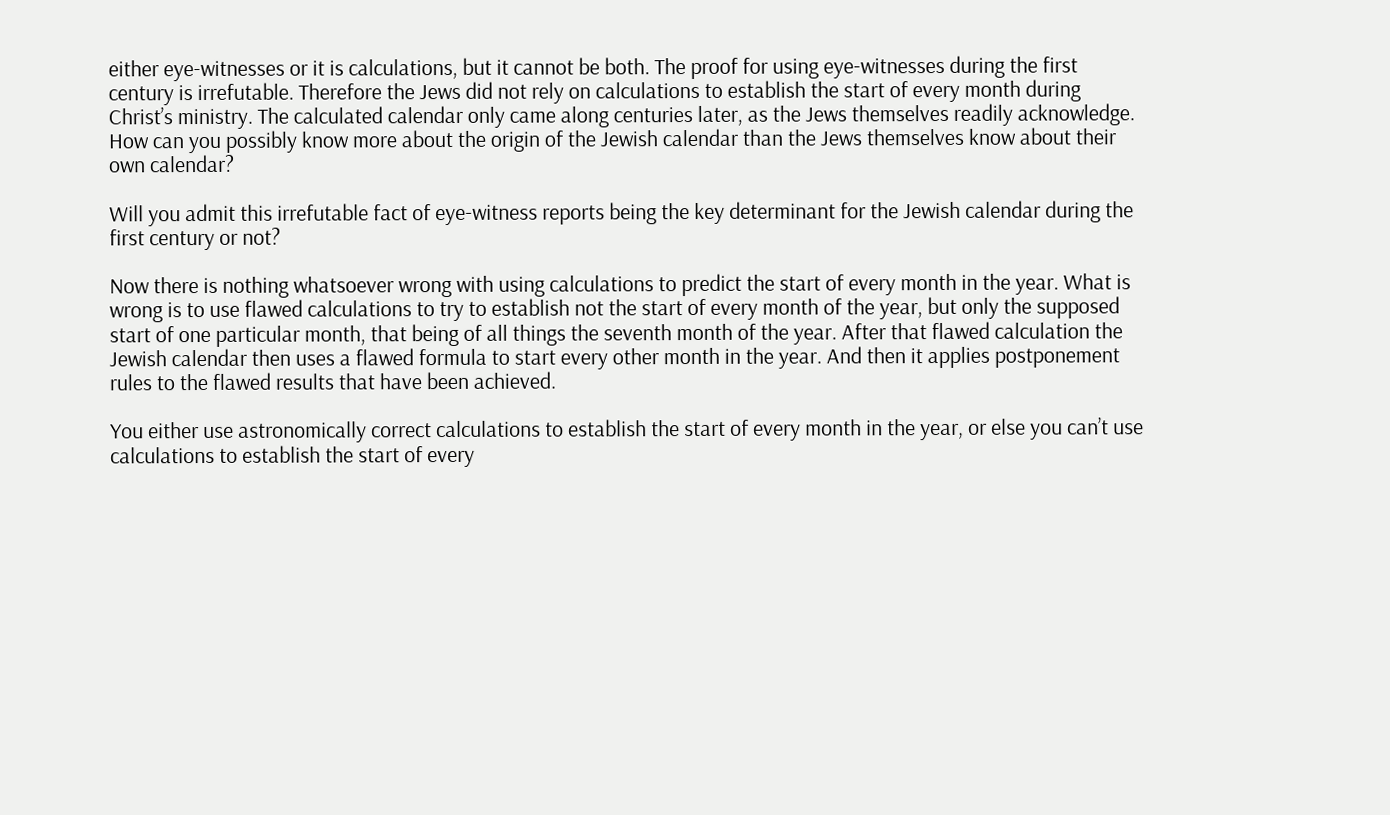either eye-witnesses or it is calculations, but it cannot be both. The proof for using eye-witnesses during the first century is irrefutable. Therefore the Jews did not rely on calculations to establish the start of every month during Christ’s ministry. The calculated calendar only came along centuries later, as the Jews themselves readily acknowledge. How can you possibly know more about the origin of the Jewish calendar than the Jews themselves know about their own calendar?

Will you admit this irrefutable fact of eye-witness reports being the key determinant for the Jewish calendar during the first century or not?

Now there is nothing whatsoever wrong with using calculations to predict the start of every month in the year. What is wrong is to use flawed calculations to try to establish not the start of every month of the year, but only the supposed start of one particular month, that being of all things the seventh month of the year. After that flawed calculation the Jewish calendar then uses a flawed formula to start every other month in the year. And then it applies postponement rules to the flawed results that have been achieved.

You either use astronomically correct calculations to establish the start of every month in the year, or else you can’t use calculations to establish the start of every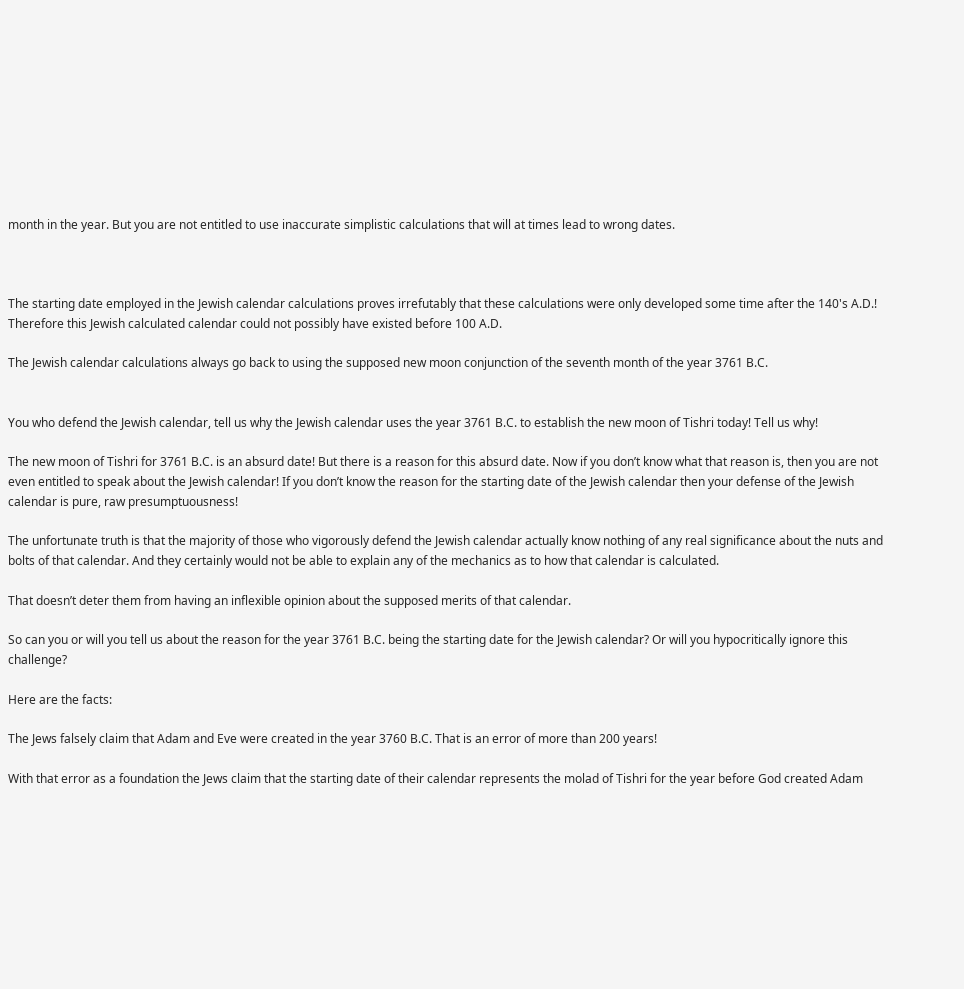month in the year. But you are not entitled to use inaccurate simplistic calculations that will at times lead to wrong dates.



The starting date employed in the Jewish calendar calculations proves irrefutably that these calculations were only developed some time after the 140's A.D.! Therefore this Jewish calculated calendar could not possibly have existed before 100 A.D.

The Jewish calendar calculations always go back to using the supposed new moon conjunction of the seventh month of the year 3761 B.C.


You who defend the Jewish calendar, tell us why the Jewish calendar uses the year 3761 B.C. to establish the new moon of Tishri today! Tell us why!

The new moon of Tishri for 3761 B.C. is an absurd date! But there is a reason for this absurd date. Now if you don’t know what that reason is, then you are not even entitled to speak about the Jewish calendar! If you don’t know the reason for the starting date of the Jewish calendar then your defense of the Jewish calendar is pure, raw presumptuousness!

The unfortunate truth is that the majority of those who vigorously defend the Jewish calendar actually know nothing of any real significance about the nuts and bolts of that calendar. And they certainly would not be able to explain any of the mechanics as to how that calendar is calculated.

That doesn’t deter them from having an inflexible opinion about the supposed merits of that calendar.

So can you or will you tell us about the reason for the year 3761 B.C. being the starting date for the Jewish calendar? Or will you hypocritically ignore this challenge?

Here are the facts:

The Jews falsely claim that Adam and Eve were created in the year 3760 B.C. That is an error of more than 200 years!

With that error as a foundation the Jews claim that the starting date of their calendar represents the molad of Tishri for the year before God created Adam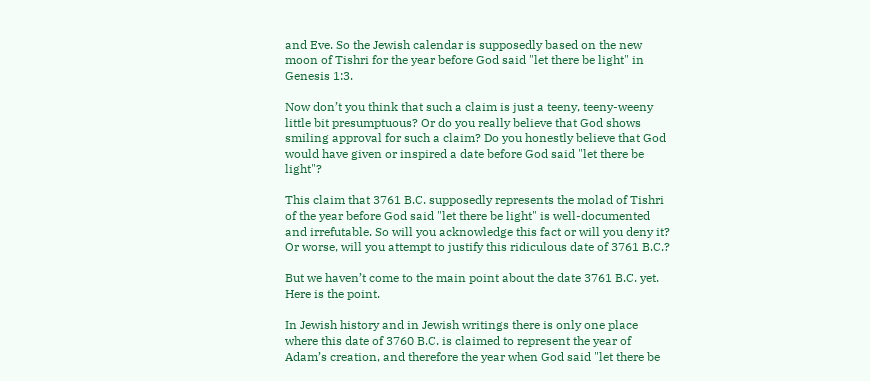and Eve. So the Jewish calendar is supposedly based on the new moon of Tishri for the year before God said "let there be light" in Genesis 1:3.

Now don’t you think that such a claim is just a teeny, teeny-weeny little bit presumptuous? Or do you really believe that God shows smiling approval for such a claim? Do you honestly believe that God would have given or inspired a date before God said "let there be light"?

This claim that 3761 B.C. supposedly represents the molad of Tishri of the year before God said "let there be light" is well-documented and irrefutable. So will you acknowledge this fact or will you deny it? Or worse, will you attempt to justify this ridiculous date of 3761 B.C.?

But we haven’t come to the main point about the date 3761 B.C. yet. Here is the point.

In Jewish history and in Jewish writings there is only one place where this date of 3760 B.C. is claimed to represent the year of Adam’s creation, and therefore the year when God said "let there be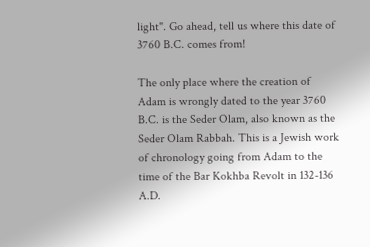light". Go ahead, tell us where this date of 3760 B.C. comes from!

The only place where the creation of Adam is wrongly dated to the year 3760 B.C. is the Seder Olam, also known as the Seder Olam Rabbah. This is a Jewish work of chronology going from Adam to the time of the Bar Kokhba Revolt in 132-136 A.D.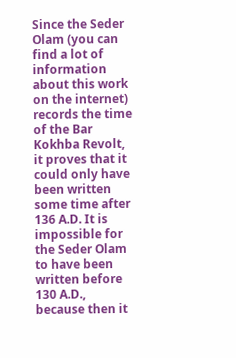Since the Seder Olam (you can find a lot of information about this work on the internet) records the time of the Bar Kokhba Revolt, it proves that it could only have been written some time after 136 A.D. It is impossible for the Seder Olam to have been written before 130 A.D., because then it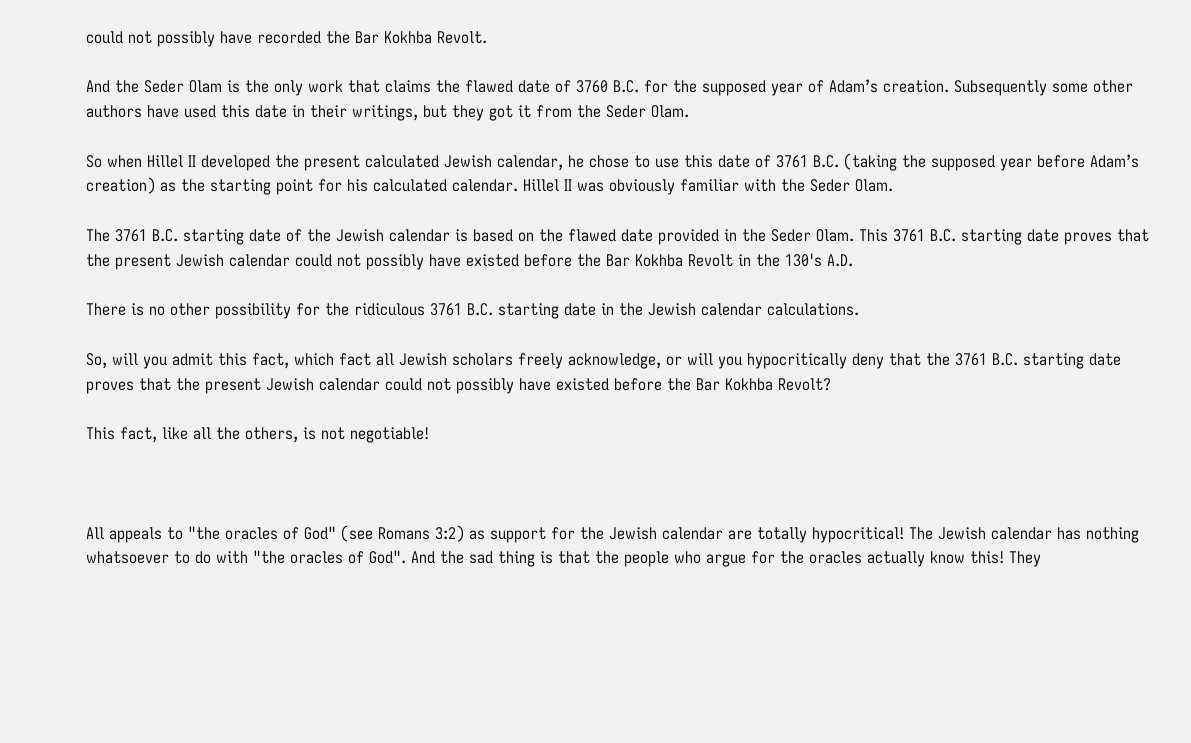could not possibly have recorded the Bar Kokhba Revolt.

And the Seder Olam is the only work that claims the flawed date of 3760 B.C. for the supposed year of Adam’s creation. Subsequently some other authors have used this date in their writings, but they got it from the Seder Olam.

So when Hillel II developed the present calculated Jewish calendar, he chose to use this date of 3761 B.C. (taking the supposed year before Adam’s creation) as the starting point for his calculated calendar. Hillel II was obviously familiar with the Seder Olam.

The 3761 B.C. starting date of the Jewish calendar is based on the flawed date provided in the Seder Olam. This 3761 B.C. starting date proves that the present Jewish calendar could not possibly have existed before the Bar Kokhba Revolt in the 130's A.D.

There is no other possibility for the ridiculous 3761 B.C. starting date in the Jewish calendar calculations.

So, will you admit this fact, which fact all Jewish scholars freely acknowledge, or will you hypocritically deny that the 3761 B.C. starting date proves that the present Jewish calendar could not possibly have existed before the Bar Kokhba Revolt?

This fact, like all the others, is not negotiable!



All appeals to "the oracles of God" (see Romans 3:2) as support for the Jewish calendar are totally hypocritical! The Jewish calendar has nothing whatsoever to do with "the oracles of God". And the sad thing is that the people who argue for the oracles actually know this! They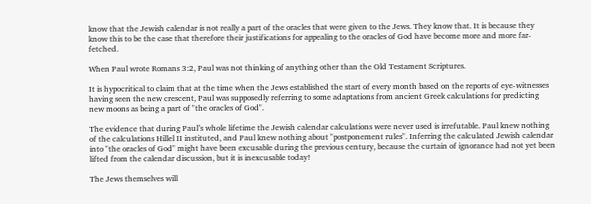know that the Jewish calendar is not really a part of the oracles that were given to the Jews. They know that. It is because they know this to be the case that therefore their justifications for appealing to the oracles of God have become more and more far-fetched.

When Paul wrote Romans 3:2, Paul was not thinking of anything other than the Old Testament Scriptures.

It is hypocritical to claim that at the time when the Jews established the start of every month based on the reports of eye-witnesses having seen the new crescent, Paul was supposedly referring to some adaptations from ancient Greek calculations for predicting new moons as being a part of "the oracles of God".

The evidence that during Paul’s whole lifetime the Jewish calendar calculations were never used is irrefutable. Paul knew nothing of the calculations Hillel II instituted, and Paul knew nothing about "postponement rules". Inferring the calculated Jewish calendar into "the oracles of God" might have been excusable during the previous century, because the curtain of ignorance had not yet been lifted from the calendar discussion, but it is inexcusable today!

The Jews themselves will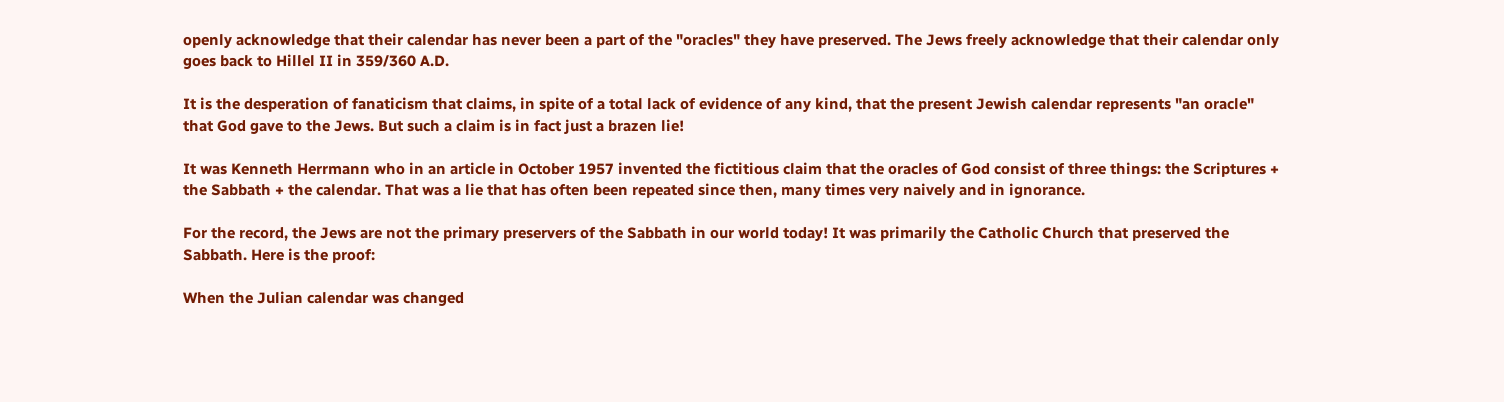openly acknowledge that their calendar has never been a part of the "oracles" they have preserved. The Jews freely acknowledge that their calendar only goes back to Hillel II in 359/360 A.D.

It is the desperation of fanaticism that claims, in spite of a total lack of evidence of any kind, that the present Jewish calendar represents "an oracle" that God gave to the Jews. But such a claim is in fact just a brazen lie!

It was Kenneth Herrmann who in an article in October 1957 invented the fictitious claim that the oracles of God consist of three things: the Scriptures + the Sabbath + the calendar. That was a lie that has often been repeated since then, many times very naively and in ignorance.

For the record, the Jews are not the primary preservers of the Sabbath in our world today! It was primarily the Catholic Church that preserved the Sabbath. Here is the proof:

When the Julian calendar was changed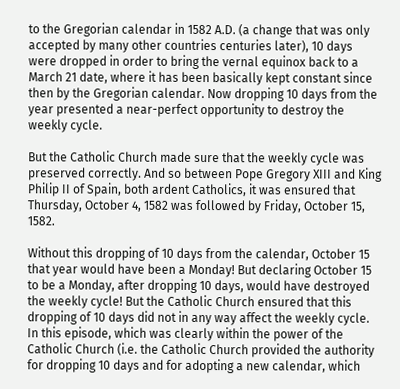to the Gregorian calendar in 1582 A.D. (a change that was only accepted by many other countries centuries later), 10 days were dropped in order to bring the vernal equinox back to a March 21 date, where it has been basically kept constant since then by the Gregorian calendar. Now dropping 10 days from the year presented a near-perfect opportunity to destroy the weekly cycle.

But the Catholic Church made sure that the weekly cycle was preserved correctly. And so between Pope Gregory XIII and King Philip II of Spain, both ardent Catholics, it was ensured that Thursday, October 4, 1582 was followed by Friday, October 15, 1582.

Without this dropping of 10 days from the calendar, October 15 that year would have been a Monday! But declaring October 15 to be a Monday, after dropping 10 days, would have destroyed the weekly cycle! But the Catholic Church ensured that this dropping of 10 days did not in any way affect the weekly cycle. In this episode, which was clearly within the power of the Catholic Church (i.e. the Catholic Church provided the authority for dropping 10 days and for adopting a new calendar, which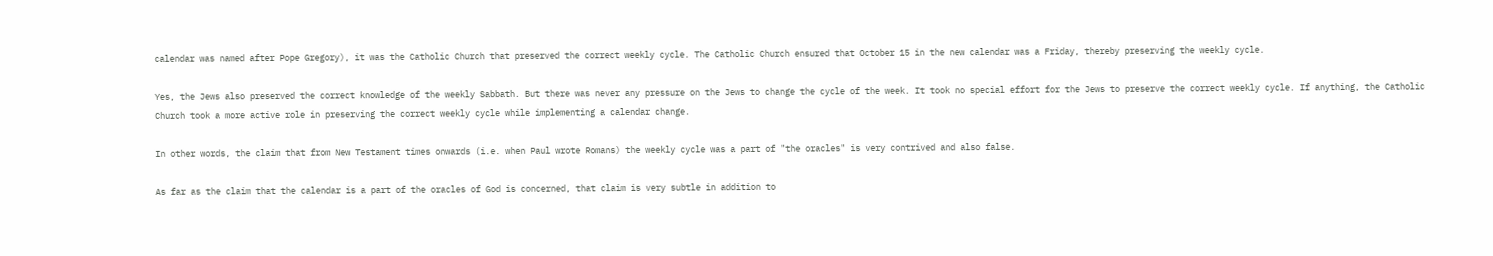calendar was named after Pope Gregory), it was the Catholic Church that preserved the correct weekly cycle. The Catholic Church ensured that October 15 in the new calendar was a Friday, thereby preserving the weekly cycle.

Yes, the Jews also preserved the correct knowledge of the weekly Sabbath. But there was never any pressure on the Jews to change the cycle of the week. It took no special effort for the Jews to preserve the correct weekly cycle. If anything, the Catholic Church took a more active role in preserving the correct weekly cycle while implementing a calendar change.

In other words, the claim that from New Testament times onwards (i.e. when Paul wrote Romans) the weekly cycle was a part of "the oracles" is very contrived and also false.

As far as the claim that the calendar is a part of the oracles of God is concerned, that claim is very subtle in addition to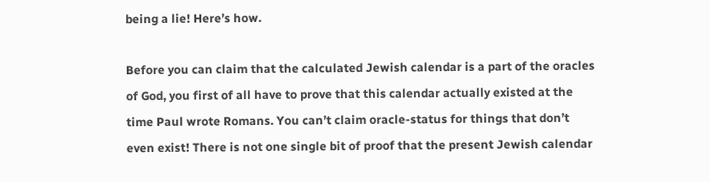being a lie! Here’s how.

Before you can claim that the calculated Jewish calendar is a part of the oracles of God, you first of all have to prove that this calendar actually existed at the time Paul wrote Romans. You can’t claim oracle-status for things that don’t even exist! There is not one single bit of proof that the present Jewish calendar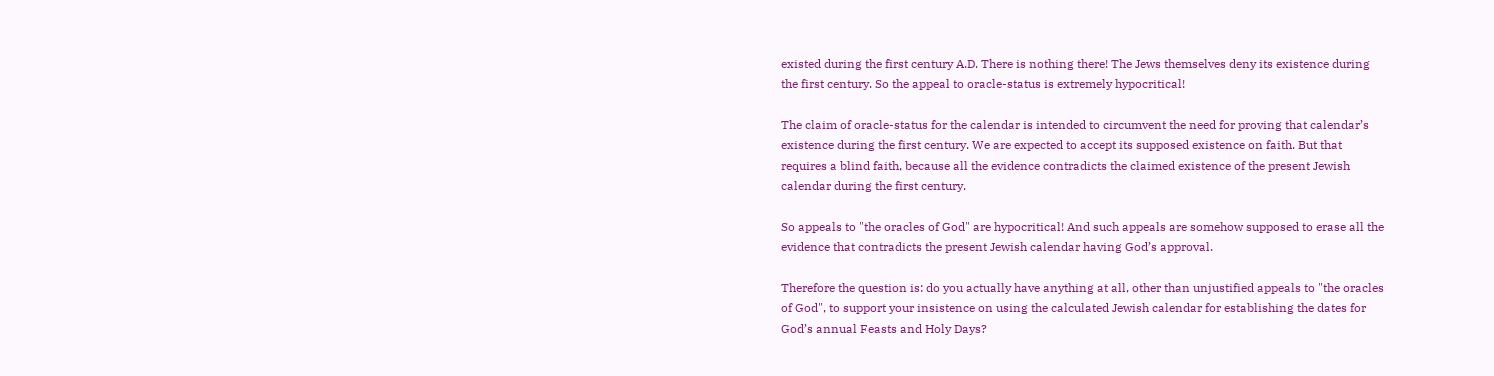existed during the first century A.D. There is nothing there! The Jews themselves deny its existence during the first century. So the appeal to oracle-status is extremely hypocritical!

The claim of oracle-status for the calendar is intended to circumvent the need for proving that calendar’s existence during the first century. We are expected to accept its supposed existence on faith. But that requires a blind faith, because all the evidence contradicts the claimed existence of the present Jewish calendar during the first century.

So appeals to "the oracles of God" are hypocritical! And such appeals are somehow supposed to erase all the evidence that contradicts the present Jewish calendar having God’s approval.

Therefore the question is: do you actually have anything at all, other than unjustified appeals to "the oracles of God", to support your insistence on using the calculated Jewish calendar for establishing the dates for God’s annual Feasts and Holy Days?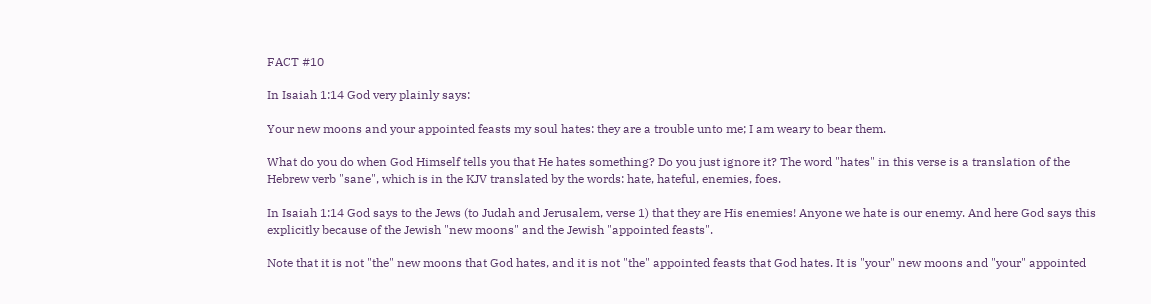FACT #10

In Isaiah 1:14 God very plainly says:

Your new moons and your appointed feasts my soul hates: they are a trouble unto me; I am weary to bear them.

What do you do when God Himself tells you that He hates something? Do you just ignore it? The word "hates" in this verse is a translation of the Hebrew verb "sane", which is in the KJV translated by the words: hate, hateful, enemies, foes.

In Isaiah 1:14 God says to the Jews (to Judah and Jerusalem, verse 1) that they are His enemies! Anyone we hate is our enemy. And here God says this explicitly because of the Jewish "new moons" and the Jewish "appointed feasts".

Note that it is not "the" new moons that God hates, and it is not "the" appointed feasts that God hates. It is "your" new moons and "your" appointed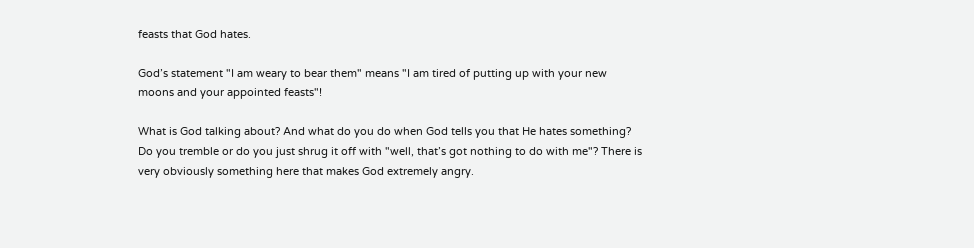feasts that God hates.

God’s statement "I am weary to bear them" means "I am tired of putting up with your new moons and your appointed feasts"!

What is God talking about? And what do you do when God tells you that He hates something? Do you tremble or do you just shrug it off with "well, that’s got nothing to do with me"? There is very obviously something here that makes God extremely angry.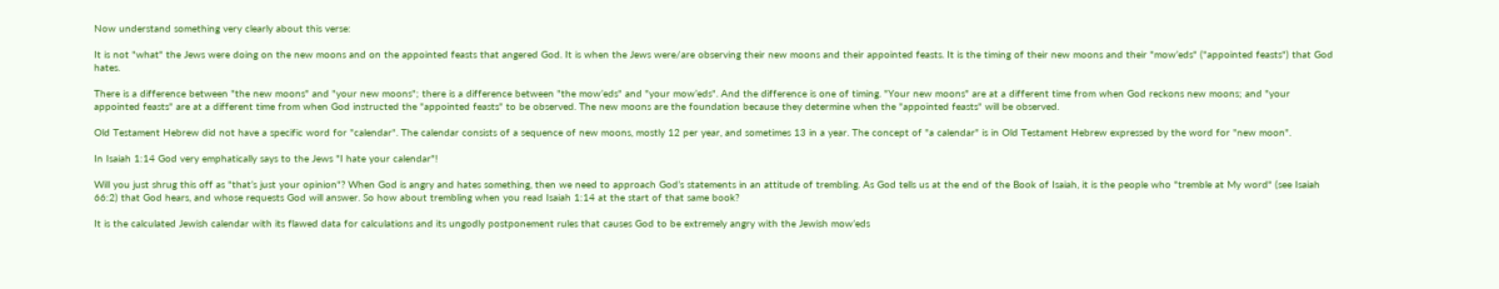Now understand something very clearly about this verse:

It is not "what" the Jews were doing on the new moons and on the appointed feasts that angered God. It is when the Jews were/are observing their new moons and their appointed feasts. It is the timing of their new moons and their "mow’eds" ("appointed feasts") that God hates.

There is a difference between "the new moons" and "your new moons"; there is a difference between "the mow’eds" and "your mow’eds". And the difference is one of timing. "Your new moons" are at a different time from when God reckons new moons; and "your appointed feasts" are at a different time from when God instructed the "appointed feasts" to be observed. The new moons are the foundation because they determine when the "appointed feasts" will be observed.

Old Testament Hebrew did not have a specific word for "calendar". The calendar consists of a sequence of new moons, mostly 12 per year, and sometimes 13 in a year. The concept of "a calendar" is in Old Testament Hebrew expressed by the word for "new moon".

In Isaiah 1:14 God very emphatically says to the Jews "I hate your calendar"!

Will you just shrug this off as "that’s just your opinion"? When God is angry and hates something, then we need to approach God’s statements in an attitude of trembling. As God tells us at the end of the Book of Isaiah, it is the people who "tremble at My word" (see Isaiah 66:2) that God hears, and whose requests God will answer. So how about trembling when you read Isaiah 1:14 at the start of that same book?

It is the calculated Jewish calendar with its flawed data for calculations and its ungodly postponement rules that causes God to be extremely angry with the Jewish mow’eds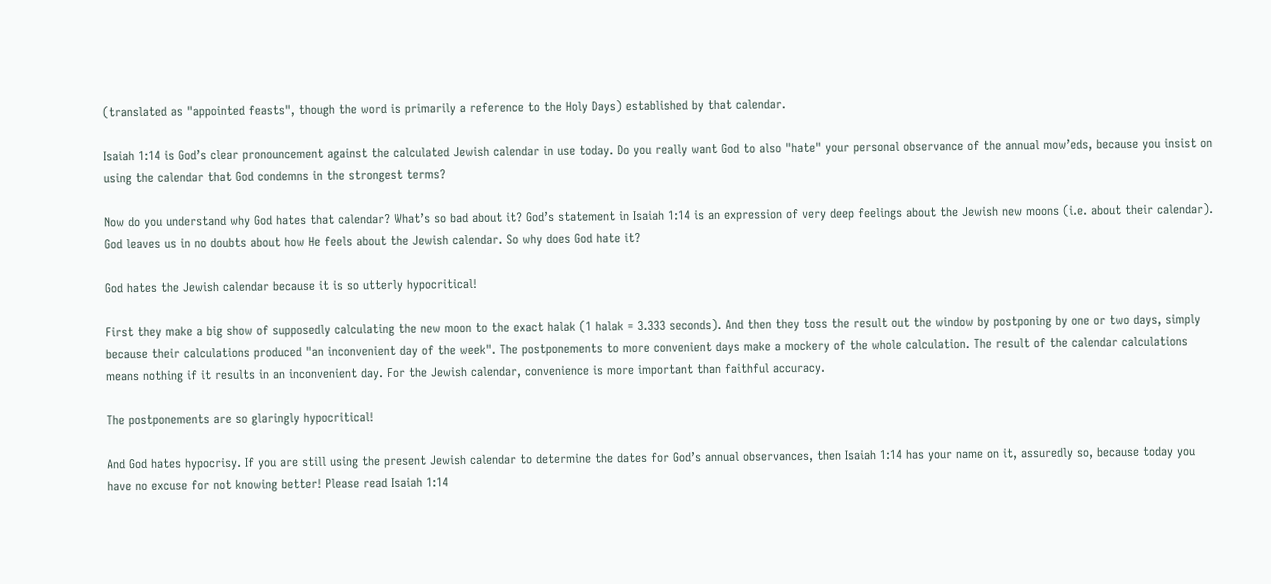(translated as "appointed feasts", though the word is primarily a reference to the Holy Days) established by that calendar.

Isaiah 1:14 is God’s clear pronouncement against the calculated Jewish calendar in use today. Do you really want God to also "hate" your personal observance of the annual mow’eds, because you insist on using the calendar that God condemns in the strongest terms?

Now do you understand why God hates that calendar? What’s so bad about it? God’s statement in Isaiah 1:14 is an expression of very deep feelings about the Jewish new moons (i.e. about their calendar). God leaves us in no doubts about how He feels about the Jewish calendar. So why does God hate it?

God hates the Jewish calendar because it is so utterly hypocritical!

First they make a big show of supposedly calculating the new moon to the exact halak (1 halak = 3.333 seconds). And then they toss the result out the window by postponing by one or two days, simply because their calculations produced "an inconvenient day of the week". The postponements to more convenient days make a mockery of the whole calculation. The result of the calendar calculations means nothing if it results in an inconvenient day. For the Jewish calendar, convenience is more important than faithful accuracy.

The postponements are so glaringly hypocritical!

And God hates hypocrisy. If you are still using the present Jewish calendar to determine the dates for God’s annual observances, then Isaiah 1:14 has your name on it, assuredly so, because today you have no excuse for not knowing better! Please read Isaiah 1:14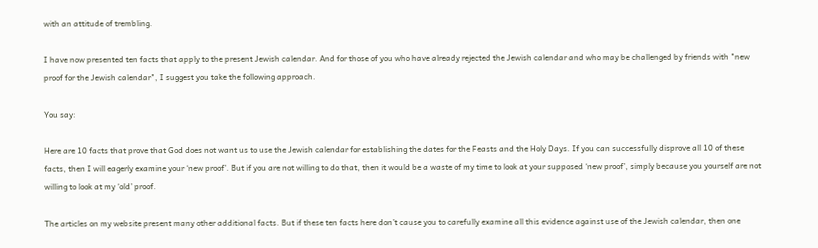with an attitude of trembling.

I have now presented ten facts that apply to the present Jewish calendar. And for those of you who have already rejected the Jewish calendar and who may be challenged by friends with "new proof for the Jewish calendar", I suggest you take the following approach.

You say:

Here are 10 facts that prove that God does not want us to use the Jewish calendar for establishing the dates for the Feasts and the Holy Days. If you can successfully disprove all 10 of these facts, then I will eagerly examine your ‘new proof’. But if you are not willing to do that, then it would be a waste of my time to look at your supposed ‘new proof’, simply because you yourself are not willing to look at my ‘old’ proof.

The articles on my website present many other additional facts. But if these ten facts here don’t cause you to carefully examine all this evidence against use of the Jewish calendar, then one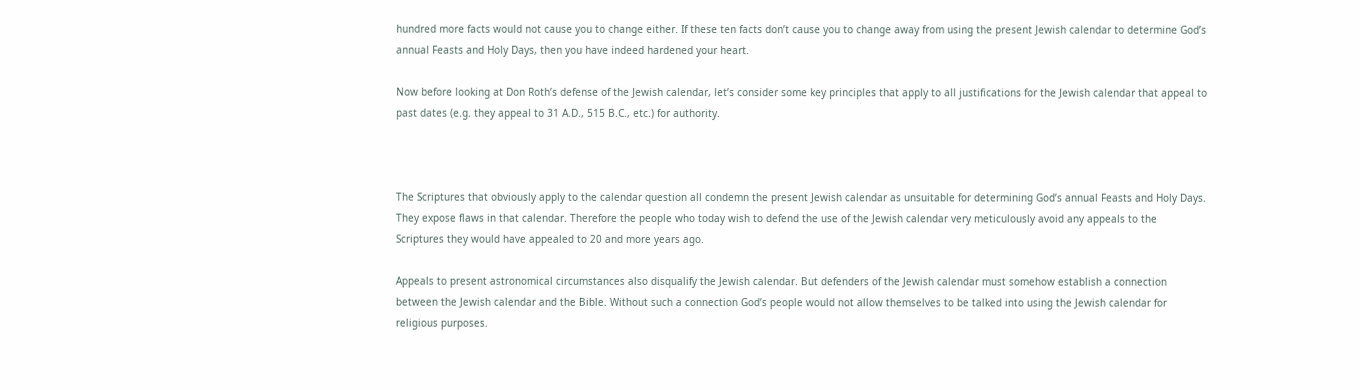hundred more facts would not cause you to change either. If these ten facts don’t cause you to change away from using the present Jewish calendar to determine God’s annual Feasts and Holy Days, then you have indeed hardened your heart.

Now before looking at Don Roth’s defense of the Jewish calendar, let’s consider some key principles that apply to all justifications for the Jewish calendar that appeal to past dates (e.g. they appeal to 31 A.D., 515 B.C., etc.) for authority.



The Scriptures that obviously apply to the calendar question all condemn the present Jewish calendar as unsuitable for determining God’s annual Feasts and Holy Days. They expose flaws in that calendar. Therefore the people who today wish to defend the use of the Jewish calendar very meticulously avoid any appeals to the Scriptures they would have appealed to 20 and more years ago.

Appeals to present astronomical circumstances also disqualify the Jewish calendar. But defenders of the Jewish calendar must somehow establish a connection between the Jewish calendar and the Bible. Without such a connection God’s people would not allow themselves to be talked into using the Jewish calendar for religious purposes.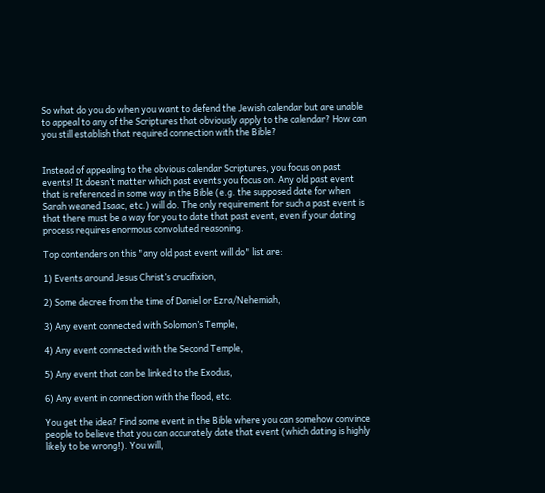So what do you do when you want to defend the Jewish calendar but are unable to appeal to any of the Scriptures that obviously apply to the calendar? How can you still establish that required connection with the Bible?


Instead of appealing to the obvious calendar Scriptures, you focus on past events! It doesn’t matter which past events you focus on. Any old past event that is referenced in some way in the Bible (e.g. the supposed date for when Sarah weaned Isaac, etc.) will do. The only requirement for such a past event is that there must be a way for you to date that past event, even if your dating process requires enormous convoluted reasoning.

Top contenders on this "any old past event will do" list are:

1) Events around Jesus Christ’s crucifixion,

2) Some decree from the time of Daniel or Ezra/Nehemiah,

3) Any event connected with Solomon’s Temple,

4) Any event connected with the Second Temple,

5) Any event that can be linked to the Exodus,

6) Any event in connection with the flood, etc.

You get the idea? Find some event in the Bible where you can somehow convince people to believe that you can accurately date that event (which dating is highly likely to be wrong!). You will,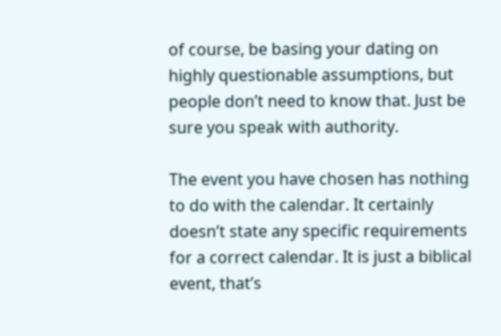of course, be basing your dating on highly questionable assumptions, but people don’t need to know that. Just be sure you speak with authority.

The event you have chosen has nothing to do with the calendar. It certainly doesn’t state any specific requirements for a correct calendar. It is just a biblical event, that’s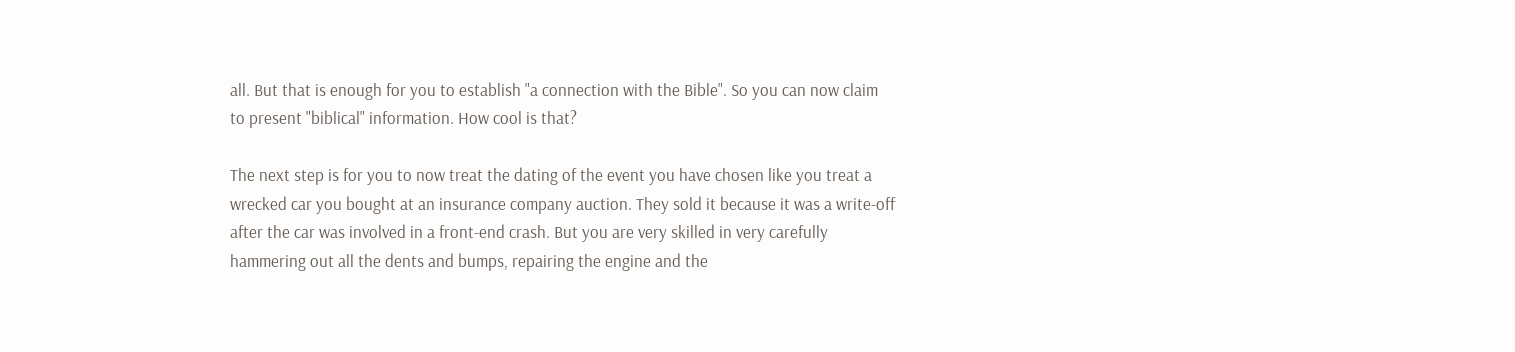all. But that is enough for you to establish "a connection with the Bible". So you can now claim to present "biblical" information. How cool is that?

The next step is for you to now treat the dating of the event you have chosen like you treat a wrecked car you bought at an insurance company auction. They sold it because it was a write-off after the car was involved in a front-end crash. But you are very skilled in very carefully hammering out all the dents and bumps, repairing the engine and the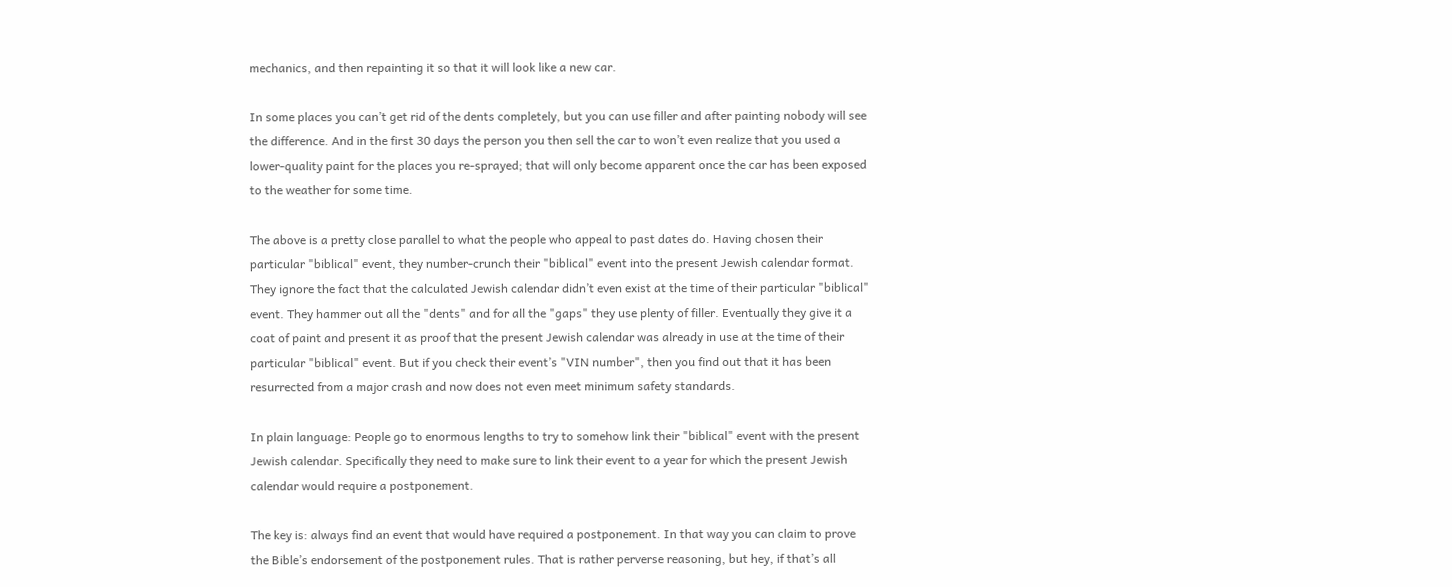mechanics, and then repainting it so that it will look like a new car.

In some places you can’t get rid of the dents completely, but you can use filler and after painting nobody will see the difference. And in the first 30 days the person you then sell the car to won’t even realize that you used a lower-quality paint for the places you re-sprayed; that will only become apparent once the car has been exposed to the weather for some time.

The above is a pretty close parallel to what the people who appeal to past dates do. Having chosen their particular "biblical" event, they number-crunch their "biblical" event into the present Jewish calendar format. They ignore the fact that the calculated Jewish calendar didn’t even exist at the time of their particular "biblical" event. They hammer out all the "dents" and for all the "gaps" they use plenty of filler. Eventually they give it a coat of paint and present it as proof that the present Jewish calendar was already in use at the time of their particular "biblical" event. But if you check their event’s "VIN number", then you find out that it has been resurrected from a major crash and now does not even meet minimum safety standards.

In plain language: People go to enormous lengths to try to somehow link their "biblical" event with the present Jewish calendar. Specifically they need to make sure to link their event to a year for which the present Jewish calendar would require a postponement.

The key is: always find an event that would have required a postponement. In that way you can claim to prove the Bible’s endorsement of the postponement rules. That is rather perverse reasoning, but hey, if that’s all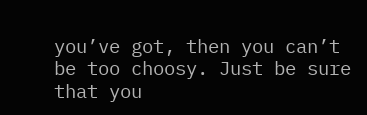you’ve got, then you can’t be too choosy. Just be sure that you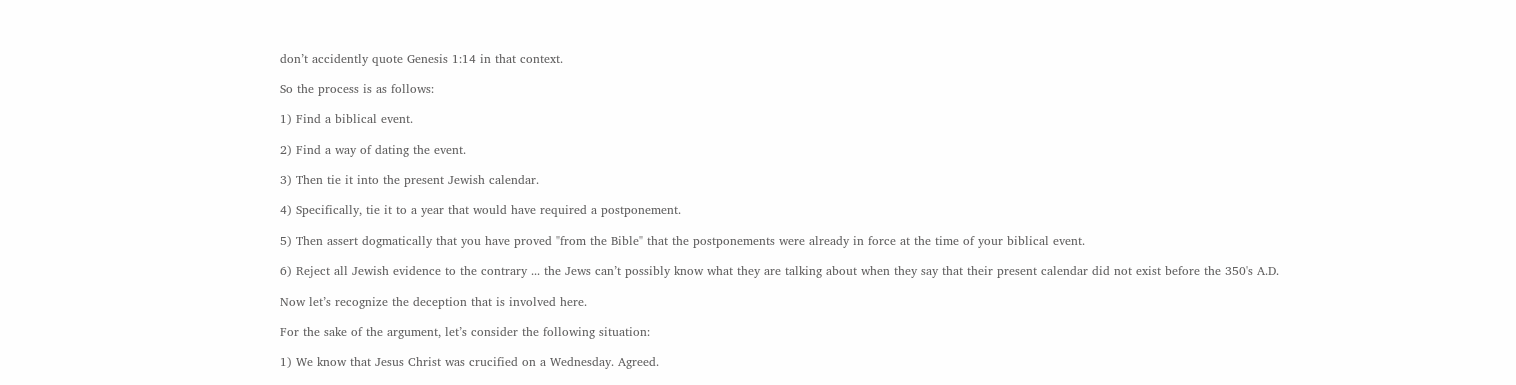don’t accidently quote Genesis 1:14 in that context.

So the process is as follows:

1) Find a biblical event.

2) Find a way of dating the event.

3) Then tie it into the present Jewish calendar.

4) Specifically, tie it to a year that would have required a postponement.

5) Then assert dogmatically that you have proved "from the Bible" that the postponements were already in force at the time of your biblical event.

6) Reject all Jewish evidence to the contrary ... the Jews can’t possibly know what they are talking about when they say that their present calendar did not exist before the 350's A.D.

Now let’s recognize the deception that is involved here.

For the sake of the argument, let’s consider the following situation:

1) We know that Jesus Christ was crucified on a Wednesday. Agreed.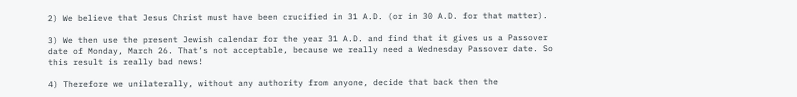2) We believe that Jesus Christ must have been crucified in 31 A.D. (or in 30 A.D. for that matter).

3) We then use the present Jewish calendar for the year 31 A.D. and find that it gives us a Passover date of Monday, March 26. That’s not acceptable, because we really need a Wednesday Passover date. So this result is really bad news!

4) Therefore we unilaterally, without any authority from anyone, decide that back then the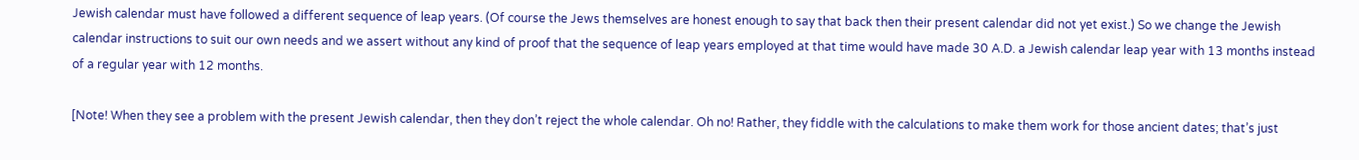Jewish calendar must have followed a different sequence of leap years. (Of course the Jews themselves are honest enough to say that back then their present calendar did not yet exist.) So we change the Jewish calendar instructions to suit our own needs and we assert without any kind of proof that the sequence of leap years employed at that time would have made 30 A.D. a Jewish calendar leap year with 13 months instead of a regular year with 12 months.

[Note! When they see a problem with the present Jewish calendar, then they don’t reject the whole calendar. Oh no! Rather, they fiddle with the calculations to make them work for those ancient dates; that’s just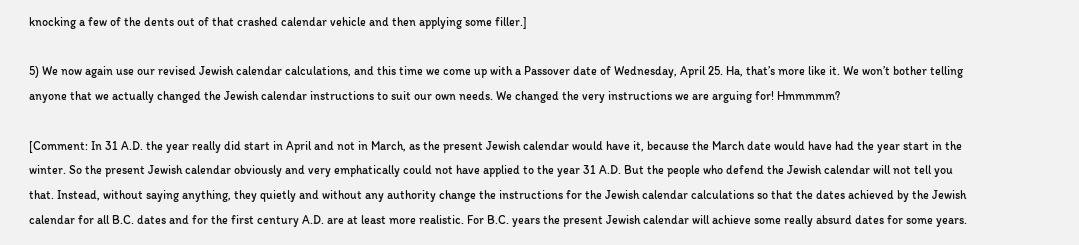knocking a few of the dents out of that crashed calendar vehicle and then applying some filler.]

5) We now again use our revised Jewish calendar calculations, and this time we come up with a Passover date of Wednesday, April 25. Ha, that’s more like it. We won’t bother telling anyone that we actually changed the Jewish calendar instructions to suit our own needs. We changed the very instructions we are arguing for! Hmmmmm?

[Comment: In 31 A.D. the year really did start in April and not in March, as the present Jewish calendar would have it, because the March date would have had the year start in the winter. So the present Jewish calendar obviously and very emphatically could not have applied to the year 31 A.D. But the people who defend the Jewish calendar will not tell you that. Instead, without saying anything, they quietly and without any authority change the instructions for the Jewish calendar calculations so that the dates achieved by the Jewish calendar for all B.C. dates and for the first century A.D. are at least more realistic. For B.C. years the present Jewish calendar will achieve some really absurd dates for some years.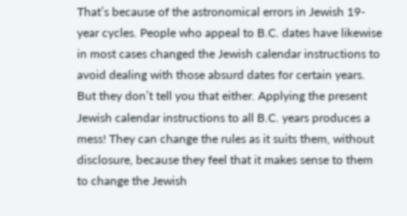That’s because of the astronomical errors in Jewish 19-year cycles. People who appeal to B.C. dates have likewise in most cases changed the Jewish calendar instructions to avoid dealing with those absurd dates for certain years. But they don’t tell you that either. Applying the present Jewish calendar instructions to all B.C. years produces a mess! They can change the rules as it suits them, without disclosure, because they feel that it makes sense to them to change the Jewish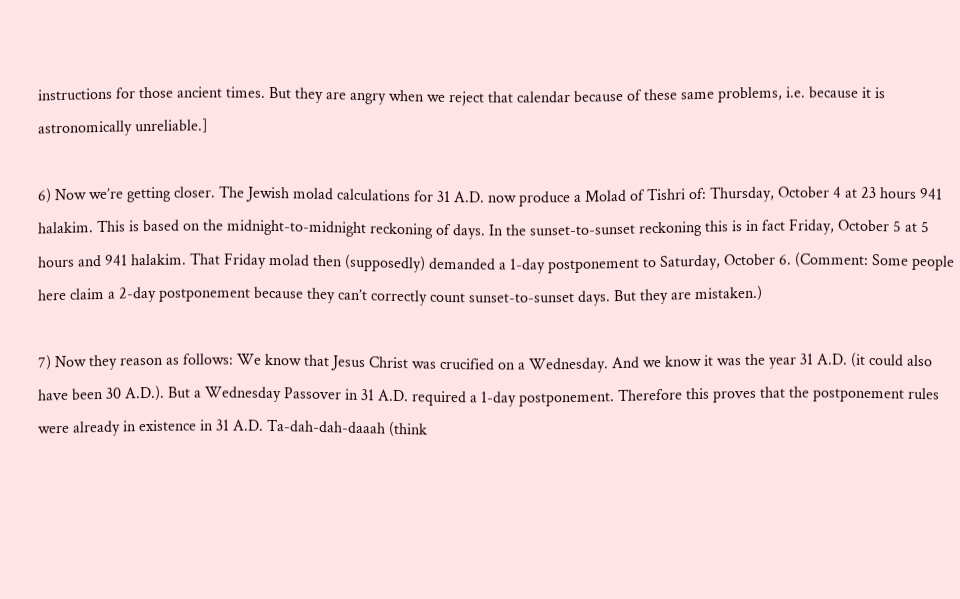instructions for those ancient times. But they are angry when we reject that calendar because of these same problems, i.e. because it is astronomically unreliable.]

6) Now we’re getting closer. The Jewish molad calculations for 31 A.D. now produce a Molad of Tishri of: Thursday, October 4 at 23 hours 941 halakim. This is based on the midnight-to-midnight reckoning of days. In the sunset-to-sunset reckoning this is in fact Friday, October 5 at 5 hours and 941 halakim. That Friday molad then (supposedly) demanded a 1-day postponement to Saturday, October 6. (Comment: Some people here claim a 2-day postponement because they can’t correctly count sunset-to-sunset days. But they are mistaken.)

7) Now they reason as follows: We know that Jesus Christ was crucified on a Wednesday. And we know it was the year 31 A.D. (it could also have been 30 A.D.). But a Wednesday Passover in 31 A.D. required a 1-day postponement. Therefore this proves that the postponement rules were already in existence in 31 A.D. Ta-dah-dah-daaah (think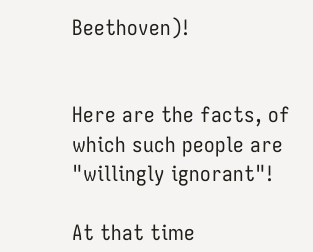Beethoven)!


Here are the facts, of which such people are "willingly ignorant"!

At that time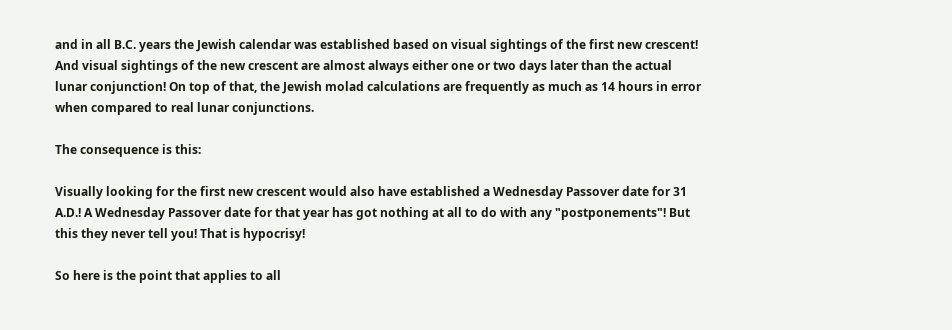and in all B.C. years the Jewish calendar was established based on visual sightings of the first new crescent! And visual sightings of the new crescent are almost always either one or two days later than the actual lunar conjunction! On top of that, the Jewish molad calculations are frequently as much as 14 hours in error when compared to real lunar conjunctions.

The consequence is this:

Visually looking for the first new crescent would also have established a Wednesday Passover date for 31 A.D.! A Wednesday Passover date for that year has got nothing at all to do with any "postponements"! But this they never tell you! That is hypocrisy!

So here is the point that applies to all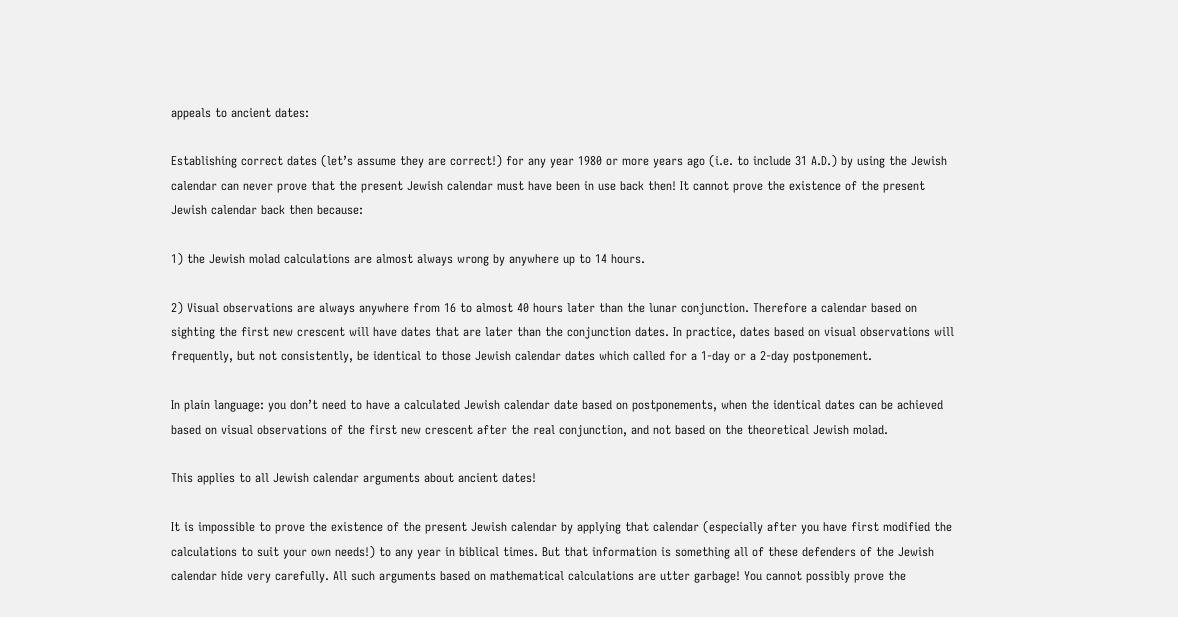appeals to ancient dates:

Establishing correct dates (let’s assume they are correct!) for any year 1980 or more years ago (i.e. to include 31 A.D.) by using the Jewish calendar can never prove that the present Jewish calendar must have been in use back then! It cannot prove the existence of the present Jewish calendar back then because:

1) the Jewish molad calculations are almost always wrong by anywhere up to 14 hours.

2) Visual observations are always anywhere from 16 to almost 40 hours later than the lunar conjunction. Therefore a calendar based on sighting the first new crescent will have dates that are later than the conjunction dates. In practice, dates based on visual observations will frequently, but not consistently, be identical to those Jewish calendar dates which called for a 1-day or a 2-day postponement.

In plain language: you don’t need to have a calculated Jewish calendar date based on postponements, when the identical dates can be achieved based on visual observations of the first new crescent after the real conjunction, and not based on the theoretical Jewish molad.

This applies to all Jewish calendar arguments about ancient dates!

It is impossible to prove the existence of the present Jewish calendar by applying that calendar (especially after you have first modified the calculations to suit your own needs!) to any year in biblical times. But that information is something all of these defenders of the Jewish calendar hide very carefully. All such arguments based on mathematical calculations are utter garbage! You cannot possibly prove the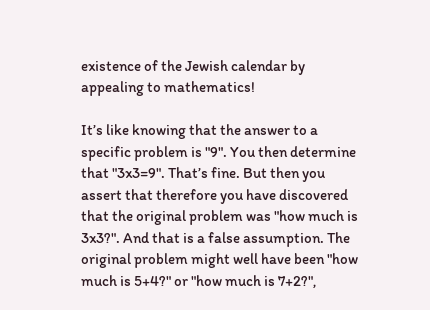existence of the Jewish calendar by appealing to mathematics!

It’s like knowing that the answer to a specific problem is "9". You then determine that "3x3=9". That’s fine. But then you assert that therefore you have discovered that the original problem was "how much is 3x3?". And that is a false assumption. The original problem might well have been "how much is 5+4?" or "how much is 7+2?",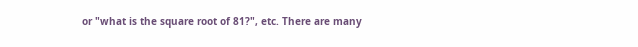or "what is the square root of 81?", etc. There are many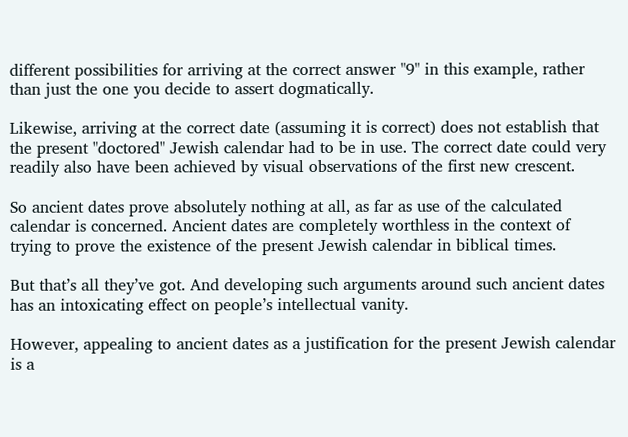different possibilities for arriving at the correct answer "9" in this example, rather than just the one you decide to assert dogmatically.

Likewise, arriving at the correct date (assuming it is correct) does not establish that the present "doctored" Jewish calendar had to be in use. The correct date could very readily also have been achieved by visual observations of the first new crescent.

So ancient dates prove absolutely nothing at all, as far as use of the calculated calendar is concerned. Ancient dates are completely worthless in the context of trying to prove the existence of the present Jewish calendar in biblical times.

But that’s all they’ve got. And developing such arguments around such ancient dates has an intoxicating effect on people’s intellectual vanity.

However, appealing to ancient dates as a justification for the present Jewish calendar is a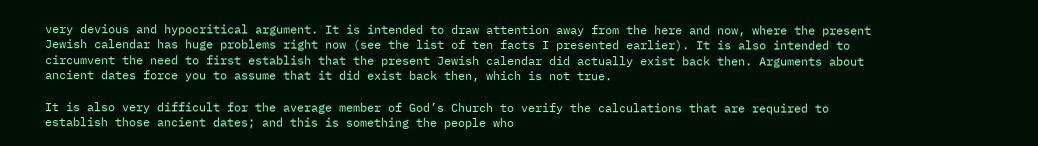very devious and hypocritical argument. It is intended to draw attention away from the here and now, where the present Jewish calendar has huge problems right now (see the list of ten facts I presented earlier). It is also intended to circumvent the need to first establish that the present Jewish calendar did actually exist back then. Arguments about ancient dates force you to assume that it did exist back then, which is not true.

It is also very difficult for the average member of God’s Church to verify the calculations that are required to establish those ancient dates; and this is something the people who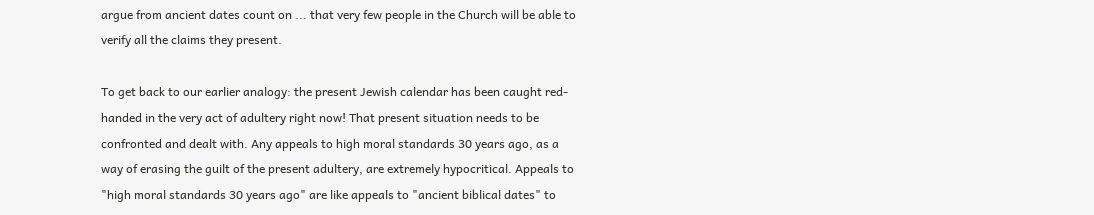argue from ancient dates count on ... that very few people in the Church will be able to verify all the claims they present.

To get back to our earlier analogy: the present Jewish calendar has been caught red-handed in the very act of adultery right now! That present situation needs to be confronted and dealt with. Any appeals to high moral standards 30 years ago, as a way of erasing the guilt of the present adultery, are extremely hypocritical. Appeals to "high moral standards 30 years ago" are like appeals to "ancient biblical dates" to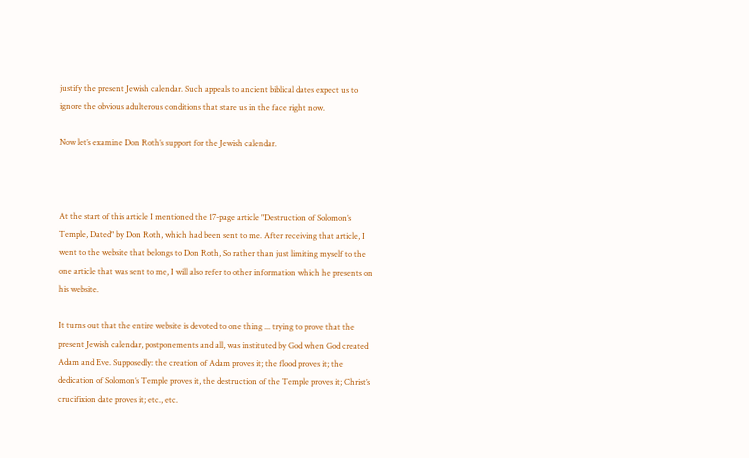justify the present Jewish calendar. Such appeals to ancient biblical dates expect us to ignore the obvious adulterous conditions that stare us in the face right now.

Now let’s examine Don Roth’s support for the Jewish calendar.



At the start of this article I mentioned the 17-page article "Destruction of Solomon’s Temple, Dated" by Don Roth, which had been sent to me. After receiving that article, I went to the website that belongs to Don Roth, So rather than just limiting myself to the one article that was sent to me, I will also refer to other information which he presents on his website.

It turns out that the entire website is devoted to one thing ... trying to prove that the present Jewish calendar, postponements and all, was instituted by God when God created Adam and Eve. Supposedly: the creation of Adam proves it; the flood proves it; the dedication of Solomon’s Temple proves it, the destruction of the Temple proves it; Christ’s crucifixion date proves it; etc., etc.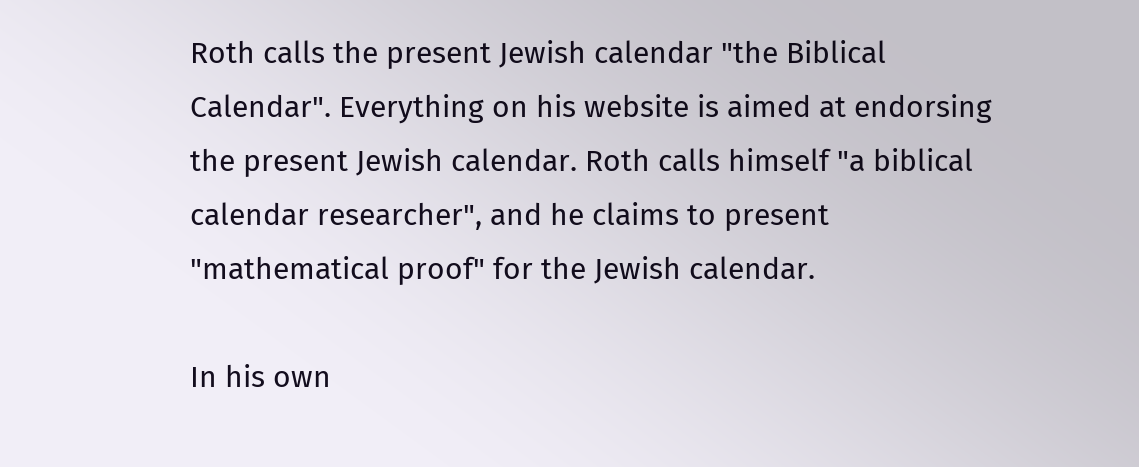Roth calls the present Jewish calendar "the Biblical Calendar". Everything on his website is aimed at endorsing the present Jewish calendar. Roth calls himself "a biblical calendar researcher", and he claims to present "mathematical proof" for the Jewish calendar.

In his own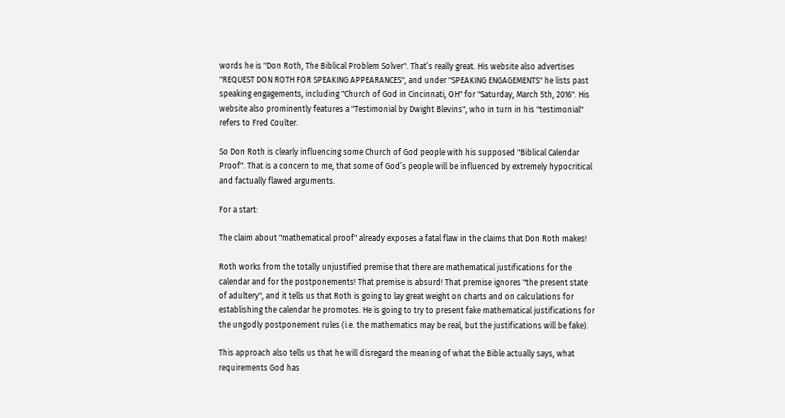words he is "Don Roth, The Biblical Problem Solver". That’s really great. His website also advertises "REQUEST DON ROTH FOR SPEAKING APPEARANCES", and under "SPEAKING ENGAGEMENTS" he lists past speaking engagements, including "Church of God in Cincinnati, OH" for "Saturday, March 5th, 2016". His website also prominently features a "Testimonial by Dwight Blevins", who in turn in his "testimonial" refers to Fred Coulter.

So Don Roth is clearly influencing some Church of God people with his supposed "Biblical Calendar Proof". That is a concern to me, that some of God’s people will be influenced by extremely hypocritical and factually flawed arguments.

For a start:

The claim about "mathematical proof" already exposes a fatal flaw in the claims that Don Roth makes!

Roth works from the totally unjustified premise that there are mathematical justifications for the calendar and for the postponements! That premise is absurd! That premise ignores "the present state of adultery", and it tells us that Roth is going to lay great weight on charts and on calculations for establishing the calendar he promotes. He is going to try to present fake mathematical justifications for the ungodly postponement rules (i.e. the mathematics may be real, but the justifications will be fake).

This approach also tells us that he will disregard the meaning of what the Bible actually says, what requirements God has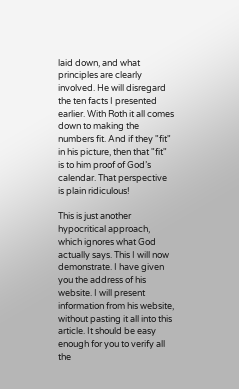laid down, and what principles are clearly involved. He will disregard the ten facts I presented earlier. With Roth it all comes down to making the numbers fit. And if they "fit" in his picture, then that "fit" is to him proof of God’s calendar. That perspective is plain ridiculous!

This is just another hypocritical approach, which ignores what God actually says. This I will now demonstrate. I have given you the address of his website. I will present information from his website, without pasting it all into this article. It should be easy enough for you to verify all the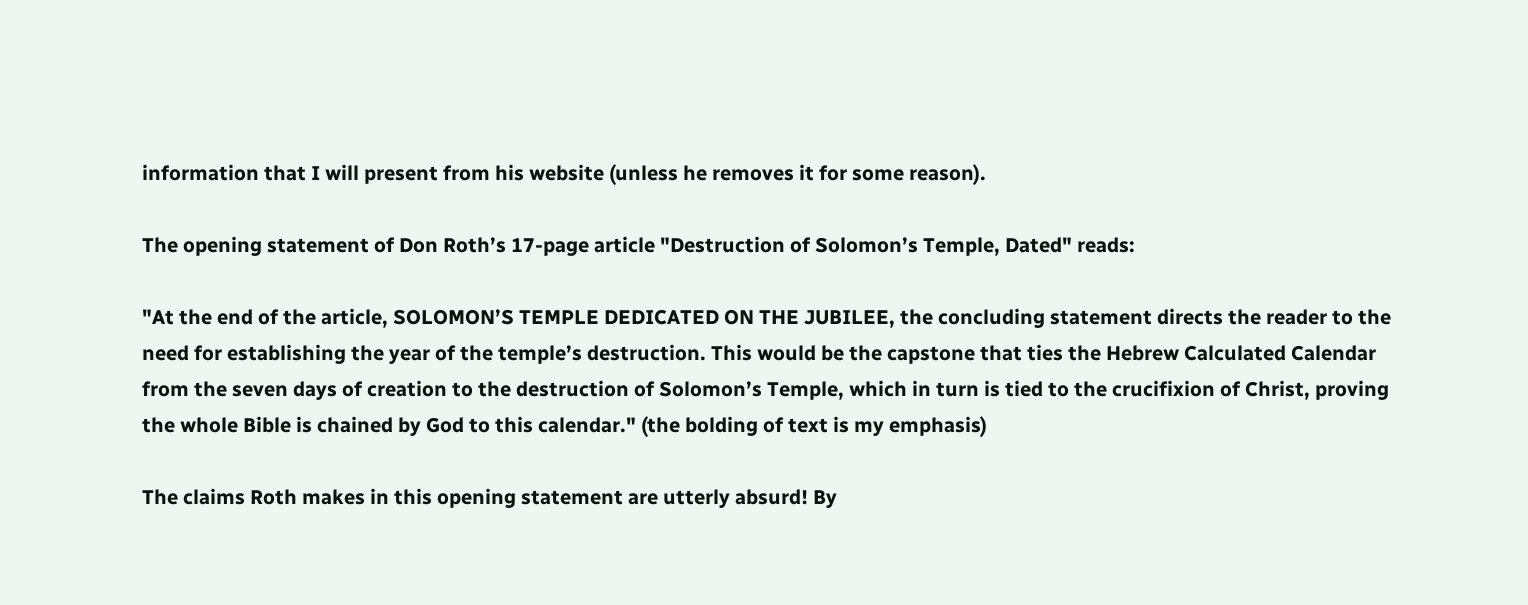information that I will present from his website (unless he removes it for some reason).

The opening statement of Don Roth’s 17-page article "Destruction of Solomon’s Temple, Dated" reads:

"At the end of the article, SOLOMON’S TEMPLE DEDICATED ON THE JUBILEE, the concluding statement directs the reader to the need for establishing the year of the temple’s destruction. This would be the capstone that ties the Hebrew Calculated Calendar from the seven days of creation to the destruction of Solomon’s Temple, which in turn is tied to the crucifixion of Christ, proving the whole Bible is chained by God to this calendar." (the bolding of text is my emphasis)

The claims Roth makes in this opening statement are utterly absurd! By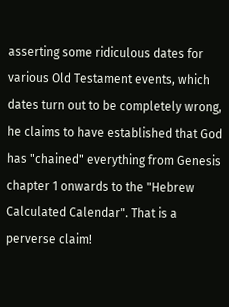asserting some ridiculous dates for various Old Testament events, which dates turn out to be completely wrong, he claims to have established that God has "chained" everything from Genesis chapter 1 onwards to the "Hebrew Calculated Calendar". That is a perverse claim!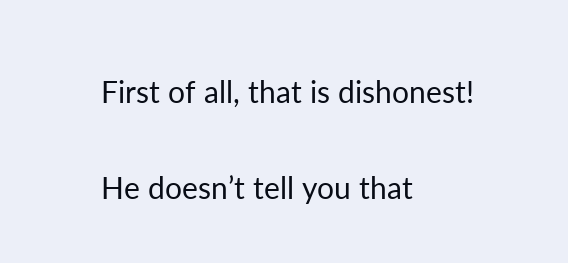First of all, that is dishonest!

He doesn’t tell you that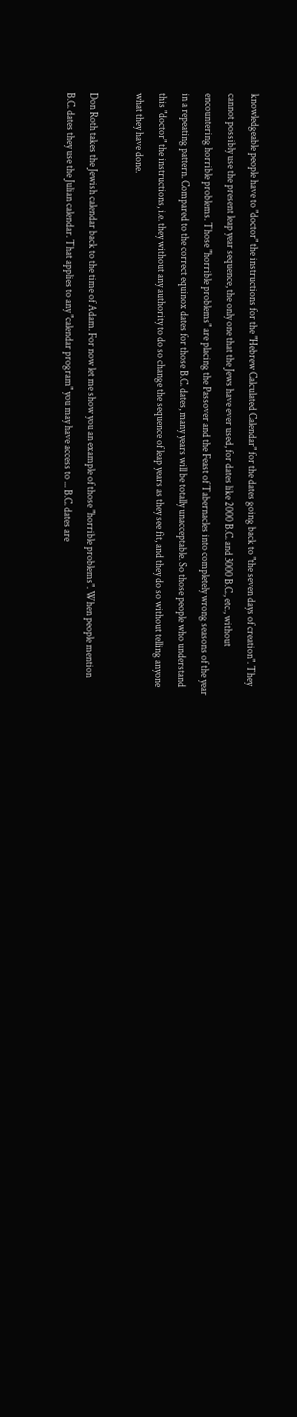knowledgeable people have to "doctor" the instructions for the "Hebrew Calculated Calendar" for the dates going back to "the seven days of creation". They cannot possibly use the present leap year sequence, the only one that the Jews have ever used, for dates like 2000 B.C. and 3000 B.C., etc., without encountering horrible problems. Those "horrible problems" are placing the Passover and the Feast of Tabernacles into completely wrong seasons of the year in a repeating pattern. Compared to the correct equinox dates for those B.C. dates, many years will be totally unacceptable. So those people who understand this "doctor" the instructions, i.e. they without any authority to do so change the sequence of leap years as they see fit, and they do so without telling anyone what they have done.

Don Roth takes the Jewish calendar back to the time of Adam. For now let me show you an example of those "horrible problems". When people mention B.C. dates they use the Julian calendar. That applies to any "calendar program" you may have access to ... B.C. dates are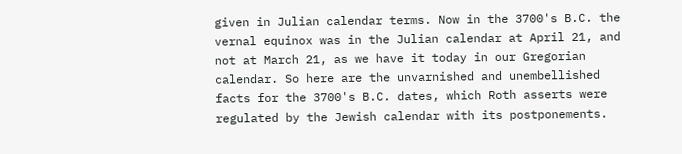given in Julian calendar terms. Now in the 3700's B.C. the vernal equinox was in the Julian calendar at April 21, and not at March 21, as we have it today in our Gregorian calendar. So here are the unvarnished and unembellished facts for the 3700's B.C. dates, which Roth asserts were regulated by the Jewish calendar with its postponements.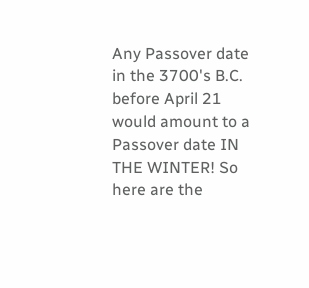Any Passover date in the 3700's B.C. before April 21 would amount to a Passover date IN THE WINTER! So here are the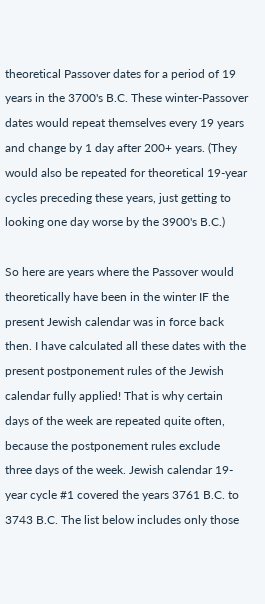theoretical Passover dates for a period of 19 years in the 3700's B.C. These winter-Passover dates would repeat themselves every 19 years and change by 1 day after 200+ years. (They would also be repeated for theoretical 19-year cycles preceding these years, just getting to looking one day worse by the 3900's B.C.)

So here are years where the Passover would theoretically have been in the winter IF the present Jewish calendar was in force back then. I have calculated all these dates with the present postponement rules of the Jewish calendar fully applied! That is why certain days of the week are repeated quite often, because the postponement rules exclude three days of the week. Jewish calendar 19-year cycle #1 covered the years 3761 B.C. to 3743 B.C. The list below includes only those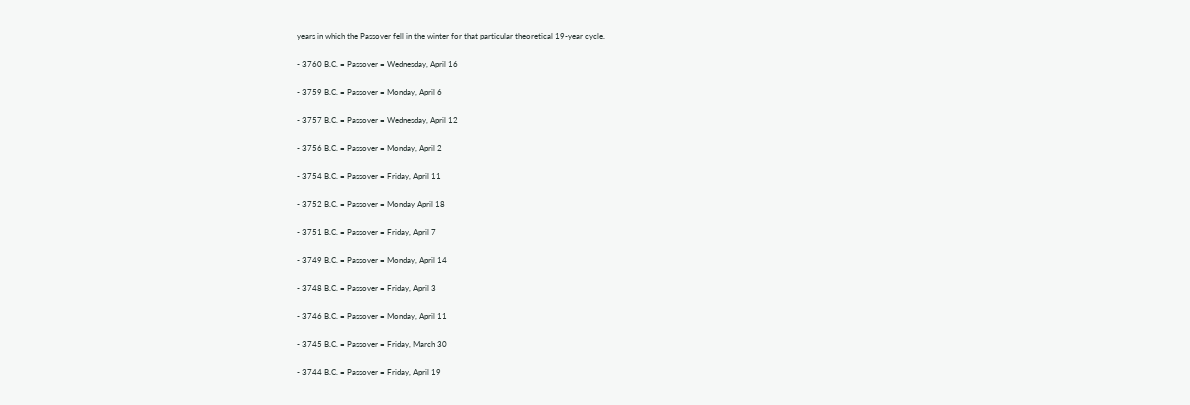years in which the Passover fell in the winter for that particular theoretical 19-year cycle.

- 3760 B.C. = Passover = Wednesday, April 16

- 3759 B.C. = Passover = Monday, April 6

- 3757 B.C. = Passover = Wednesday, April 12

- 3756 B.C. = Passover = Monday, April 2

- 3754 B.C. = Passover = Friday, April 11

- 3752 B.C. = Passover = Monday April 18

- 3751 B.C. = Passover = Friday, April 7

- 3749 B.C. = Passover = Monday, April 14

- 3748 B.C. = Passover = Friday, April 3

- 3746 B.C. = Passover = Monday, April 11

- 3745 B.C. = Passover = Friday, March 30

- 3744 B.C. = Passover = Friday, April 19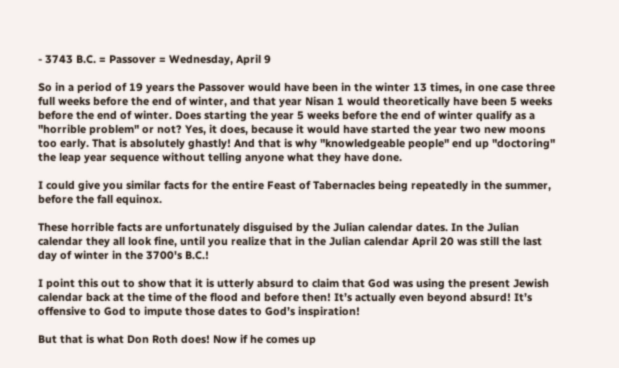- 3743 B.C. = Passover = Wednesday, April 9

So in a period of 19 years the Passover would have been in the winter 13 times, in one case three full weeks before the end of winter, and that year Nisan 1 would theoretically have been 5 weeks before the end of winter. Does starting the year 5 weeks before the end of winter qualify as a "horrible problem" or not? Yes, it does, because it would have started the year two new moons too early. That is absolutely ghastly! And that is why "knowledgeable people" end up "doctoring" the leap year sequence without telling anyone what they have done.

I could give you similar facts for the entire Feast of Tabernacles being repeatedly in the summer, before the fall equinox.

These horrible facts are unfortunately disguised by the Julian calendar dates. In the Julian calendar they all look fine, until you realize that in the Julian calendar April 20 was still the last day of winter in the 3700's B.C.!

I point this out to show that it is utterly absurd to claim that God was using the present Jewish calendar back at the time of the flood and before then! It’s actually even beyond absurd! It’s offensive to God to impute those dates to God’s inspiration!

But that is what Don Roth does! Now if he comes up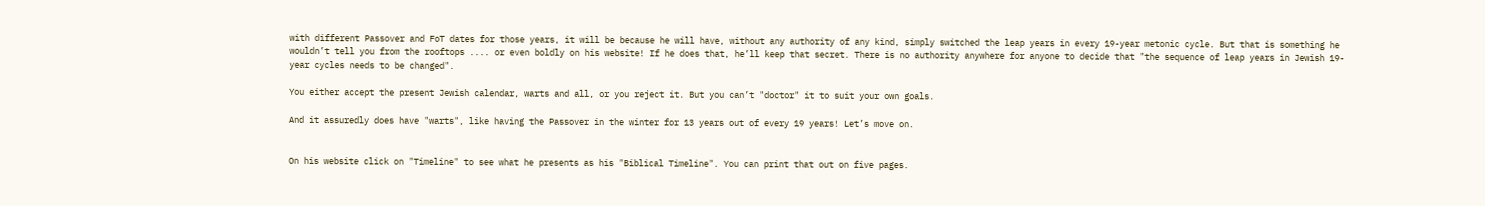with different Passover and FoT dates for those years, it will be because he will have, without any authority of any kind, simply switched the leap years in every 19-year metonic cycle. But that is something he wouldn’t tell you from the rooftops .... or even boldly on his website! If he does that, he’ll keep that secret. There is no authority anywhere for anyone to decide that "the sequence of leap years in Jewish 19-year cycles needs to be changed".

You either accept the present Jewish calendar, warts and all, or you reject it. But you can’t "doctor" it to suit your own goals.

And it assuredly does have "warts", like having the Passover in the winter for 13 years out of every 19 years! Let’s move on.


On his website click on "Timeline" to see what he presents as his "Biblical Timeline". You can print that out on five pages.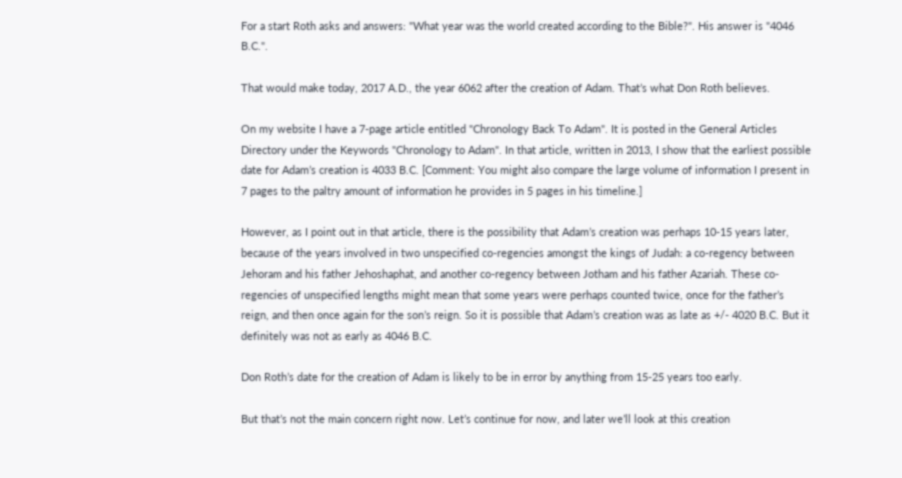For a start Roth asks and answers: "What year was the world created according to the Bible?". His answer is "4046 B.C.".

That would make today, 2017 A.D., the year 6062 after the creation of Adam. That’s what Don Roth believes.

On my website I have a 7-page article entitled "Chronology Back To Adam". It is posted in the General Articles Directory under the Keywords "Chronology to Adam". In that article, written in 2013, I show that the earliest possible date for Adam’s creation is 4033 B.C. [Comment: You might also compare the large volume of information I present in 7 pages to the paltry amount of information he provides in 5 pages in his timeline.]

However, as I point out in that article, there is the possibility that Adam’s creation was perhaps 10-15 years later, because of the years involved in two unspecified co-regencies amongst the kings of Judah: a co-regency between Jehoram and his father Jehoshaphat, and another co-regency between Jotham and his father Azariah. These co-regencies of unspecified lengths might mean that some years were perhaps counted twice, once for the father’s reign, and then once again for the son’s reign. So it is possible that Adam’s creation was as late as +/- 4020 B.C. But it definitely was not as early as 4046 B.C.

Don Roth’s date for the creation of Adam is likely to be in error by anything from 15-25 years too early.

But that’s not the main concern right now. Let’s continue for now, and later we’ll look at this creation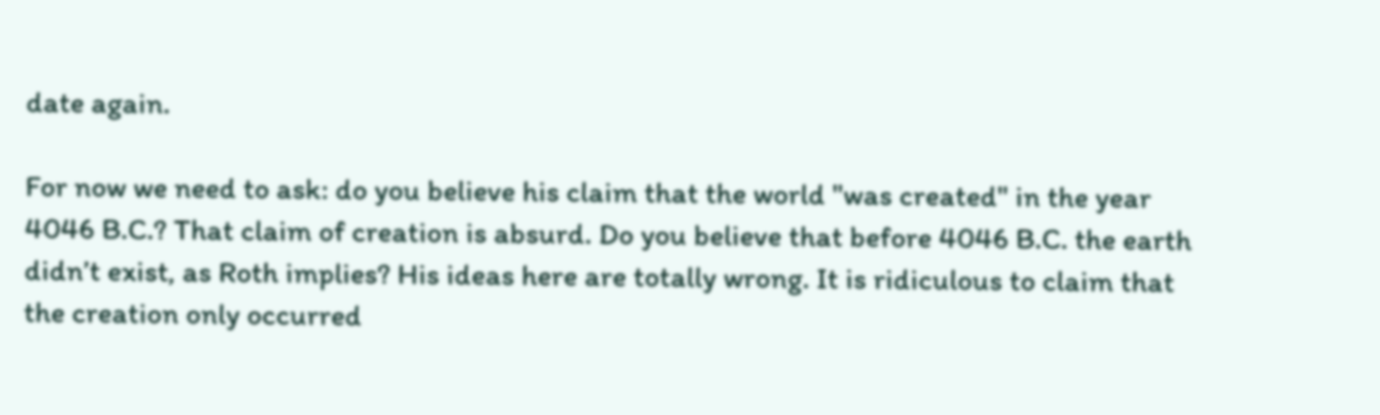date again.

For now we need to ask: do you believe his claim that the world "was created" in the year 4046 B.C.? That claim of creation is absurd. Do you believe that before 4046 B.C. the earth didn’t exist, as Roth implies? His ideas here are totally wrong. It is ridiculous to claim that the creation only occurred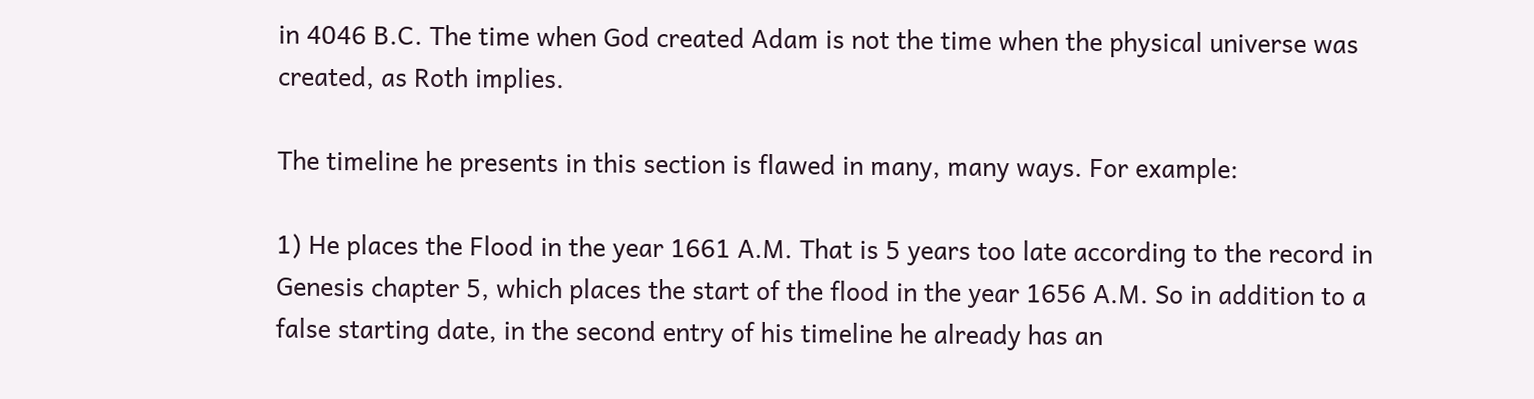in 4046 B.C. The time when God created Adam is not the time when the physical universe was created, as Roth implies.

The timeline he presents in this section is flawed in many, many ways. For example:

1) He places the Flood in the year 1661 A.M. That is 5 years too late according to the record in Genesis chapter 5, which places the start of the flood in the year 1656 A.M. So in addition to a false starting date, in the second entry of his timeline he already has an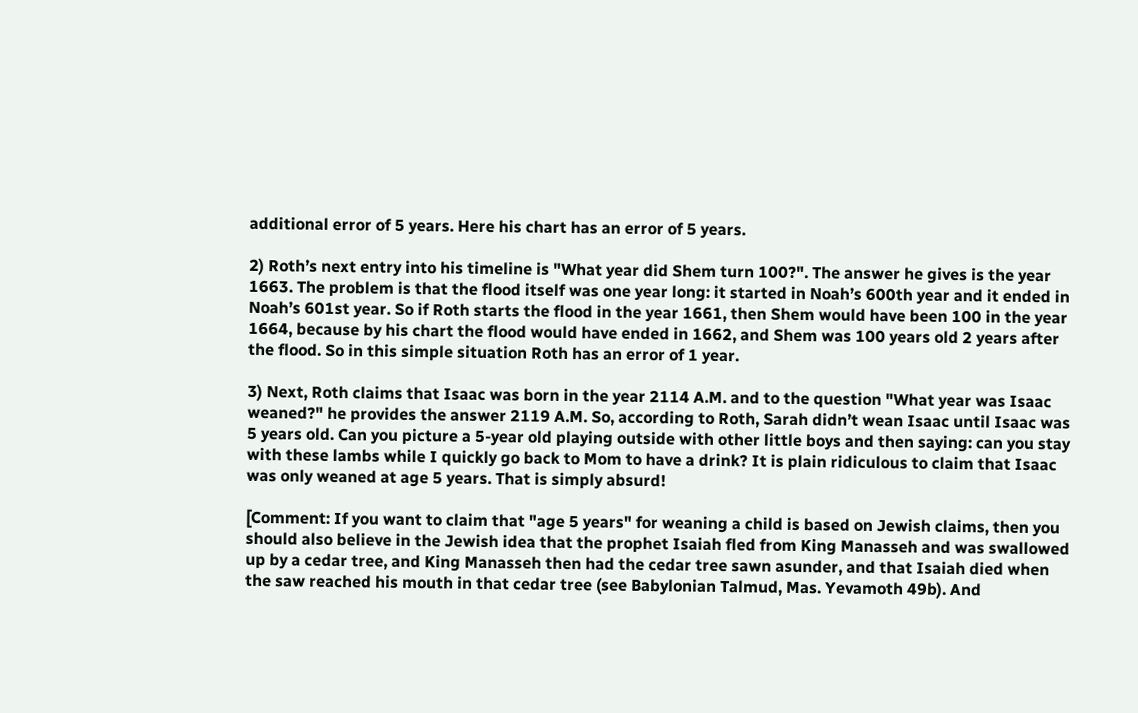additional error of 5 years. Here his chart has an error of 5 years.

2) Roth’s next entry into his timeline is "What year did Shem turn 100?". The answer he gives is the year 1663. The problem is that the flood itself was one year long: it started in Noah’s 600th year and it ended in Noah’s 601st year. So if Roth starts the flood in the year 1661, then Shem would have been 100 in the year 1664, because by his chart the flood would have ended in 1662, and Shem was 100 years old 2 years after the flood. So in this simple situation Roth has an error of 1 year.

3) Next, Roth claims that Isaac was born in the year 2114 A.M. and to the question "What year was Isaac weaned?" he provides the answer 2119 A.M. So, according to Roth, Sarah didn’t wean Isaac until Isaac was 5 years old. Can you picture a 5-year old playing outside with other little boys and then saying: can you stay with these lambs while I quickly go back to Mom to have a drink? It is plain ridiculous to claim that Isaac was only weaned at age 5 years. That is simply absurd!

[Comment: If you want to claim that "age 5 years" for weaning a child is based on Jewish claims, then you should also believe in the Jewish idea that the prophet Isaiah fled from King Manasseh and was swallowed up by a cedar tree, and King Manasseh then had the cedar tree sawn asunder, and that Isaiah died when the saw reached his mouth in that cedar tree (see Babylonian Talmud, Mas. Yevamoth 49b). And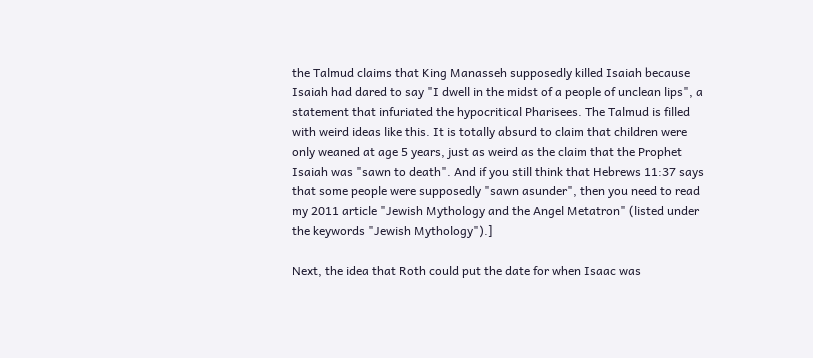the Talmud claims that King Manasseh supposedly killed Isaiah because Isaiah had dared to say "I dwell in the midst of a people of unclean lips", a statement that infuriated the hypocritical Pharisees. The Talmud is filled with weird ideas like this. It is totally absurd to claim that children were only weaned at age 5 years, just as weird as the claim that the Prophet Isaiah was "sawn to death". And if you still think that Hebrews 11:37 says that some people were supposedly "sawn asunder", then you need to read my 2011 article "Jewish Mythology and the Angel Metatron" (listed under the keywords "Jewish Mythology").]

Next, the idea that Roth could put the date for when Isaac was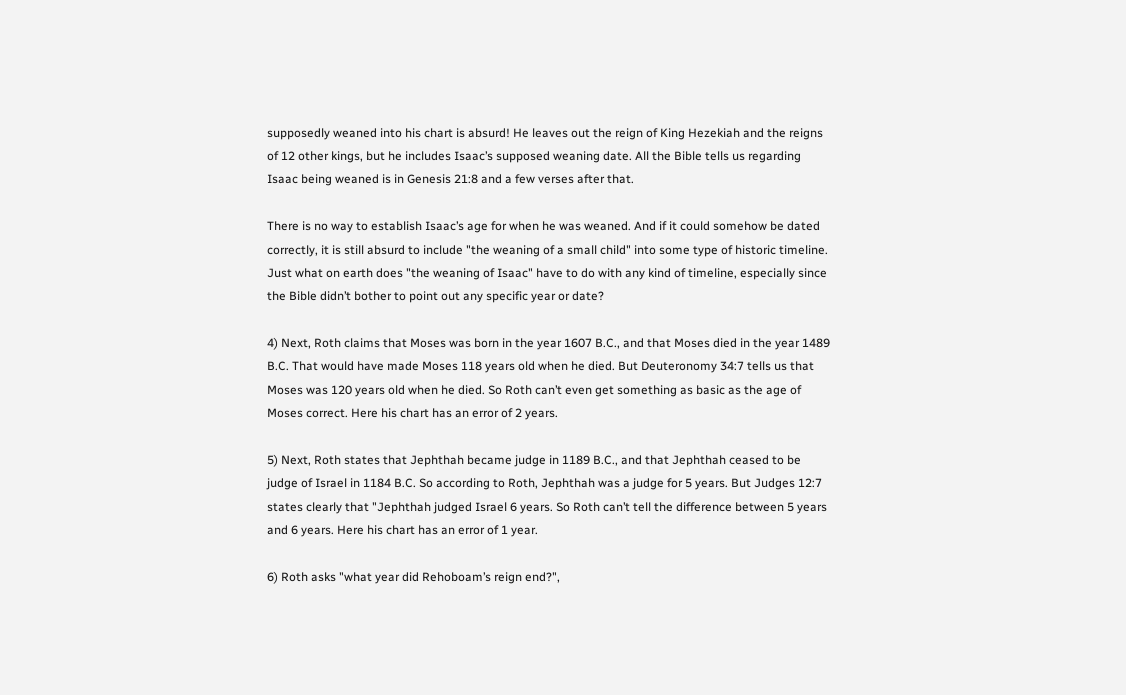supposedly weaned into his chart is absurd! He leaves out the reign of King Hezekiah and the reigns of 12 other kings, but he includes Isaac’s supposed weaning date. All the Bible tells us regarding Isaac being weaned is in Genesis 21:8 and a few verses after that.

There is no way to establish Isaac’s age for when he was weaned. And if it could somehow be dated correctly, it is still absurd to include "the weaning of a small child" into some type of historic timeline. Just what on earth does "the weaning of Isaac" have to do with any kind of timeline, especially since the Bible didn’t bother to point out any specific year or date?

4) Next, Roth claims that Moses was born in the year 1607 B.C., and that Moses died in the year 1489 B.C. That would have made Moses 118 years old when he died. But Deuteronomy 34:7 tells us that Moses was 120 years old when he died. So Roth can’t even get something as basic as the age of Moses correct. Here his chart has an error of 2 years.

5) Next, Roth states that Jephthah became judge in 1189 B.C., and that Jephthah ceased to be judge of Israel in 1184 B.C. So according to Roth, Jephthah was a judge for 5 years. But Judges 12:7 states clearly that "Jephthah judged Israel 6 years. So Roth can’t tell the difference between 5 years and 6 years. Here his chart has an error of 1 year.

6) Roth asks "what year did Rehoboam’s reign end?",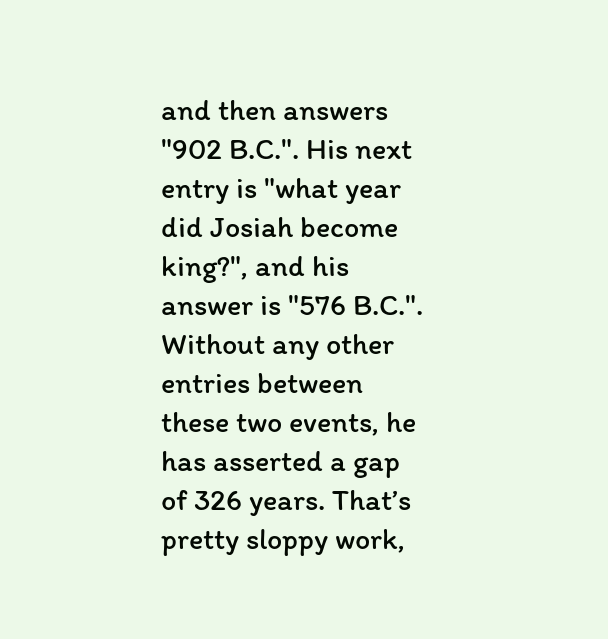and then answers "902 B.C.". His next entry is "what year did Josiah become king?", and his answer is "576 B.C.". Without any other entries between these two events, he has asserted a gap of 326 years. That’s pretty sloppy work,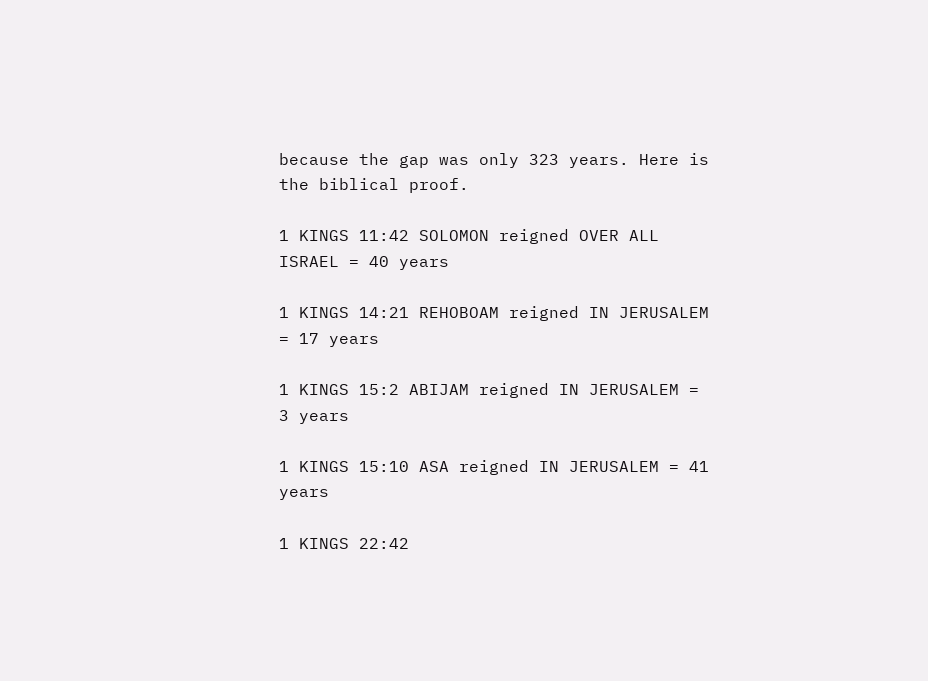because the gap was only 323 years. Here is the biblical proof.

1 KINGS 11:42 SOLOMON reigned OVER ALL ISRAEL = 40 years

1 KINGS 14:21 REHOBOAM reigned IN JERUSALEM = 17 years

1 KINGS 15:2 ABIJAM reigned IN JERUSALEM = 3 years

1 KINGS 15:10 ASA reigned IN JERUSALEM = 41 years

1 KINGS 22:42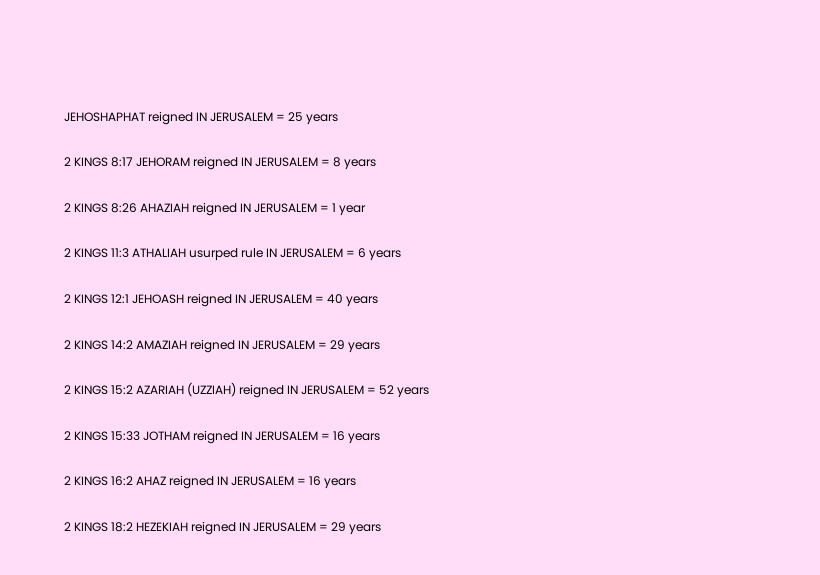JEHOSHAPHAT reigned IN JERUSALEM = 25 years

2 KINGS 8:17 JEHORAM reigned IN JERUSALEM = 8 years

2 KINGS 8:26 AHAZIAH reigned IN JERUSALEM = 1 year

2 KINGS 11:3 ATHALIAH usurped rule IN JERUSALEM = 6 years

2 KINGS 12:1 JEHOASH reigned IN JERUSALEM = 40 years

2 KINGS 14:2 AMAZIAH reigned IN JERUSALEM = 29 years

2 KINGS 15:2 AZARIAH (UZZIAH) reigned IN JERUSALEM = 52 years

2 KINGS 15:33 JOTHAM reigned IN JERUSALEM = 16 years

2 KINGS 16:2 AHAZ reigned IN JERUSALEM = 16 years

2 KINGS 18:2 HEZEKIAH reigned IN JERUSALEM = 29 years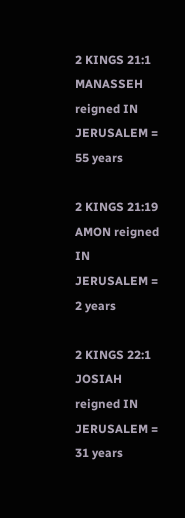2 KINGS 21:1 MANASSEH reigned IN JERUSALEM = 55 years

2 KINGS 21:19 AMON reigned IN JERUSALEM = 2 years

2 KINGS 22:1 JOSIAH reigned IN JERUSALEM = 31 years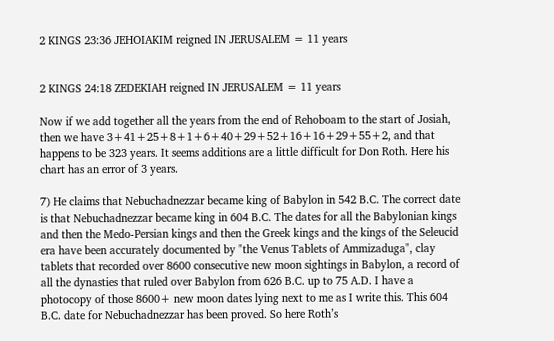2 KINGS 23:36 JEHOIAKIM reigned IN JERUSALEM = 11 years


2 KINGS 24:18 ZEDEKIAH reigned IN JERUSALEM = 11 years

Now if we add together all the years from the end of Rehoboam to the start of Josiah, then we have 3+41+25+8+1+6+40+29+52+16+16+29+55+2, and that happens to be 323 years. It seems additions are a little difficult for Don Roth. Here his chart has an error of 3 years.

7) He claims that Nebuchadnezzar became king of Babylon in 542 B.C. The correct date is that Nebuchadnezzar became king in 604 B.C. The dates for all the Babylonian kings and then the Medo-Persian kings and then the Greek kings and the kings of the Seleucid era have been accurately documented by "the Venus Tablets of Ammizaduga", clay tablets that recorded over 8600 consecutive new moon sightings in Babylon, a record of all the dynasties that ruled over Babylon from 626 B.C. up to 75 A.D. I have a photocopy of those 8600+ new moon dates lying next to me as I write this. This 604 B.C. date for Nebuchadnezzar has been proved. So here Roth’s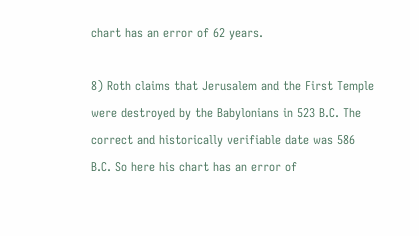chart has an error of 62 years.

8) Roth claims that Jerusalem and the First Temple were destroyed by the Babylonians in 523 B.C. The correct and historically verifiable date was 586 B.C. So here his chart has an error of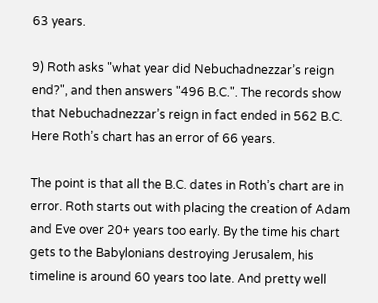63 years.

9) Roth asks "what year did Nebuchadnezzar’s reign end?", and then answers "496 B.C.". The records show that Nebuchadnezzar’s reign in fact ended in 562 B.C. Here Roth’s chart has an error of 66 years.

The point is that all the B.C. dates in Roth’s chart are in error. Roth starts out with placing the creation of Adam and Eve over 20+ years too early. By the time his chart gets to the Babylonians destroying Jerusalem, his timeline is around 60 years too late. And pretty well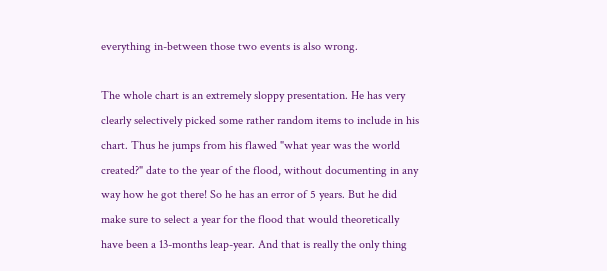everything in-between those two events is also wrong.

The whole chart is an extremely sloppy presentation. He has very clearly selectively picked some rather random items to include in his chart. Thus he jumps from his flawed "what year was the world created?" date to the year of the flood, without documenting in any way how he got there! So he has an error of 5 years. But he did make sure to select a year for the flood that would theoretically have been a 13-months leap-year. And that is really the only thing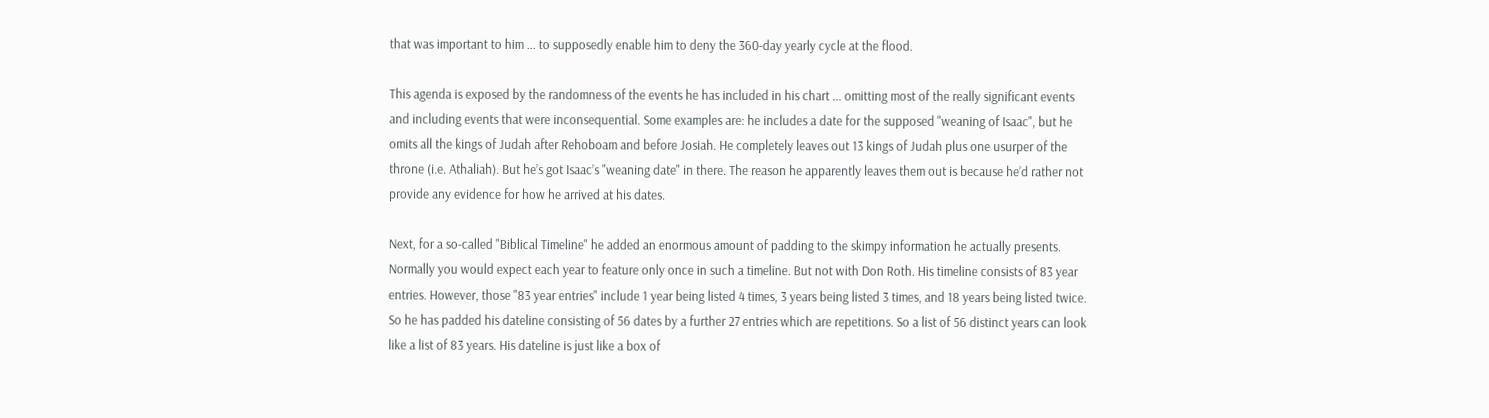that was important to him ... to supposedly enable him to deny the 360-day yearly cycle at the flood.

This agenda is exposed by the randomness of the events he has included in his chart ... omitting most of the really significant events and including events that were inconsequential. Some examples are: he includes a date for the supposed "weaning of Isaac", but he omits all the kings of Judah after Rehoboam and before Josiah. He completely leaves out 13 kings of Judah plus one usurper of the throne (i.e. Athaliah). But he’s got Isaac’s "weaning date" in there. The reason he apparently leaves them out is because he’d rather not provide any evidence for how he arrived at his dates.

Next, for a so-called "Biblical Timeline" he added an enormous amount of padding to the skimpy information he actually presents. Normally you would expect each year to feature only once in such a timeline. But not with Don Roth. His timeline consists of 83 year entries. However, those "83 year entries" include 1 year being listed 4 times, 3 years being listed 3 times, and 18 years being listed twice. So he has padded his dateline consisting of 56 dates by a further 27 entries which are repetitions. So a list of 56 distinct years can look like a list of 83 years. His dateline is just like a box of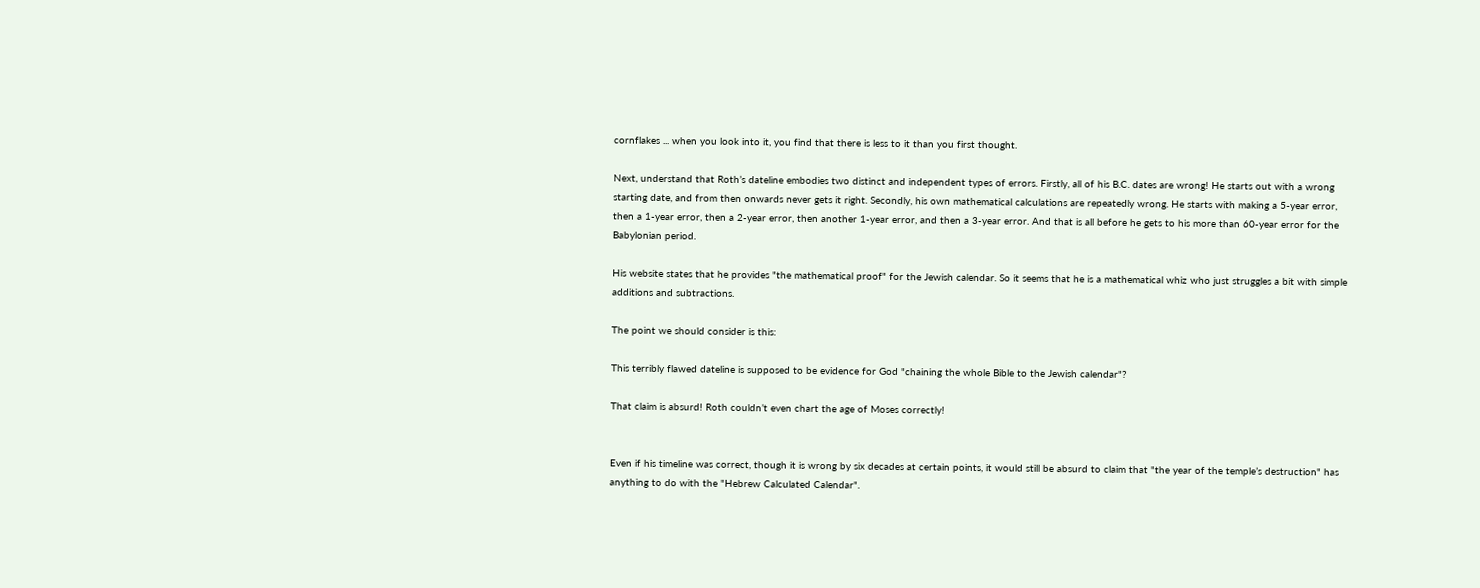cornflakes ... when you look into it, you find that there is less to it than you first thought.

Next, understand that Roth’s dateline embodies two distinct and independent types of errors. Firstly, all of his B.C. dates are wrong! He starts out with a wrong starting date, and from then onwards never gets it right. Secondly, his own mathematical calculations are repeatedly wrong. He starts with making a 5-year error, then a 1-year error, then a 2-year error, then another 1-year error, and then a 3-year error. And that is all before he gets to his more than 60-year error for the Babylonian period.

His website states that he provides "the mathematical proof" for the Jewish calendar. So it seems that he is a mathematical whiz who just struggles a bit with simple additions and subtractions.

The point we should consider is this:

This terribly flawed dateline is supposed to be evidence for God "chaining the whole Bible to the Jewish calendar"?

That claim is absurd! Roth couldn’t even chart the age of Moses correctly!


Even if his timeline was correct, though it is wrong by six decades at certain points, it would still be absurd to claim that "the year of the temple’s destruction" has anything to do with the "Hebrew Calculated Calendar".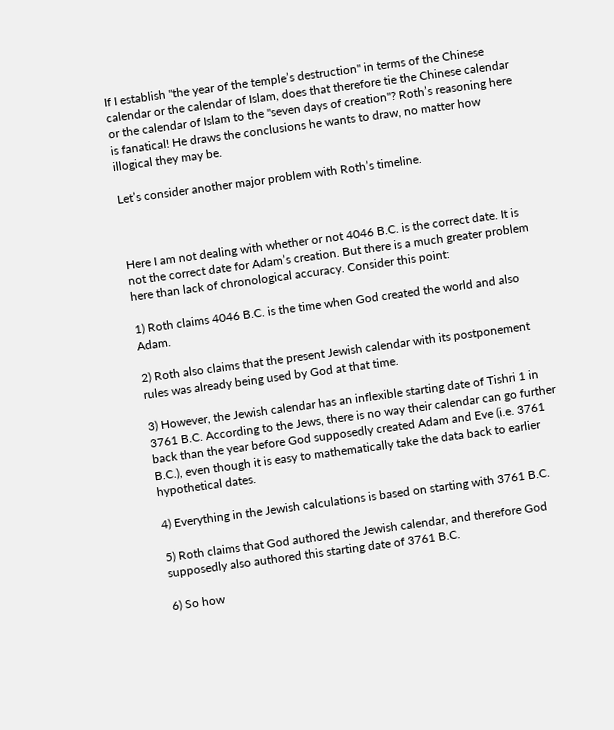If I establish "the year of the temple’s destruction" in terms of the Chinese calendar or the calendar of Islam, does that therefore tie the Chinese calendar or the calendar of Islam to the "seven days of creation"? Roth’s reasoning here is fanatical! He draws the conclusions he wants to draw, no matter how illogical they may be.

Let’s consider another major problem with Roth’s timeline.



Here I am not dealing with whether or not 4046 B.C. is the correct date. It is not the correct date for Adam’s creation. But there is a much greater problem here than lack of chronological accuracy. Consider this point:

1) Roth claims 4046 B.C. is the time when God created the world and also Adam.

2) Roth also claims that the present Jewish calendar with its postponement rules was already being used by God at that time.

3) However, the Jewish calendar has an inflexible starting date of Tishri 1 in 3761 B.C. According to the Jews, there is no way their calendar can go further back than the year before God supposedly created Adam and Eve (i.e. 3761 B.C.), even though it is easy to mathematically take the data back to earlier hypothetical dates.

4) Everything in the Jewish calculations is based on starting with 3761 B.C.

5) Roth claims that God authored the Jewish calendar, and therefore God supposedly also authored this starting date of 3761 B.C.

6) So how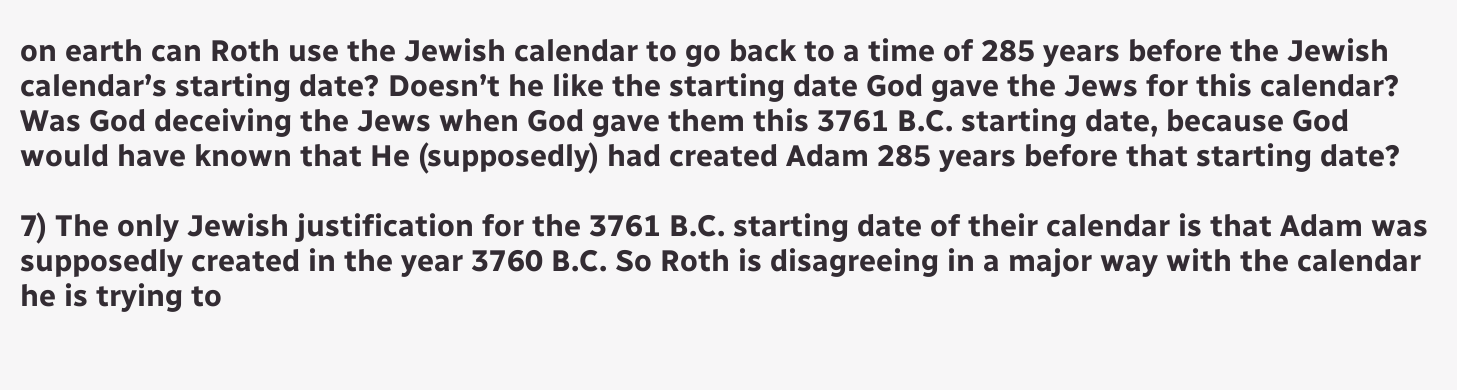on earth can Roth use the Jewish calendar to go back to a time of 285 years before the Jewish calendar’s starting date? Doesn’t he like the starting date God gave the Jews for this calendar? Was God deceiving the Jews when God gave them this 3761 B.C. starting date, because God would have known that He (supposedly) had created Adam 285 years before that starting date?

7) The only Jewish justification for the 3761 B.C. starting date of their calendar is that Adam was supposedly created in the year 3760 B.C. So Roth is disagreeing in a major way with the calendar he is trying to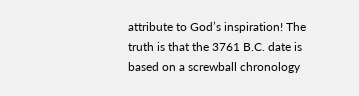attribute to God’s inspiration! The truth is that the 3761 B.C. date is based on a screwball chronology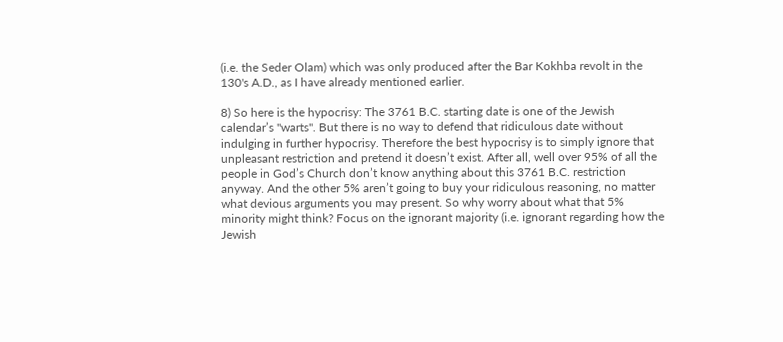(i.e. the Seder Olam) which was only produced after the Bar Kokhba revolt in the 130's A.D., as I have already mentioned earlier.

8) So here is the hypocrisy: The 3761 B.C. starting date is one of the Jewish calendar’s "warts". But there is no way to defend that ridiculous date without indulging in further hypocrisy. Therefore the best hypocrisy is to simply ignore that unpleasant restriction and pretend it doesn’t exist. After all, well over 95% of all the people in God’s Church don’t know anything about this 3761 B.C. restriction anyway. And the other 5% aren’t going to buy your ridiculous reasoning, no matter what devious arguments you may present. So why worry about what that 5% minority might think? Focus on the ignorant majority (i.e. ignorant regarding how the Jewish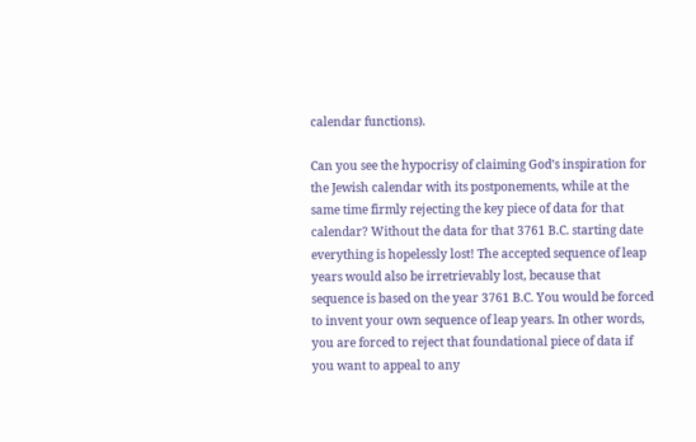calendar functions).

Can you see the hypocrisy of claiming God’s inspiration for the Jewish calendar with its postponements, while at the same time firmly rejecting the key piece of data for that calendar? Without the data for that 3761 B.C. starting date everything is hopelessly lost! The accepted sequence of leap years would also be irretrievably lost, because that sequence is based on the year 3761 B.C. You would be forced to invent your own sequence of leap years. In other words, you are forced to reject that foundational piece of data if you want to appeal to any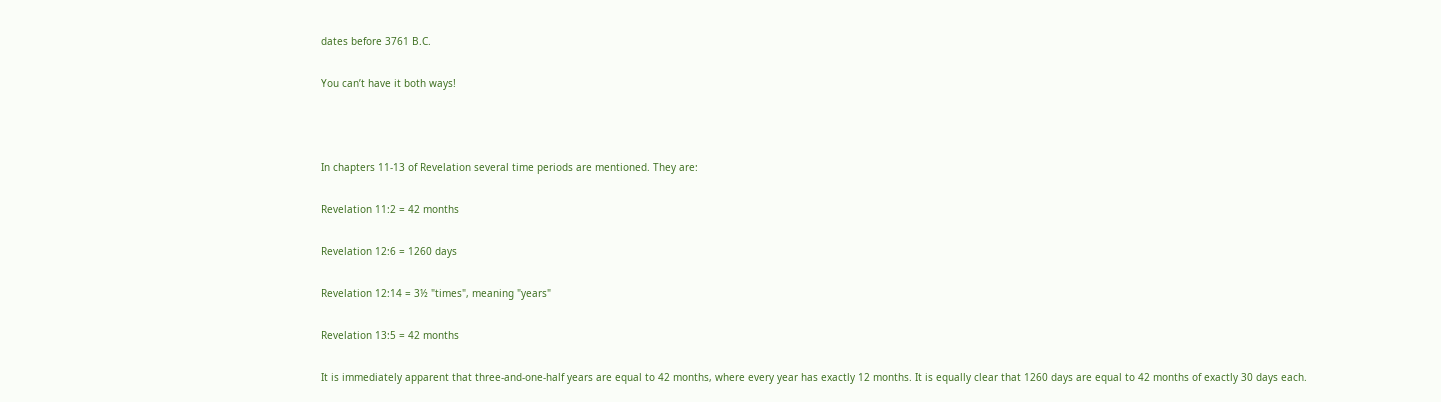dates before 3761 B.C.

You can’t have it both ways!



In chapters 11-13 of Revelation several time periods are mentioned. They are:

Revelation 11:2 = 42 months

Revelation 12:6 = 1260 days

Revelation 12:14 = 3½ "times", meaning "years"

Revelation 13:5 = 42 months

It is immediately apparent that three-and-one-half years are equal to 42 months, where every year has exactly 12 months. It is equally clear that 1260 days are equal to 42 months of exactly 30 days each.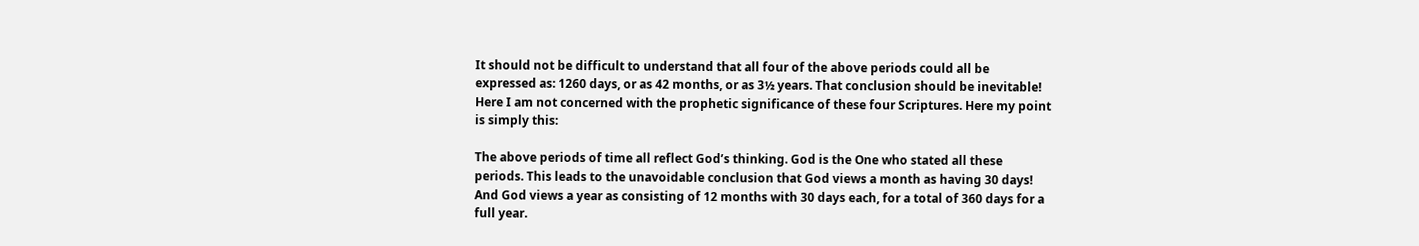It should not be difficult to understand that all four of the above periods could all be expressed as: 1260 days, or as 42 months, or as 3½ years. That conclusion should be inevitable! Here I am not concerned with the prophetic significance of these four Scriptures. Here my point is simply this:

The above periods of time all reflect God’s thinking. God is the One who stated all these periods. This leads to the unavoidable conclusion that God views a month as having 30 days! And God views a year as consisting of 12 months with 30 days each, for a total of 360 days for a full year.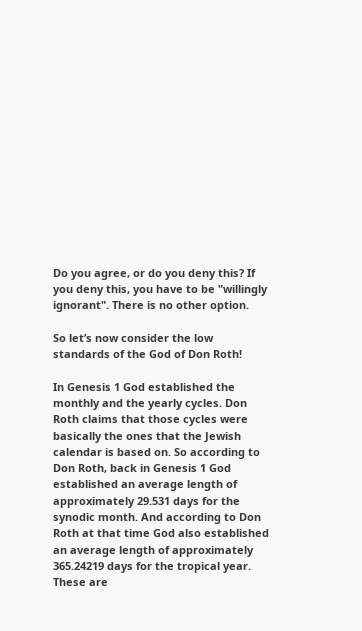Do you agree, or do you deny this? If you deny this, you have to be "willingly ignorant". There is no other option.

So let’s now consider the low standards of the God of Don Roth!

In Genesis 1 God established the monthly and the yearly cycles. Don Roth claims that those cycles were basically the ones that the Jewish calendar is based on. So according to Don Roth, back in Genesis 1 God established an average length of approximately 29.531 days for the synodic month. And according to Don Roth at that time God also established an average length of approximately 365.24219 days for the tropical year. These are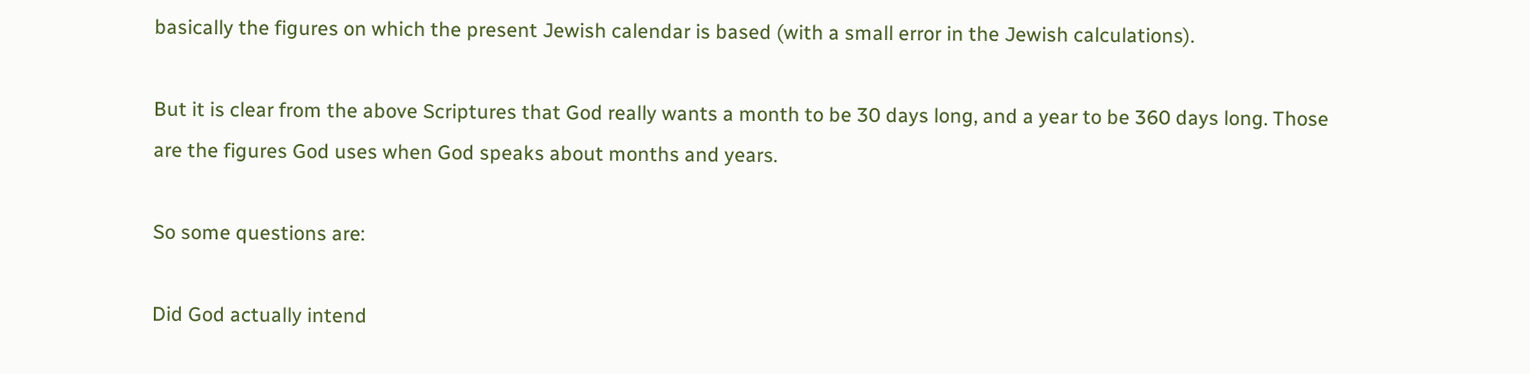basically the figures on which the present Jewish calendar is based (with a small error in the Jewish calculations).

But it is clear from the above Scriptures that God really wants a month to be 30 days long, and a year to be 360 days long. Those are the figures God uses when God speaks about months and years.

So some questions are:

Did God actually intend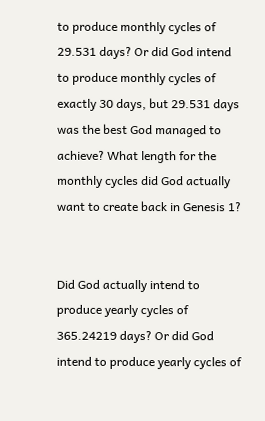to produce monthly cycles of 29.531 days? Or did God intend to produce monthly cycles of exactly 30 days, but 29.531 days was the best God managed to achieve? What length for the monthly cycles did God actually want to create back in Genesis 1?


Did God actually intend to produce yearly cycles of 365.24219 days? Or did God intend to produce yearly cycles of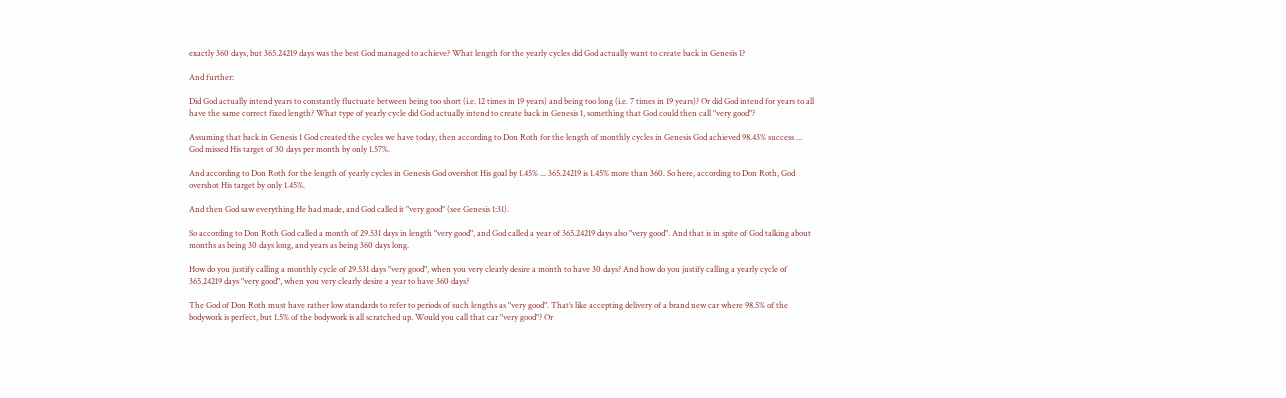exactly 360 days, but 365.24219 days was the best God managed to achieve? What length for the yearly cycles did God actually want to create back in Genesis 1?

And further:

Did God actually intend years to constantly fluctuate between being too short (i.e. 12 times in 19 years) and being too long (i.e. 7 times in 19 years)? Or did God intend for years to all have the same correct fixed length? What type of yearly cycle did God actually intend to create back in Genesis 1, something that God could then call "very good"?

Assuming that back in Genesis 1 God created the cycles we have today, then according to Don Roth for the length of monthly cycles in Genesis God achieved 98.43% success ... God missed His target of 30 days per month by only 1.57%.

And according to Don Roth for the length of yearly cycles in Genesis God overshot His goal by 1.45% ... 365.24219 is 1.45% more than 360. So here, according to Don Roth, God overshot His target by only 1.45%.

And then God saw everything He had made, and God called it "very good" (see Genesis 1:31).

So according to Don Roth God called a month of 29.531 days in length "very good", and God called a year of 365.24219 days also "very good". And that is in spite of God talking about months as being 30 days long, and years as being 360 days long.

How do you justify calling a monthly cycle of 29.531 days "very good", when you very clearly desire a month to have 30 days? And how do you justify calling a yearly cycle of 365.24219 days "very good", when you very clearly desire a year to have 360 days?

The God of Don Roth must have rather low standards to refer to periods of such lengths as "very good". That’s like accepting delivery of a brand new car where 98.5% of the bodywork is perfect, but 1.5% of the bodywork is all scratched up. Would you call that car "very good"? Or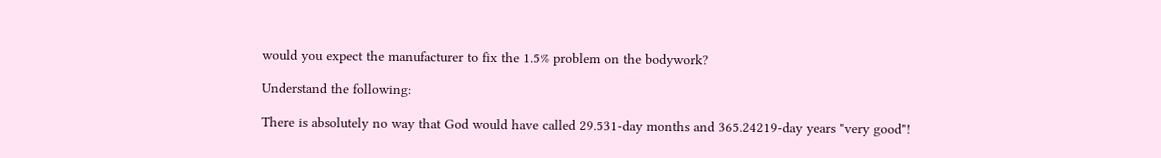would you expect the manufacturer to fix the 1.5% problem on the bodywork?

Understand the following:

There is absolutely no way that God would have called 29.531-day months and 365.24219-day years "very good"!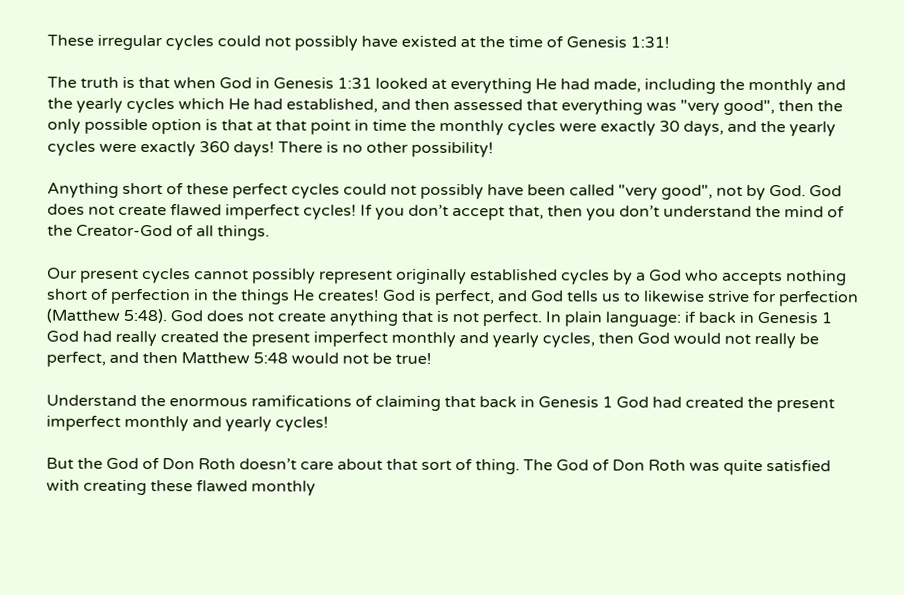These irregular cycles could not possibly have existed at the time of Genesis 1:31!

The truth is that when God in Genesis 1:31 looked at everything He had made, including the monthly and the yearly cycles which He had established, and then assessed that everything was "very good", then the only possible option is that at that point in time the monthly cycles were exactly 30 days, and the yearly cycles were exactly 360 days! There is no other possibility!

Anything short of these perfect cycles could not possibly have been called "very good", not by God. God does not create flawed imperfect cycles! If you don’t accept that, then you don’t understand the mind of the Creator-God of all things.

Our present cycles cannot possibly represent originally established cycles by a God who accepts nothing short of perfection in the things He creates! God is perfect, and God tells us to likewise strive for perfection (Matthew 5:48). God does not create anything that is not perfect. In plain language: if back in Genesis 1 God had really created the present imperfect monthly and yearly cycles, then God would not really be perfect, and then Matthew 5:48 would not be true!

Understand the enormous ramifications of claiming that back in Genesis 1 God had created the present imperfect monthly and yearly cycles!

But the God of Don Roth doesn’t care about that sort of thing. The God of Don Roth was quite satisfied with creating these flawed monthly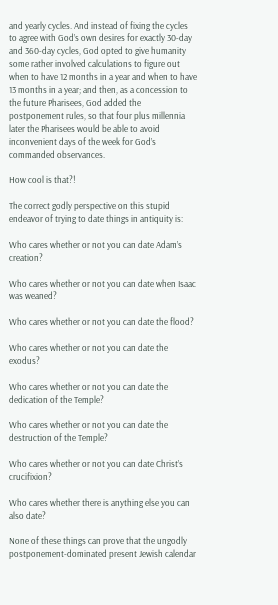and yearly cycles. And instead of fixing the cycles to agree with God’s own desires for exactly 30-day and 360-day cycles, God opted to give humanity some rather involved calculations to figure out when to have 12 months in a year and when to have 13 months in a year; and then, as a concession to the future Pharisees, God added the postponement rules, so that four plus millennia later the Pharisees would be able to avoid inconvenient days of the week for God’s commanded observances.

How cool is that?!

The correct godly perspective on this stupid endeavor of trying to date things in antiquity is:

Who cares whether or not you can date Adam’s creation?

Who cares whether or not you can date when Isaac was weaned?

Who cares whether or not you can date the flood?

Who cares whether or not you can date the exodus?

Who cares whether or not you can date the dedication of the Temple?

Who cares whether or not you can date the destruction of the Temple?

Who cares whether or not you can date Christ’s crucifixion?

Who cares whether there is anything else you can also date?

None of these things can prove that the ungodly postponement-dominated present Jewish calendar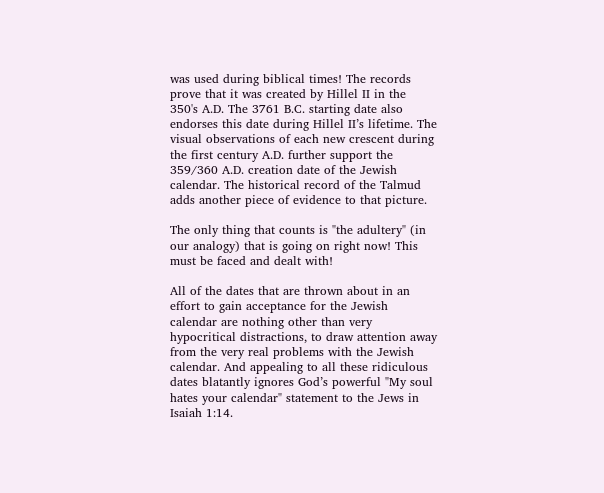was used during biblical times! The records prove that it was created by Hillel II in the 350's A.D. The 3761 B.C. starting date also endorses this date during Hillel II’s lifetime. The visual observations of each new crescent during the first century A.D. further support the 359/360 A.D. creation date of the Jewish calendar. The historical record of the Talmud adds another piece of evidence to that picture.

The only thing that counts is "the adultery" (in our analogy) that is going on right now! This must be faced and dealt with!

All of the dates that are thrown about in an effort to gain acceptance for the Jewish calendar are nothing other than very hypocritical distractions, to draw attention away from the very real problems with the Jewish calendar. And appealing to all these ridiculous dates blatantly ignores God’s powerful "My soul hates your calendar" statement to the Jews in Isaiah 1:14.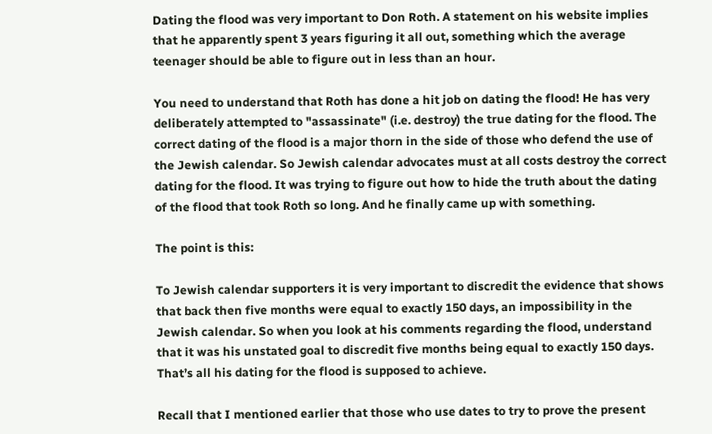Dating the flood was very important to Don Roth. A statement on his website implies that he apparently spent 3 years figuring it all out, something which the average teenager should be able to figure out in less than an hour.

You need to understand that Roth has done a hit job on dating the flood! He has very deliberately attempted to "assassinate" (i.e. destroy) the true dating for the flood. The correct dating of the flood is a major thorn in the side of those who defend the use of the Jewish calendar. So Jewish calendar advocates must at all costs destroy the correct dating for the flood. It was trying to figure out how to hide the truth about the dating of the flood that took Roth so long. And he finally came up with something.

The point is this:

To Jewish calendar supporters it is very important to discredit the evidence that shows that back then five months were equal to exactly 150 days, an impossibility in the Jewish calendar. So when you look at his comments regarding the flood, understand that it was his unstated goal to discredit five months being equal to exactly 150 days. That’s all his dating for the flood is supposed to achieve.

Recall that I mentioned earlier that those who use dates to try to prove the present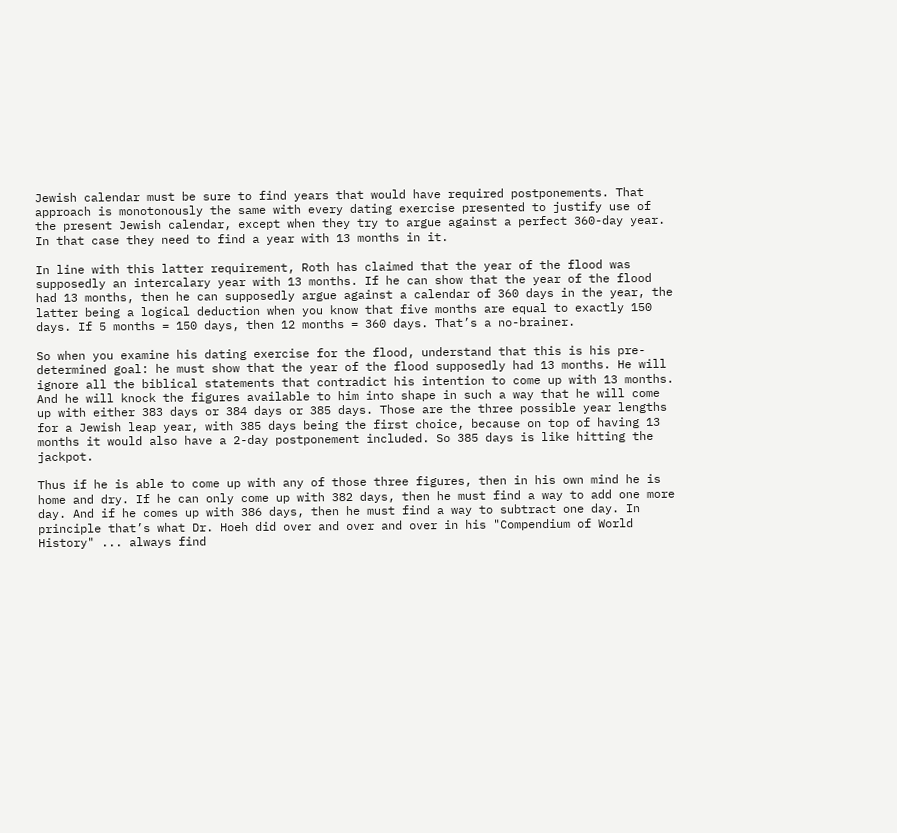Jewish calendar must be sure to find years that would have required postponements. That approach is monotonously the same with every dating exercise presented to justify use of the present Jewish calendar, except when they try to argue against a perfect 360-day year. In that case they need to find a year with 13 months in it.

In line with this latter requirement, Roth has claimed that the year of the flood was supposedly an intercalary year with 13 months. If he can show that the year of the flood had 13 months, then he can supposedly argue against a calendar of 360 days in the year, the latter being a logical deduction when you know that five months are equal to exactly 150 days. If 5 months = 150 days, then 12 months = 360 days. That’s a no-brainer.

So when you examine his dating exercise for the flood, understand that this is his pre-determined goal: he must show that the year of the flood supposedly had 13 months. He will ignore all the biblical statements that contradict his intention to come up with 13 months. And he will knock the figures available to him into shape in such a way that he will come up with either 383 days or 384 days or 385 days. Those are the three possible year lengths for a Jewish leap year, with 385 days being the first choice, because on top of having 13 months it would also have a 2-day postponement included. So 385 days is like hitting the jackpot.

Thus if he is able to come up with any of those three figures, then in his own mind he is home and dry. If he can only come up with 382 days, then he must find a way to add one more day. And if he comes up with 386 days, then he must find a way to subtract one day. In principle that’s what Dr. Hoeh did over and over and over in his "Compendium of World History" ... always find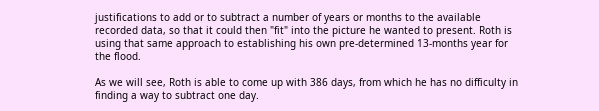justifications to add or to subtract a number of years or months to the available recorded data, so that it could then "fit" into the picture he wanted to present. Roth is using that same approach to establishing his own pre-determined 13-months year for the flood.

As we will see, Roth is able to come up with 386 days, from which he has no difficulty in finding a way to subtract one day.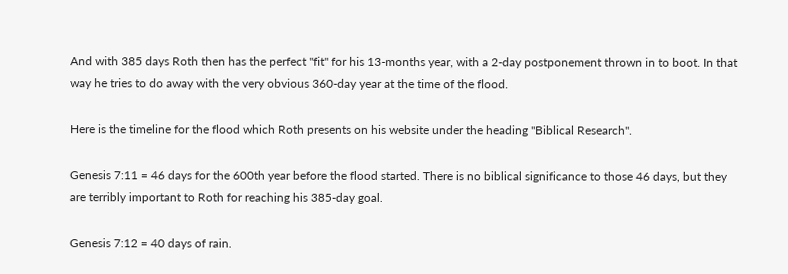And with 385 days Roth then has the perfect "fit" for his 13-months year, with a 2-day postponement thrown in to boot. In that way he tries to do away with the very obvious 360-day year at the time of the flood.

Here is the timeline for the flood which Roth presents on his website under the heading "Biblical Research".

Genesis 7:11 = 46 days for the 600th year before the flood started. There is no biblical significance to those 46 days, but they are terribly important to Roth for reaching his 385-day goal.

Genesis 7:12 = 40 days of rain.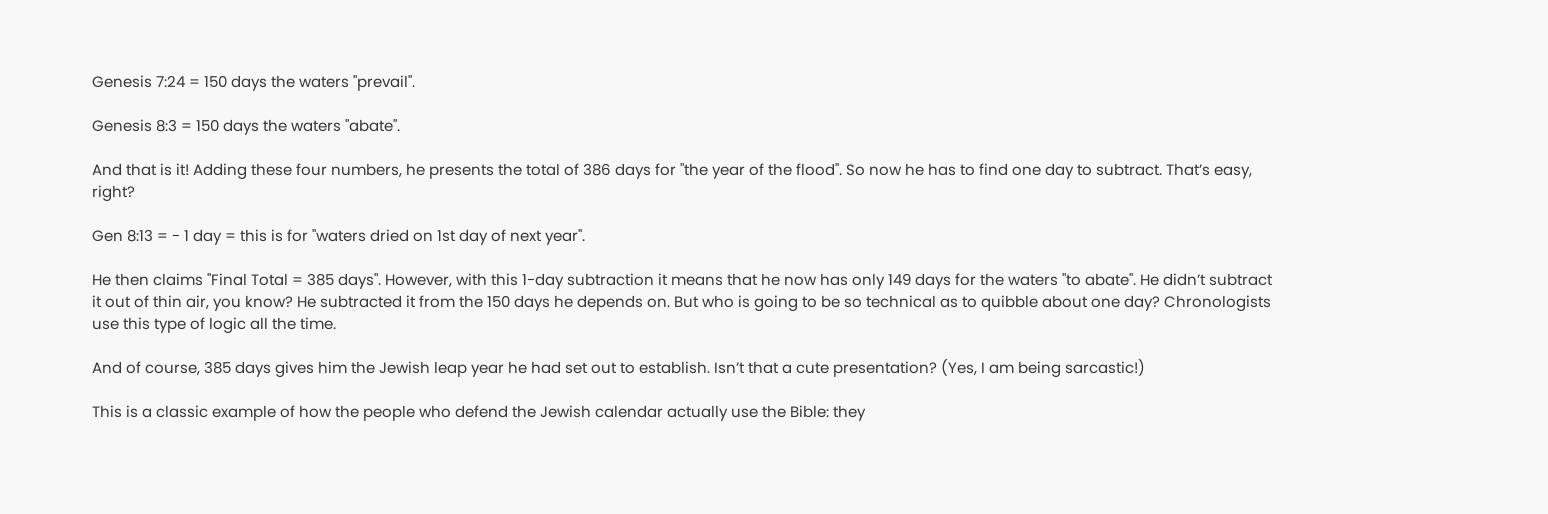Genesis 7:24 = 150 days the waters "prevail".

Genesis 8:3 = 150 days the waters "abate".

And that is it! Adding these four numbers, he presents the total of 386 days for "the year of the flood". So now he has to find one day to subtract. That’s easy, right?

Gen 8:13 = - 1 day = this is for "waters dried on 1st day of next year".

He then claims "Final Total = 385 days". However, with this 1-day subtraction it means that he now has only 149 days for the waters "to abate". He didn’t subtract it out of thin air, you know? He subtracted it from the 150 days he depends on. But who is going to be so technical as to quibble about one day? Chronologists use this type of logic all the time.

And of course, 385 days gives him the Jewish leap year he had set out to establish. Isn’t that a cute presentation? (Yes, I am being sarcastic!)

This is a classic example of how the people who defend the Jewish calendar actually use the Bible: they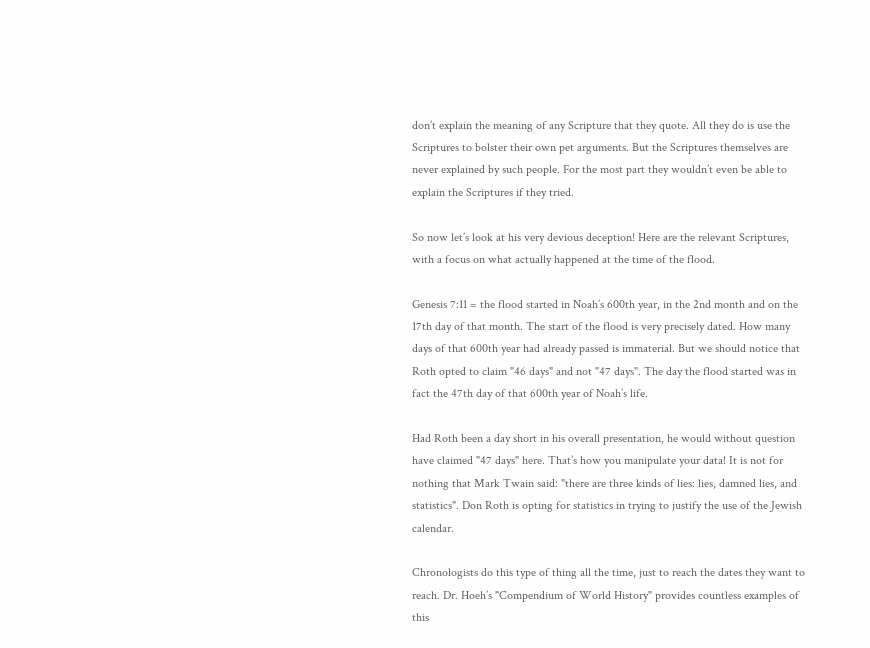don’t explain the meaning of any Scripture that they quote. All they do is use the Scriptures to bolster their own pet arguments. But the Scriptures themselves are never explained by such people. For the most part they wouldn’t even be able to explain the Scriptures if they tried.

So now let’s look at his very devious deception! Here are the relevant Scriptures, with a focus on what actually happened at the time of the flood.

Genesis 7:11 = the flood started in Noah’s 600th year, in the 2nd month and on the 17th day of that month. The start of the flood is very precisely dated. How many days of that 600th year had already passed is immaterial. But we should notice that Roth opted to claim "46 days" and not "47 days". The day the flood started was in fact the 47th day of that 600th year of Noah’s life.

Had Roth been a day short in his overall presentation, he would without question have claimed "47 days" here. That’s how you manipulate your data! It is not for nothing that Mark Twain said: "there are three kinds of lies: lies, damned lies, and statistics". Don Roth is opting for statistics in trying to justify the use of the Jewish calendar.

Chronologists do this type of thing all the time, just to reach the dates they want to reach. Dr. Hoeh’s "Compendium of World History" provides countless examples of this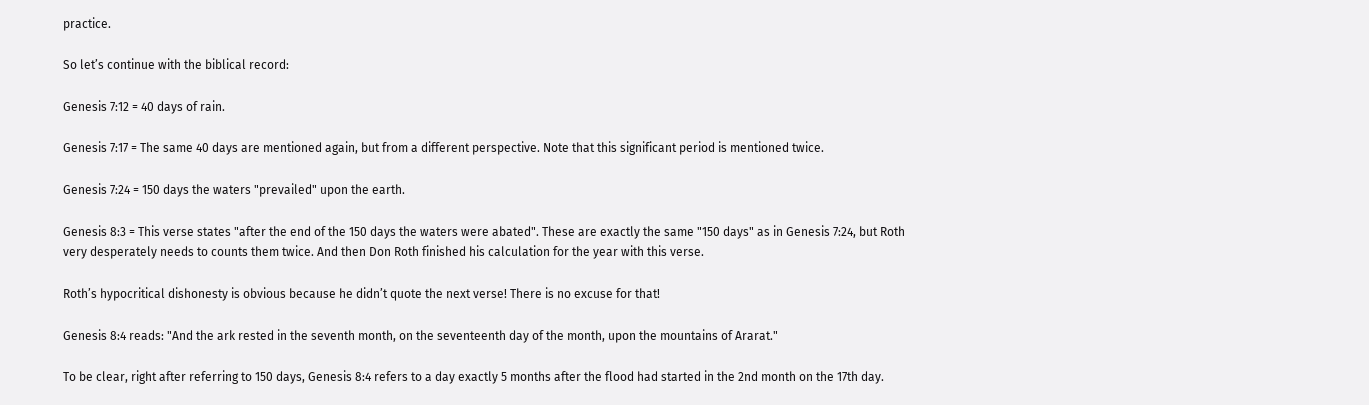practice.

So let’s continue with the biblical record:

Genesis 7:12 = 40 days of rain.

Genesis 7:17 = The same 40 days are mentioned again, but from a different perspective. Note that this significant period is mentioned twice.

Genesis 7:24 = 150 days the waters "prevailed" upon the earth.

Genesis 8:3 = This verse states "after the end of the 150 days the waters were abated". These are exactly the same "150 days" as in Genesis 7:24, but Roth very desperately needs to counts them twice. And then Don Roth finished his calculation for the year with this verse.

Roth’s hypocritical dishonesty is obvious because he didn’t quote the next verse! There is no excuse for that!

Genesis 8:4 reads: "And the ark rested in the seventh month, on the seventeenth day of the month, upon the mountains of Ararat."

To be clear, right after referring to 150 days, Genesis 8:4 refers to a day exactly 5 months after the flood had started in the 2nd month on the 17th day.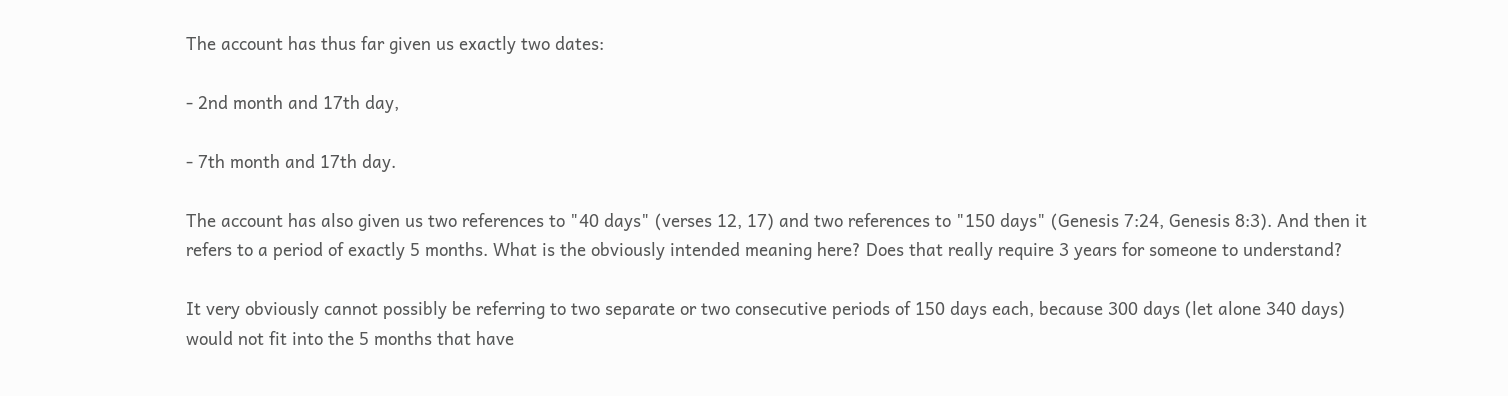The account has thus far given us exactly two dates:

- 2nd month and 17th day,

- 7th month and 17th day.

The account has also given us two references to "40 days" (verses 12, 17) and two references to "150 days" (Genesis 7:24, Genesis 8:3). And then it refers to a period of exactly 5 months. What is the obviously intended meaning here? Does that really require 3 years for someone to understand?

It very obviously cannot possibly be referring to two separate or two consecutive periods of 150 days each, because 300 days (let alone 340 days) would not fit into the 5 months that have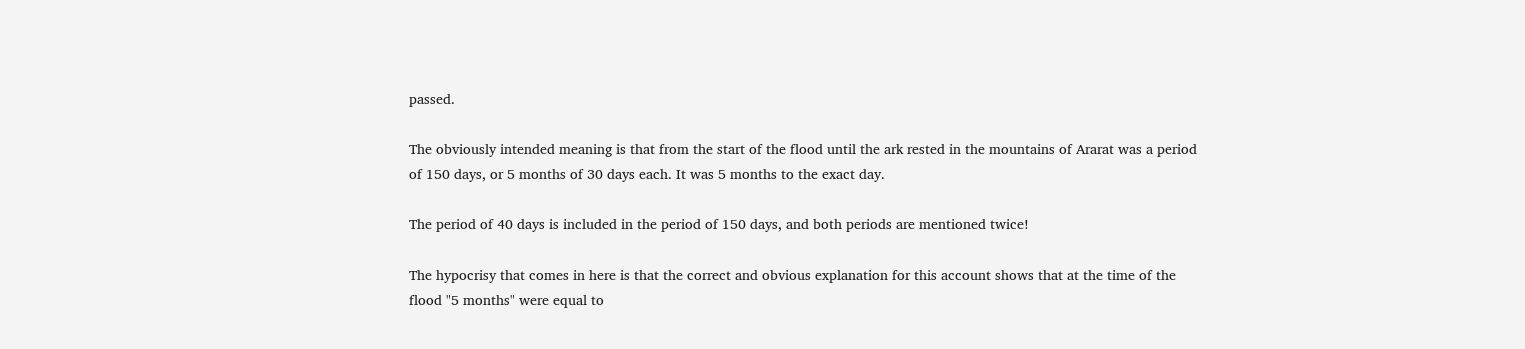passed.

The obviously intended meaning is that from the start of the flood until the ark rested in the mountains of Ararat was a period of 150 days, or 5 months of 30 days each. It was 5 months to the exact day.

The period of 40 days is included in the period of 150 days, and both periods are mentioned twice!

The hypocrisy that comes in here is that the correct and obvious explanation for this account shows that at the time of the flood "5 months" were equal to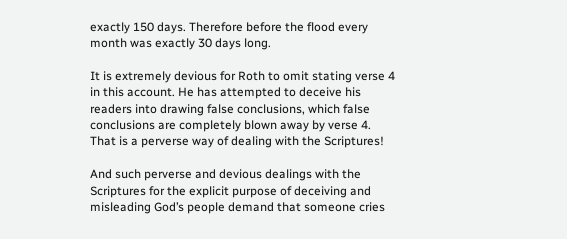exactly 150 days. Therefore before the flood every month was exactly 30 days long.

It is extremely devious for Roth to omit stating verse 4 in this account. He has attempted to deceive his readers into drawing false conclusions, which false conclusions are completely blown away by verse 4. That is a perverse way of dealing with the Scriptures!

And such perverse and devious dealings with the Scriptures for the explicit purpose of deceiving and misleading God’s people demand that someone cries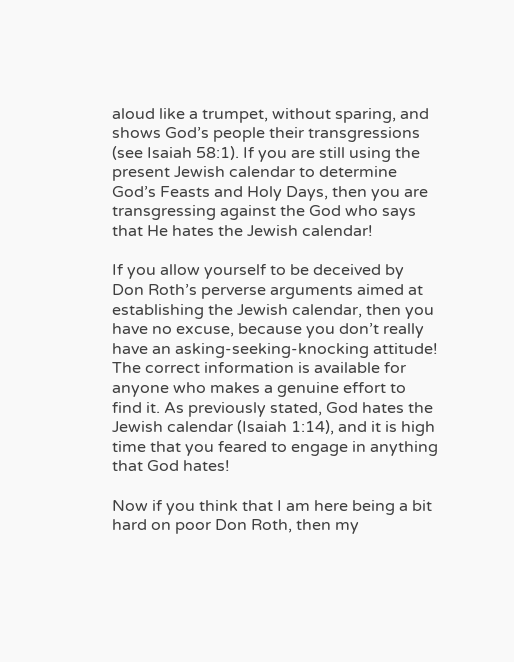aloud like a trumpet, without sparing, and shows God’s people their transgressions (see Isaiah 58:1). If you are still using the present Jewish calendar to determine God’s Feasts and Holy Days, then you are transgressing against the God who says that He hates the Jewish calendar!

If you allow yourself to be deceived by Don Roth’s perverse arguments aimed at establishing the Jewish calendar, then you have no excuse, because you don’t really have an asking-seeking-knocking attitude! The correct information is available for anyone who makes a genuine effort to find it. As previously stated, God hates the Jewish calendar (Isaiah 1:14), and it is high time that you feared to engage in anything that God hates!

Now if you think that I am here being a bit hard on poor Don Roth, then my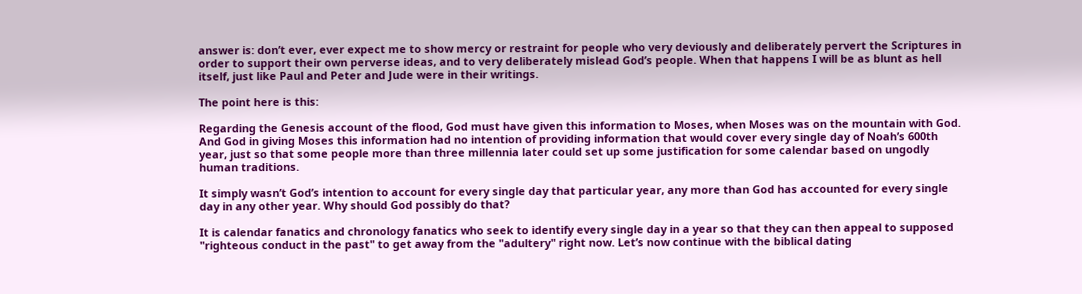answer is: don’t ever, ever expect me to show mercy or restraint for people who very deviously and deliberately pervert the Scriptures in order to support their own perverse ideas, and to very deliberately mislead God’s people. When that happens I will be as blunt as hell itself, just like Paul and Peter and Jude were in their writings.

The point here is this:

Regarding the Genesis account of the flood, God must have given this information to Moses, when Moses was on the mountain with God. And God in giving Moses this information had no intention of providing information that would cover every single day of Noah’s 600th year, just so that some people more than three millennia later could set up some justification for some calendar based on ungodly human traditions.

It simply wasn’t God’s intention to account for every single day that particular year, any more than God has accounted for every single day in any other year. Why should God possibly do that?

It is calendar fanatics and chronology fanatics who seek to identify every single day in a year so that they can then appeal to supposed "righteous conduct in the past" to get away from the "adultery" right now. Let’s now continue with the biblical dating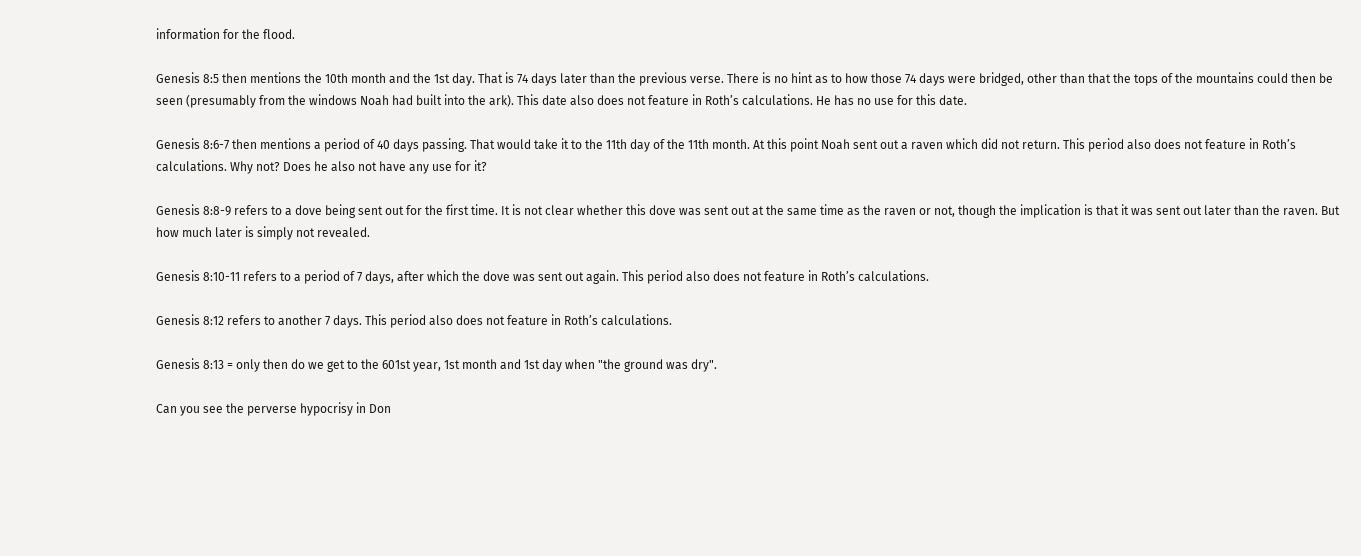information for the flood.

Genesis 8:5 then mentions the 10th month and the 1st day. That is 74 days later than the previous verse. There is no hint as to how those 74 days were bridged, other than that the tops of the mountains could then be seen (presumably from the windows Noah had built into the ark). This date also does not feature in Roth’s calculations. He has no use for this date.

Genesis 8:6-7 then mentions a period of 40 days passing. That would take it to the 11th day of the 11th month. At this point Noah sent out a raven which did not return. This period also does not feature in Roth’s calculations. Why not? Does he also not have any use for it?

Genesis 8:8-9 refers to a dove being sent out for the first time. It is not clear whether this dove was sent out at the same time as the raven or not, though the implication is that it was sent out later than the raven. But how much later is simply not revealed.

Genesis 8:10-11 refers to a period of 7 days, after which the dove was sent out again. This period also does not feature in Roth’s calculations.

Genesis 8:12 refers to another 7 days. This period also does not feature in Roth’s calculations.

Genesis 8:13 = only then do we get to the 601st year, 1st month and 1st day when "the ground was dry".

Can you see the perverse hypocrisy in Don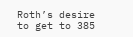Roth’s desire to get to 385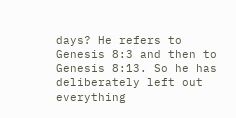days? He refers to Genesis 8:3 and then to Genesis 8:13. So he has deliberately left out everything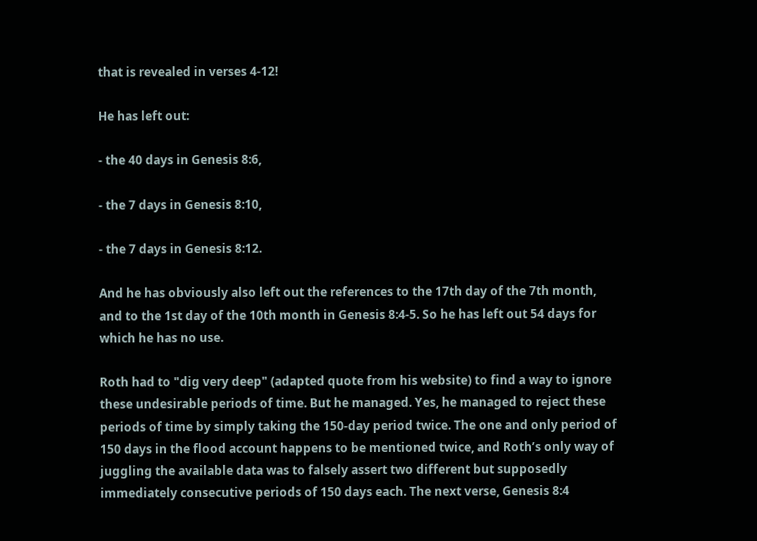that is revealed in verses 4-12!

He has left out:

- the 40 days in Genesis 8:6,

- the 7 days in Genesis 8:10,

- the 7 days in Genesis 8:12.

And he has obviously also left out the references to the 17th day of the 7th month, and to the 1st day of the 10th month in Genesis 8:4-5. So he has left out 54 days for which he has no use.

Roth had to "dig very deep" (adapted quote from his website) to find a way to ignore these undesirable periods of time. But he managed. Yes, he managed to reject these periods of time by simply taking the 150-day period twice. The one and only period of 150 days in the flood account happens to be mentioned twice, and Roth’s only way of juggling the available data was to falsely assert two different but supposedly immediately consecutive periods of 150 days each. The next verse, Genesis 8:4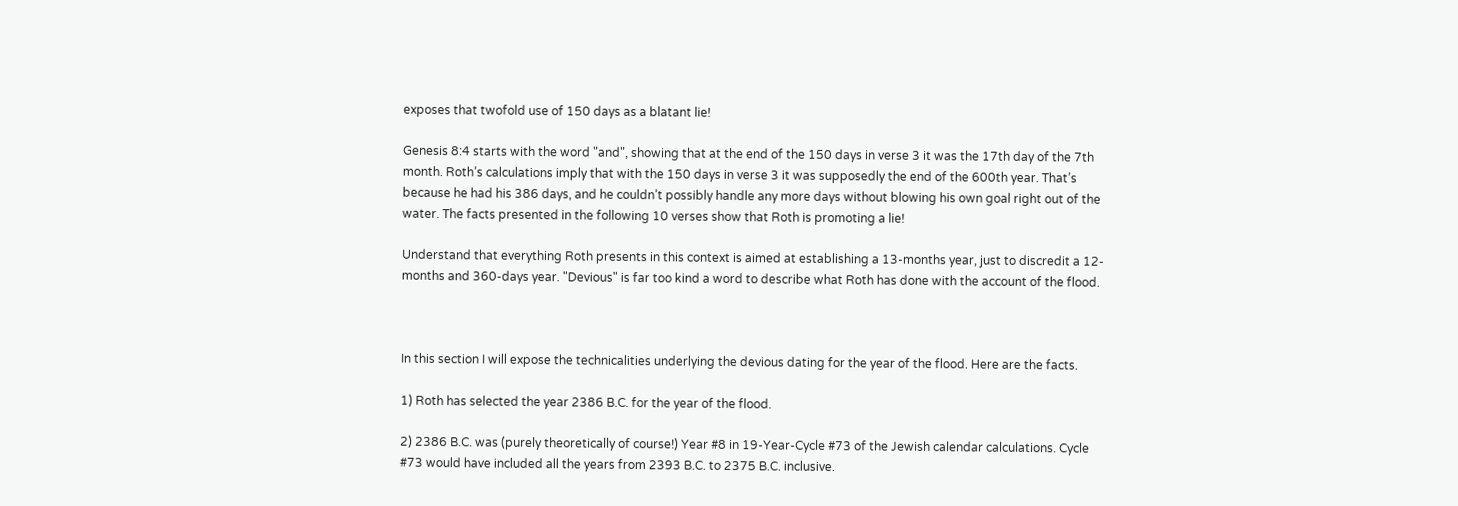exposes that twofold use of 150 days as a blatant lie!

Genesis 8:4 starts with the word "and", showing that at the end of the 150 days in verse 3 it was the 17th day of the 7th month. Roth’s calculations imply that with the 150 days in verse 3 it was supposedly the end of the 600th year. That’s because he had his 386 days, and he couldn’t possibly handle any more days without blowing his own goal right out of the water. The facts presented in the following 10 verses show that Roth is promoting a lie!

Understand that everything Roth presents in this context is aimed at establishing a 13-months year, just to discredit a 12-months and 360-days year. "Devious" is far too kind a word to describe what Roth has done with the account of the flood.



In this section I will expose the technicalities underlying the devious dating for the year of the flood. Here are the facts.

1) Roth has selected the year 2386 B.C. for the year of the flood.

2) 2386 B.C. was (purely theoretically of course!) Year #8 in 19-Year-Cycle #73 of the Jewish calendar calculations. Cycle #73 would have included all the years from 2393 B.C. to 2375 B.C. inclusive.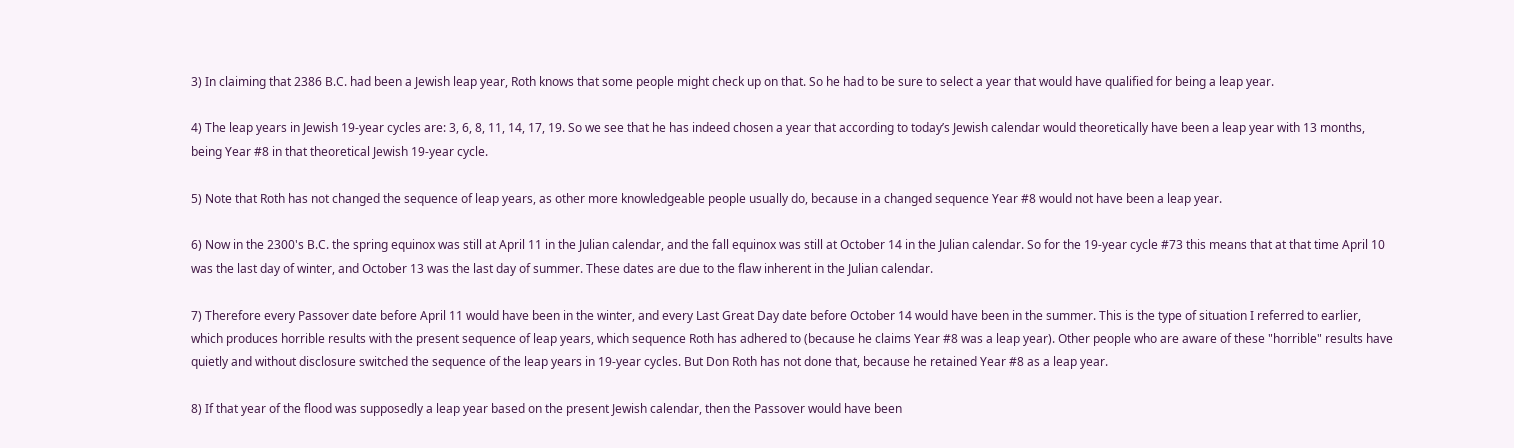3) In claiming that 2386 B.C. had been a Jewish leap year, Roth knows that some people might check up on that. So he had to be sure to select a year that would have qualified for being a leap year.

4) The leap years in Jewish 19-year cycles are: 3, 6, 8, 11, 14, 17, 19. So we see that he has indeed chosen a year that according to today’s Jewish calendar would theoretically have been a leap year with 13 months, being Year #8 in that theoretical Jewish 19-year cycle.

5) Note that Roth has not changed the sequence of leap years, as other more knowledgeable people usually do, because in a changed sequence Year #8 would not have been a leap year.

6) Now in the 2300's B.C. the spring equinox was still at April 11 in the Julian calendar, and the fall equinox was still at October 14 in the Julian calendar. So for the 19-year cycle #73 this means that at that time April 10 was the last day of winter, and October 13 was the last day of summer. These dates are due to the flaw inherent in the Julian calendar.

7) Therefore every Passover date before April 11 would have been in the winter, and every Last Great Day date before October 14 would have been in the summer. This is the type of situation I referred to earlier, which produces horrible results with the present sequence of leap years, which sequence Roth has adhered to (because he claims Year #8 was a leap year). Other people who are aware of these "horrible" results have quietly and without disclosure switched the sequence of the leap years in 19-year cycles. But Don Roth has not done that, because he retained Year #8 as a leap year.

8) If that year of the flood was supposedly a leap year based on the present Jewish calendar, then the Passover would have been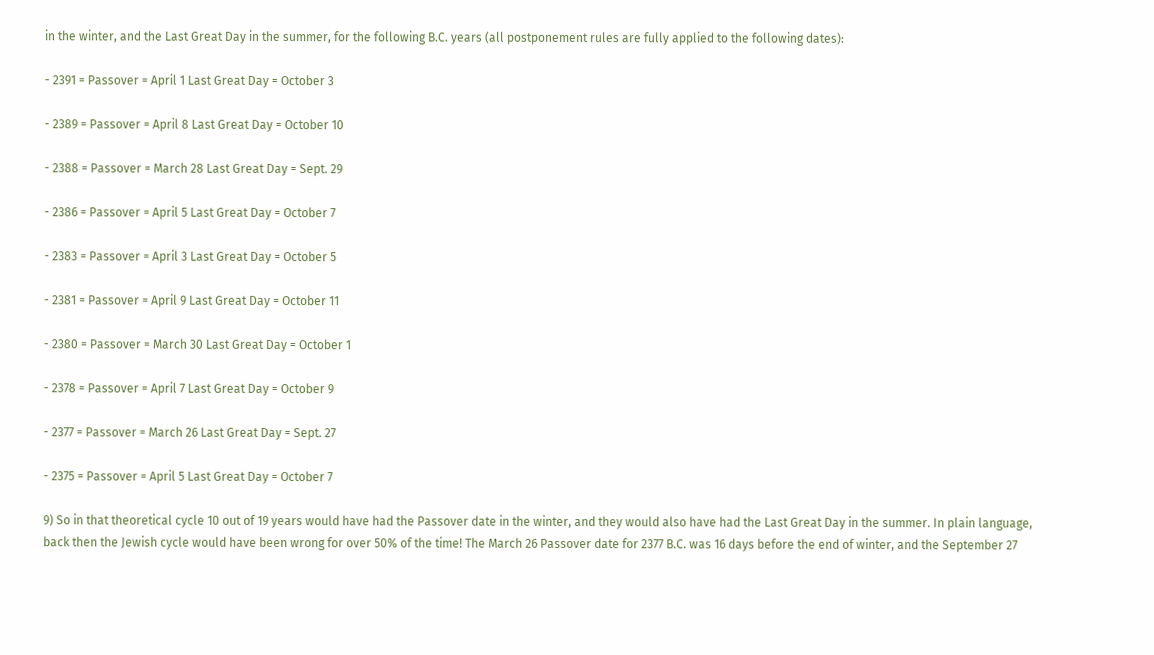in the winter, and the Last Great Day in the summer, for the following B.C. years (all postponement rules are fully applied to the following dates):

- 2391 = Passover = April 1 Last Great Day = October 3

- 2389 = Passover = April 8 Last Great Day = October 10

- 2388 = Passover = March 28 Last Great Day = Sept. 29

- 2386 = Passover = April 5 Last Great Day = October 7

- 2383 = Passover = April 3 Last Great Day = October 5

- 2381 = Passover = April 9 Last Great Day = October 11

- 2380 = Passover = March 30 Last Great Day = October 1

- 2378 = Passover = April 7 Last Great Day = October 9

- 2377 = Passover = March 26 Last Great Day = Sept. 27

- 2375 = Passover = April 5 Last Great Day = October 7

9) So in that theoretical cycle 10 out of 19 years would have had the Passover date in the winter, and they would also have had the Last Great Day in the summer. In plain language, back then the Jewish cycle would have been wrong for over 50% of the time! The March 26 Passover date for 2377 B.C. was 16 days before the end of winter, and the September 27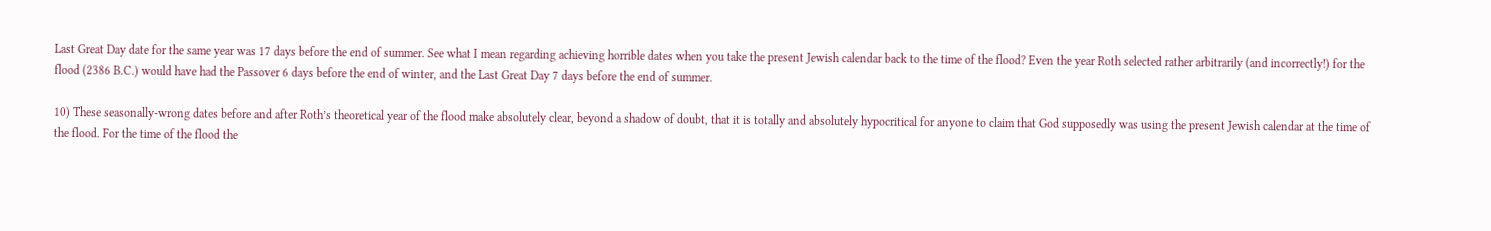Last Great Day date for the same year was 17 days before the end of summer. See what I mean regarding achieving horrible dates when you take the present Jewish calendar back to the time of the flood? Even the year Roth selected rather arbitrarily (and incorrectly!) for the flood (2386 B.C.) would have had the Passover 6 days before the end of winter, and the Last Great Day 7 days before the end of summer.

10) These seasonally-wrong dates before and after Roth’s theoretical year of the flood make absolutely clear, beyond a shadow of doubt, that it is totally and absolutely hypocritical for anyone to claim that God supposedly was using the present Jewish calendar at the time of the flood. For the time of the flood the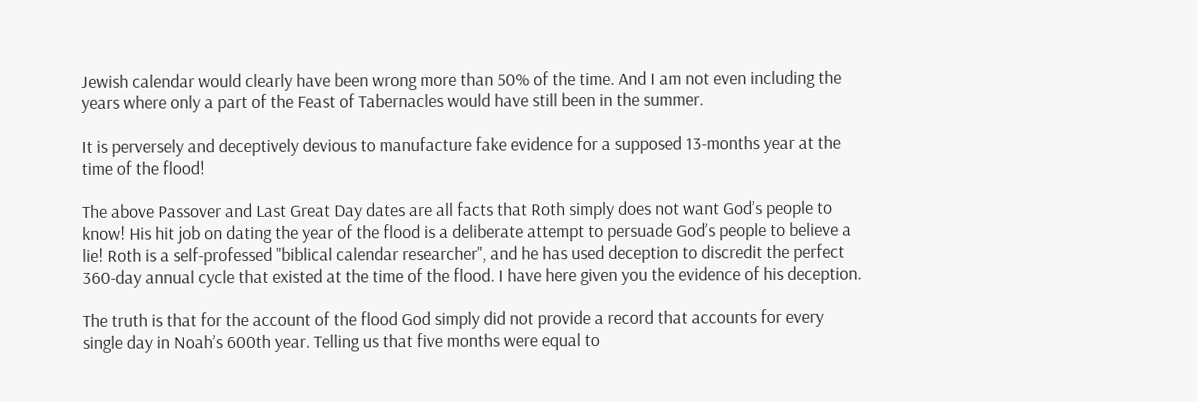Jewish calendar would clearly have been wrong more than 50% of the time. And I am not even including the years where only a part of the Feast of Tabernacles would have still been in the summer.

It is perversely and deceptively devious to manufacture fake evidence for a supposed 13-months year at the time of the flood!

The above Passover and Last Great Day dates are all facts that Roth simply does not want God’s people to know! His hit job on dating the year of the flood is a deliberate attempt to persuade God’s people to believe a lie! Roth is a self-professed "biblical calendar researcher", and he has used deception to discredit the perfect 360-day annual cycle that existed at the time of the flood. I have here given you the evidence of his deception.

The truth is that for the account of the flood God simply did not provide a record that accounts for every single day in Noah’s 600th year. Telling us that five months were equal to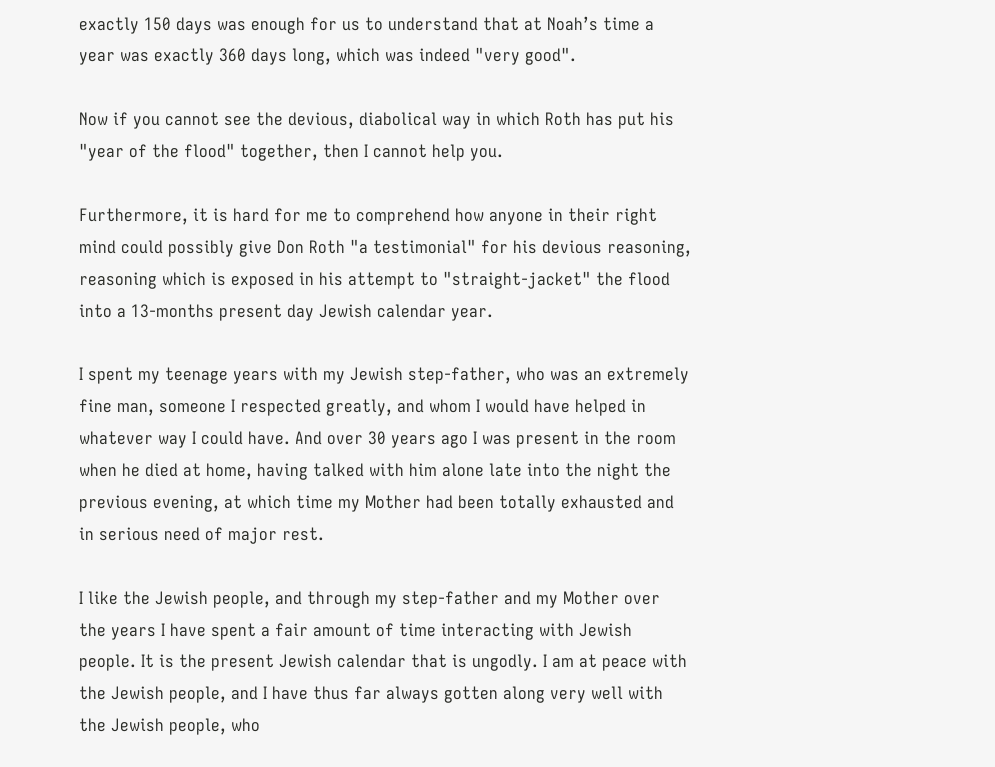exactly 150 days was enough for us to understand that at Noah’s time a year was exactly 360 days long, which was indeed "very good".

Now if you cannot see the devious, diabolical way in which Roth has put his "year of the flood" together, then I cannot help you.

Furthermore, it is hard for me to comprehend how anyone in their right mind could possibly give Don Roth "a testimonial" for his devious reasoning, reasoning which is exposed in his attempt to "straight-jacket" the flood into a 13-months present day Jewish calendar year.

I spent my teenage years with my Jewish step-father, who was an extremely fine man, someone I respected greatly, and whom I would have helped in whatever way I could have. And over 30 years ago I was present in the room when he died at home, having talked with him alone late into the night the previous evening, at which time my Mother had been totally exhausted and in serious need of major rest.

I like the Jewish people, and through my step-father and my Mother over the years I have spent a fair amount of time interacting with Jewish people. It is the present Jewish calendar that is ungodly. I am at peace with the Jewish people, and I have thus far always gotten along very well with the Jewish people, who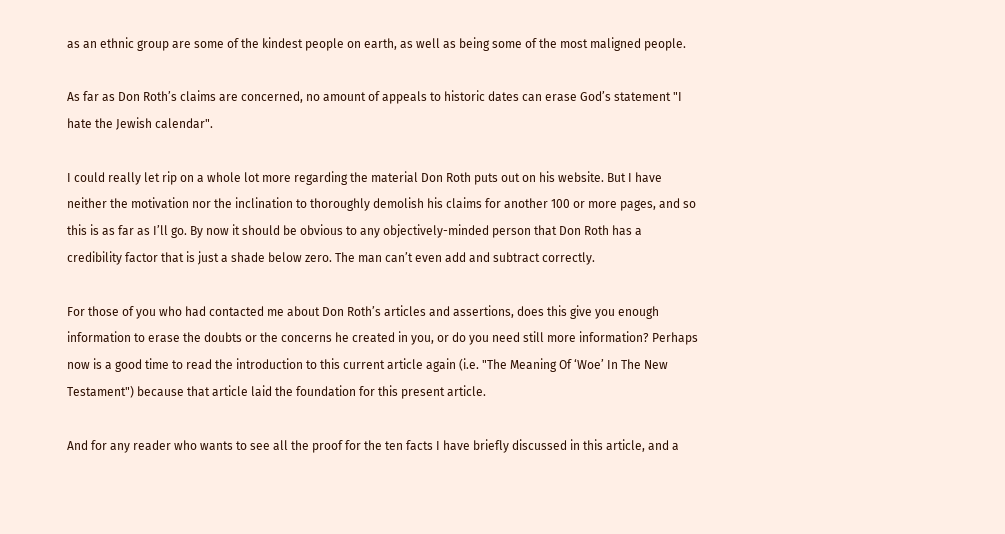as an ethnic group are some of the kindest people on earth, as well as being some of the most maligned people.

As far as Don Roth’s claims are concerned, no amount of appeals to historic dates can erase God’s statement "I hate the Jewish calendar".

I could really let rip on a whole lot more regarding the material Don Roth puts out on his website. But I have neither the motivation nor the inclination to thoroughly demolish his claims for another 100 or more pages, and so this is as far as I’ll go. By now it should be obvious to any objectively-minded person that Don Roth has a credibility factor that is just a shade below zero. The man can’t even add and subtract correctly.

For those of you who had contacted me about Don Roth’s articles and assertions, does this give you enough information to erase the doubts or the concerns he created in you, or do you need still more information? Perhaps now is a good time to read the introduction to this current article again (i.e. "The Meaning Of ‘Woe’ In The New Testament") because that article laid the foundation for this present article.

And for any reader who wants to see all the proof for the ten facts I have briefly discussed in this article, and a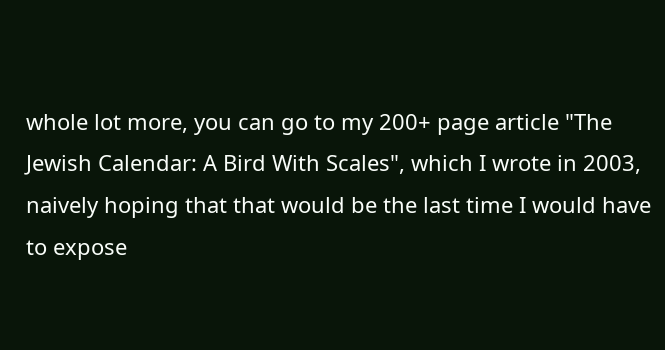whole lot more, you can go to my 200+ page article "The Jewish Calendar: A Bird With Scales", which I wrote in 2003, naively hoping that that would be the last time I would have to expose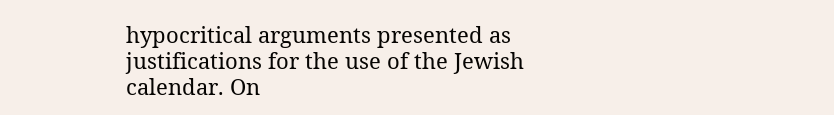hypocritical arguments presented as justifications for the use of the Jewish calendar. On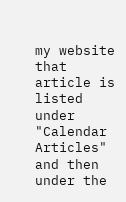my website that article is listed under "Calendar Articles" and then under the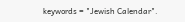keywords = "Jewish Calendar".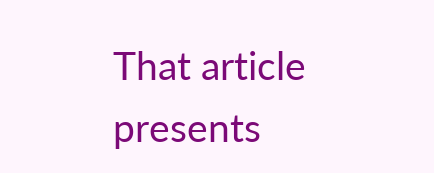That article presents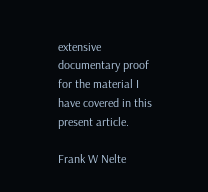extensive documentary proof for the material I have covered in this present article.

Frank W Nelte